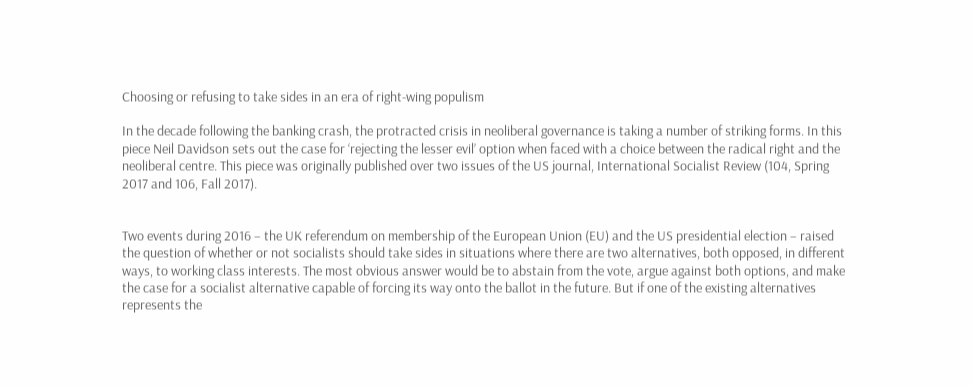Choosing or refusing to take sides in an era of right-wing populism

In the decade following the banking crash, the protracted crisis in neoliberal governance is taking a number of striking forms. In this piece Neil Davidson sets out the case for ‘rejecting the lesser evil’ option when faced with a choice between the radical right and the neoliberal centre. This piece was originally published over two issues of the US journal, International Socialist Review (104, Spring 2017 and 106, Fall 2017).


Two events during 2016 – the UK referendum on membership of the European Union (EU) and the US presidential election – raised the question of whether or not socialists should take sides in situations where there are two alternatives, both opposed, in different ways, to working class interests. The most obvious answer would be to abstain from the vote, argue against both options, and make the case for a socialist alternative capable of forcing its way onto the ballot in the future. But if one of the existing alternatives represents the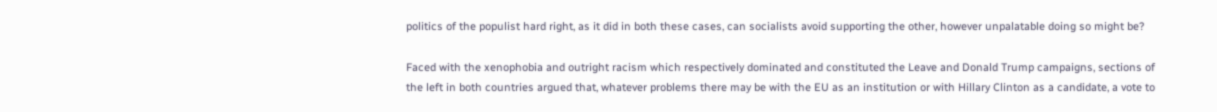politics of the populist hard right, as it did in both these cases, can socialists avoid supporting the other, however unpalatable doing so might be?

Faced with the xenophobia and outright racism which respectively dominated and constituted the Leave and Donald Trump campaigns, sections of the left in both countries argued that, whatever problems there may be with the EU as an institution or with Hillary Clinton as a candidate, a vote to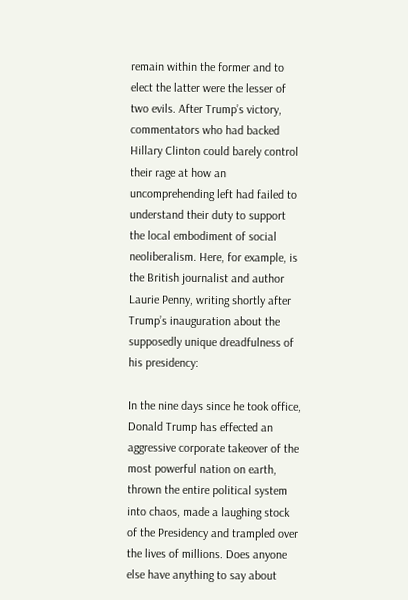remain within the former and to elect the latter were the lesser of two evils. After Trump’s victory, commentators who had backed Hillary Clinton could barely control their rage at how an uncomprehending left had failed to understand their duty to support the local embodiment of social neoliberalism. Here, for example, is the British journalist and author Laurie Penny, writing shortly after Trump’s inauguration about the supposedly unique dreadfulness of his presidency:

In the nine days since he took office, Donald Trump has effected an aggressive corporate takeover of the most powerful nation on earth, thrown the entire political system into chaos, made a laughing stock of the Presidency and trampled over the lives of millions. Does anyone else have anything to say about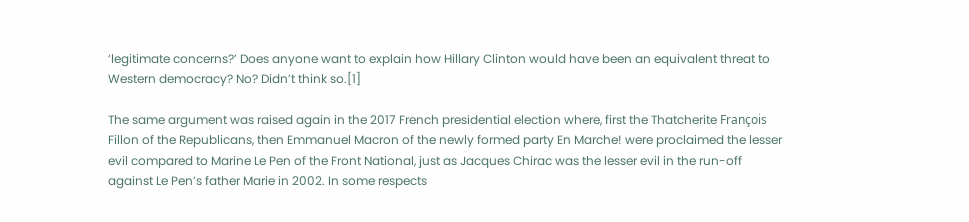‘legitimate concerns?’ Does anyone want to explain how Hillary Clinton would have been an equivalent threat to Western democracy? No? Didn’t think so.[1]

The same argument was raised again in the 2017 French presidential election where, first the Thatcherite François Fillon of the Republicans, then Emmanuel Macron of the newly formed party En Marche! were proclaimed the lesser evil compared to Marine Le Pen of the Front National, just as Jacques Chirac was the lesser evil in the run-off against Le Pen’s father Marie in 2002. In some respects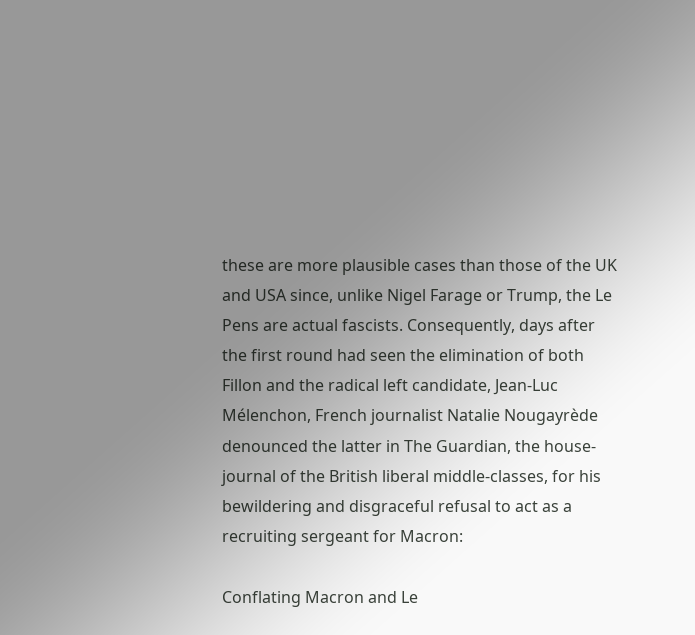these are more plausible cases than those of the UK and USA since, unlike Nigel Farage or Trump, the Le Pens are actual fascists. Consequently, days after the first round had seen the elimination of both Fillon and the radical left candidate, Jean-Luc Mélenchon, French journalist Natalie Nougayrède denounced the latter in The Guardian, the house-journal of the British liberal middle-classes, for his bewildering and disgraceful refusal to act as a recruiting sergeant for Macron:

Conflating Macron and Le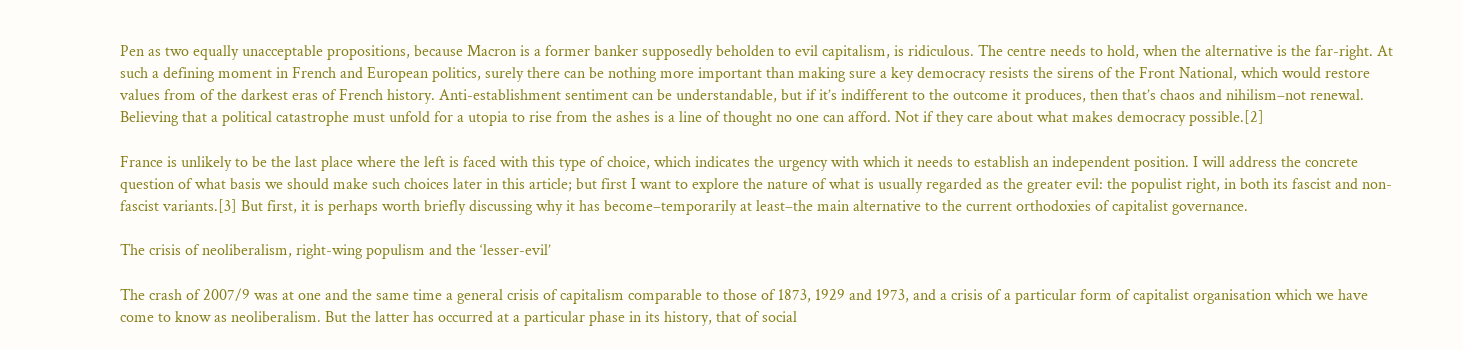Pen as two equally unacceptable propositions, because Macron is a former banker supposedly beholden to evil capitalism, is ridiculous. The centre needs to hold, when the alternative is the far-right. At such a defining moment in French and European politics, surely there can be nothing more important than making sure a key democracy resists the sirens of the Front National, which would restore values from of the darkest eras of French history. Anti-establishment sentiment can be understandable, but if it’s indifferent to the outcome it produces, then that’s chaos and nihilism–not renewal. Believing that a political catastrophe must unfold for a utopia to rise from the ashes is a line of thought no one can afford. Not if they care about what makes democracy possible.[2]

France is unlikely to be the last place where the left is faced with this type of choice, which indicates the urgency with which it needs to establish an independent position. I will address the concrete question of what basis we should make such choices later in this article; but first I want to explore the nature of what is usually regarded as the greater evil: the populist right, in both its fascist and non-fascist variants.[3] But first, it is perhaps worth briefly discussing why it has become–temporarily at least–the main alternative to the current orthodoxies of capitalist governance.

The crisis of neoliberalism, right-wing populism and the ‘lesser-evil’

The crash of 2007/9 was at one and the same time a general crisis of capitalism comparable to those of 1873, 1929 and 1973, and a crisis of a particular form of capitalist organisation which we have come to know as neoliberalism. But the latter has occurred at a particular phase in its history, that of social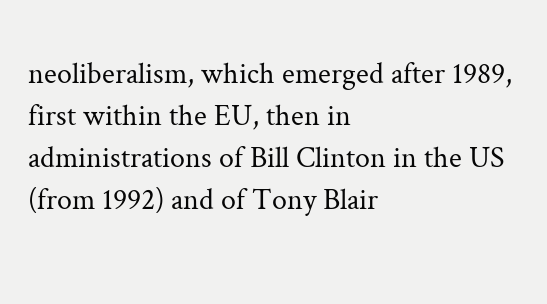neoliberalism, which emerged after 1989, first within the EU, then in administrations of Bill Clinton in the US (from 1992) and of Tony Blair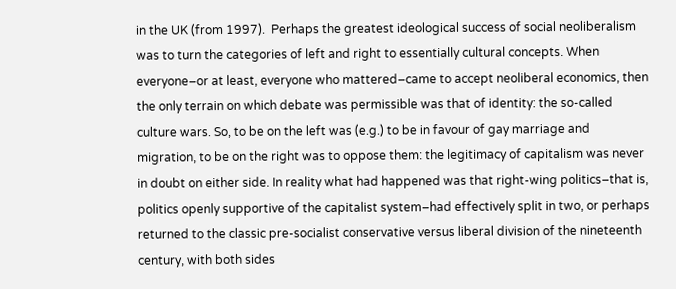in the UK (from 1997).  Perhaps the greatest ideological success of social neoliberalism was to turn the categories of left and right to essentially cultural concepts. When everyone–or at least, everyone who mattered–came to accept neoliberal economics, then the only terrain on which debate was permissible was that of identity: the so-called culture wars. So, to be on the left was (e.g.) to be in favour of gay marriage and migration, to be on the right was to oppose them: the legitimacy of capitalism was never in doubt on either side. In reality what had happened was that right-wing politics–that is, politics openly supportive of the capitalist system–had effectively split in two, or perhaps returned to the classic pre-socialist conservative versus liberal division of the nineteenth century, with both sides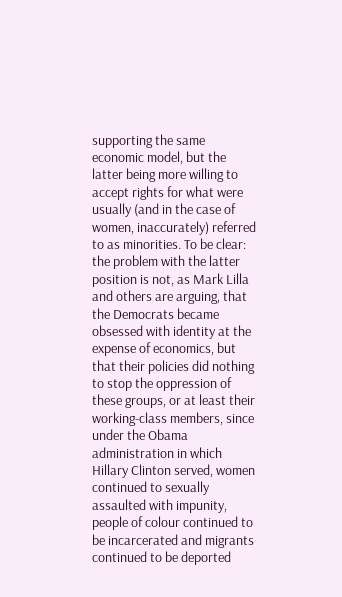supporting the same economic model, but the latter being more willing to accept rights for what were usually (and in the case of women, inaccurately) referred to as minorities. To be clear: the problem with the latter position is not, as Mark Lilla and others are arguing, that the Democrats became obsessed with identity at the expense of economics, but that their policies did nothing to stop the oppression of these groups, or at least their working-class members, since under the Obama administration in which Hillary Clinton served, women continued to sexually assaulted with impunity, people of colour continued to be incarcerated and migrants continued to be deported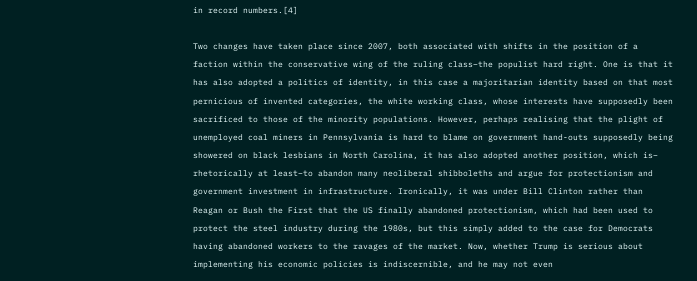in record numbers.[4]

Two changes have taken place since 2007, both associated with shifts in the position of a faction within the conservative wing of the ruling class–the populist hard right. One is that it has also adopted a politics of identity, in this case a majoritarian identity based on that most pernicious of invented categories, the white working class, whose interests have supposedly been sacrificed to those of the minority populations. However, perhaps realising that the plight of unemployed coal miners in Pennsylvania is hard to blame on government hand-outs supposedly being showered on black lesbians in North Carolina, it has also adopted another position, which is– rhetorically at least–to abandon many neoliberal shibboleths and argue for protectionism and government investment in infrastructure. Ironically, it was under Bill Clinton rather than Reagan or Bush the First that the US finally abandoned protectionism, which had been used to protect the steel industry during the 1980s, but this simply added to the case for Democrats having abandoned workers to the ravages of the market. Now, whether Trump is serious about implementing his economic policies is indiscernible, and he may not even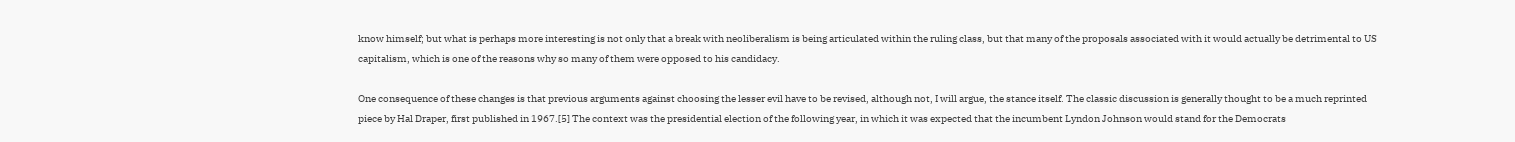know himself; but what is perhaps more interesting is not only that a break with neoliberalism is being articulated within the ruling class, but that many of the proposals associated with it would actually be detrimental to US capitalism, which is one of the reasons why so many of them were opposed to his candidacy.

One consequence of these changes is that previous arguments against choosing the lesser evil have to be revised, although not, I will argue, the stance itself. The classic discussion is generally thought to be a much reprinted piece by Hal Draper, first published in 1967.[5] The context was the presidential election of the following year, in which it was expected that the incumbent Lyndon Johnson would stand for the Democrats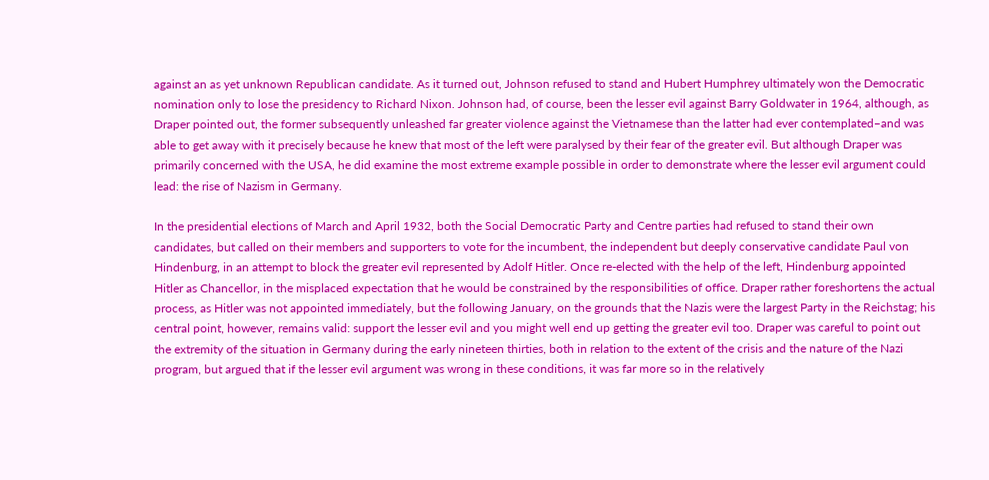against an as yet unknown Republican candidate. As it turned out, Johnson refused to stand and Hubert Humphrey ultimately won the Democratic nomination only to lose the presidency to Richard Nixon. Johnson had, of course, been the lesser evil against Barry Goldwater in 1964, although, as Draper pointed out, the former subsequently unleashed far greater violence against the Vietnamese than the latter had ever contemplated–and was able to get away with it precisely because he knew that most of the left were paralysed by their fear of the greater evil. But although Draper was primarily concerned with the USA, he did examine the most extreme example possible in order to demonstrate where the lesser evil argument could lead: the rise of Nazism in Germany.

In the presidential elections of March and April 1932, both the Social Democratic Party and Centre parties had refused to stand their own candidates, but called on their members and supporters to vote for the incumbent, the independent but deeply conservative candidate Paul von Hindenburg, in an attempt to block the greater evil represented by Adolf Hitler. Once re-elected with the help of the left, Hindenburg appointed Hitler as Chancellor, in the misplaced expectation that he would be constrained by the responsibilities of office. Draper rather foreshortens the actual process, as Hitler was not appointed immediately, but the following January, on the grounds that the Nazis were the largest Party in the Reichstag; his central point, however, remains valid: support the lesser evil and you might well end up getting the greater evil too. Draper was careful to point out the extremity of the situation in Germany during the early nineteen thirties, both in relation to the extent of the crisis and the nature of the Nazi program, but argued that if the lesser evil argument was wrong in these conditions, it was far more so in the relatively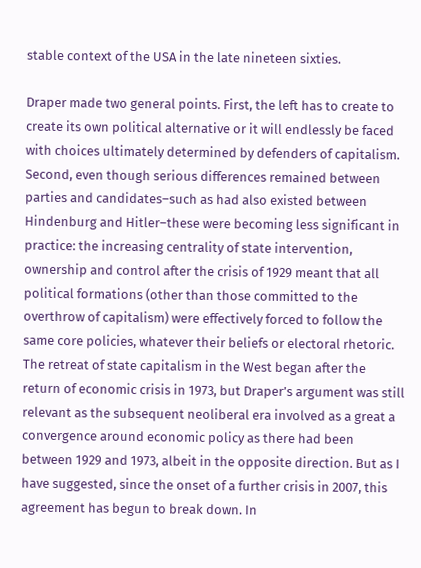stable context of the USA in the late nineteen sixties.

Draper made two general points. First, the left has to create to create its own political alternative or it will endlessly be faced with choices ultimately determined by defenders of capitalism. Second, even though serious differences remained between parties and candidates–such as had also existed between Hindenburg and Hitler–these were becoming less significant in practice: the increasing centrality of state intervention, ownership and control after the crisis of 1929 meant that all political formations (other than those committed to the overthrow of capitalism) were effectively forced to follow the same core policies, whatever their beliefs or electoral rhetoric. The retreat of state capitalism in the West began after the return of economic crisis in 1973, but Draper’s argument was still relevant as the subsequent neoliberal era involved as a great a convergence around economic policy as there had been between 1929 and 1973, albeit in the opposite direction. But as I have suggested, since the onset of a further crisis in 2007, this agreement has begun to break down. In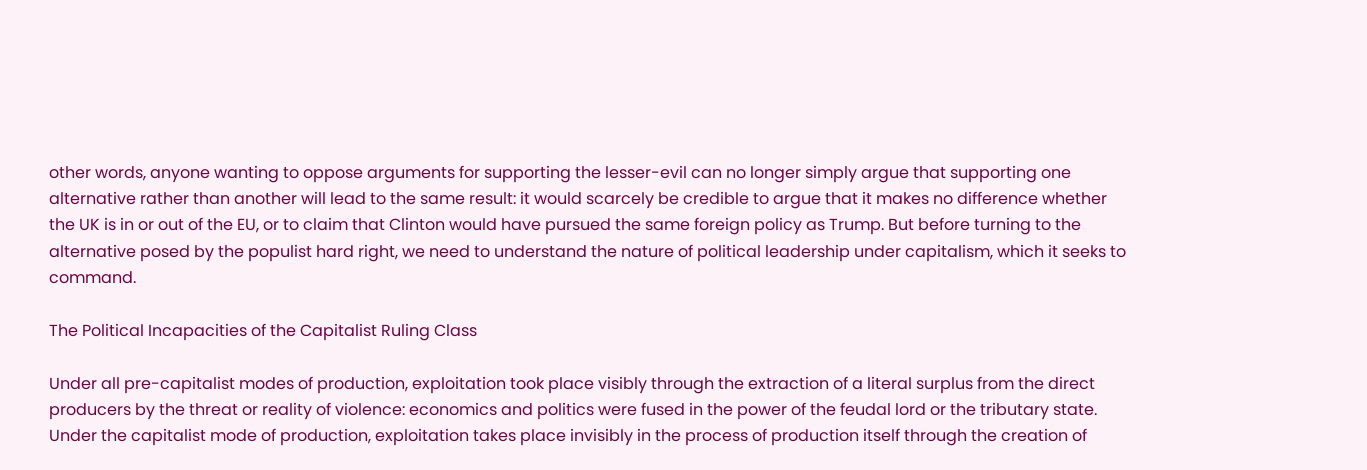other words, anyone wanting to oppose arguments for supporting the lesser-evil can no longer simply argue that supporting one alternative rather than another will lead to the same result: it would scarcely be credible to argue that it makes no difference whether the UK is in or out of the EU, or to claim that Clinton would have pursued the same foreign policy as Trump. But before turning to the alternative posed by the populist hard right, we need to understand the nature of political leadership under capitalism, which it seeks to command.

The Political Incapacities of the Capitalist Ruling Class

Under all pre-capitalist modes of production, exploitation took place visibly through the extraction of a literal surplus from the direct producers by the threat or reality of violence: economics and politics were fused in the power of the feudal lord or the tributary state. Under the capitalist mode of production, exploitation takes place invisibly in the process of production itself through the creation of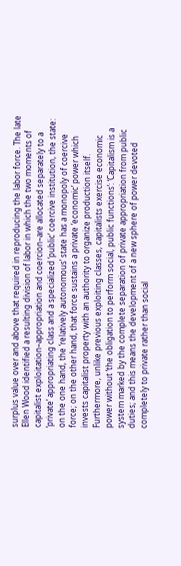surplus value over and above that required in reproducing the labor force. The late Ellen Wood identified a resulting division of labor in which the two moments of capitalist exploitation–appropriation and coercion–are allocated separately to a ‘private’ appropriating class and a specialized ‘public’ coercive institution, the state: on the one hand, the ‘relatively autonomous’ state has a monopoly of coercive force; on the other hand, that force sustains a private ‘economic’ power which invests capitalist property with an authority to organize production itself. Furthermore, unlike previous exploiting classes, capitalists exercise economic power without ‘the obligation to perform social, public functions’: ‘Capitalism is a system marked by the complete separation of private appropriation from public duties; and this means the development of a new sphere of power devoted completely to private rather than social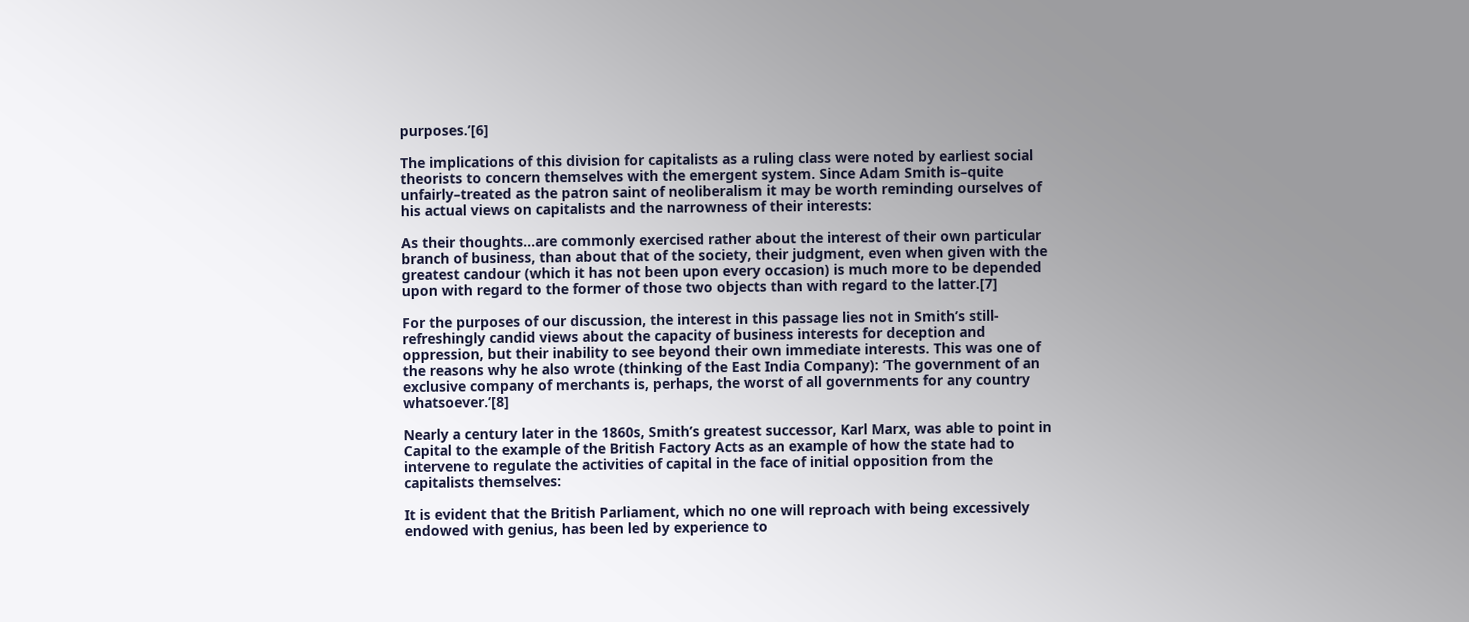purposes.’[6]

The implications of this division for capitalists as a ruling class were noted by earliest social theorists to concern themselves with the emergent system. Since Adam Smith is–quite unfairly–treated as the patron saint of neoliberalism it may be worth reminding ourselves of his actual views on capitalists and the narrowness of their interests:

As their thoughts…are commonly exercised rather about the interest of their own particular branch of business, than about that of the society, their judgment, even when given with the greatest candour (which it has not been upon every occasion) is much more to be depended upon with regard to the former of those two objects than with regard to the latter.[7]

For the purposes of our discussion, the interest in this passage lies not in Smith’s still-refreshingly candid views about the capacity of business interests for deception and oppression, but their inability to see beyond their own immediate interests. This was one of the reasons why he also wrote (thinking of the East India Company): ‘The government of an exclusive company of merchants is, perhaps, the worst of all governments for any country whatsoever.’[8]

Nearly a century later in the 1860s, Smith’s greatest successor, Karl Marx, was able to point in Capital to the example of the British Factory Acts as an example of how the state had to intervene to regulate the activities of capital in the face of initial opposition from the capitalists themselves:

It is evident that the British Parliament, which no one will reproach with being excessively endowed with genius, has been led by experience to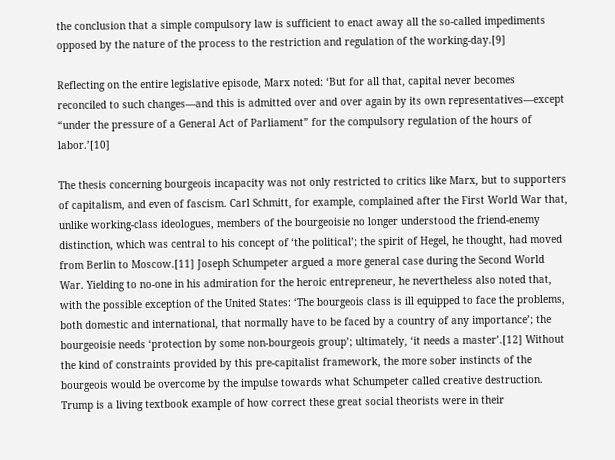the conclusion that a simple compulsory law is sufficient to enact away all the so-called impediments opposed by the nature of the process to the restriction and regulation of the working-day.[9]

Reflecting on the entire legislative episode, Marx noted: ‘But for all that, capital never becomes reconciled to such changes—and this is admitted over and over again by its own representatives—except “under the pressure of a General Act of Parliament” for the compulsory regulation of the hours of labor.’[10]

The thesis concerning bourgeois incapacity was not only restricted to critics like Marx, but to supporters of capitalism, and even of fascism. Carl Schmitt, for example, complained after the First World War that, unlike working-class ideologues, members of the bourgeoisie no longer understood the friend-enemy distinction, which was central to his concept of ‘the political’; the spirit of Hegel, he thought, had moved from Berlin to Moscow.[11] Joseph Schumpeter argued a more general case during the Second World War. Yielding to no-one in his admiration for the heroic entrepreneur, he nevertheless also noted that, with the possible exception of the United States: ‘The bourgeois class is ill equipped to face the problems, both domestic and international, that normally have to be faced by a country of any importance’; the bourgeoisie needs ‘protection by some non-bourgeois group’; ultimately, ‘it needs a master’.[12] Without the kind of constraints provided by this pre-capitalist framework, the more sober instincts of the bourgeois would be overcome by the impulse towards what Schumpeter called creative destruction. Trump is a living textbook example of how correct these great social theorists were in their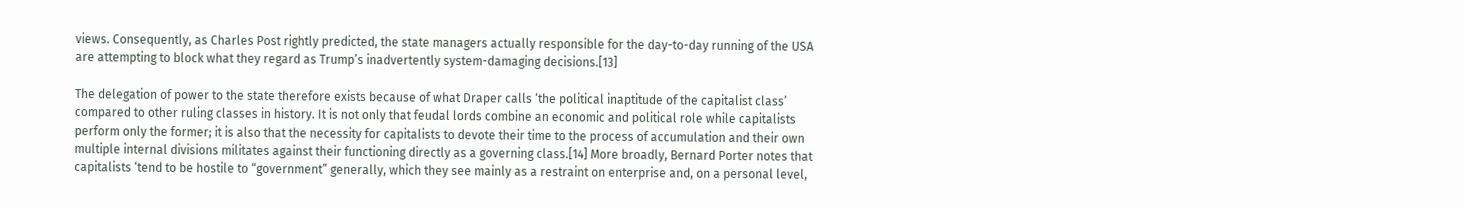views. Consequently, as Charles Post rightly predicted, the state managers actually responsible for the day-to-day running of the USA are attempting to block what they regard as Trump’s inadvertently system-damaging decisions.[13]

The delegation of power to the state therefore exists because of what Draper calls ‘the political inaptitude of the capitalist class’ compared to other ruling classes in history. It is not only that feudal lords combine an economic and political role while capitalists perform only the former; it is also that the necessity for capitalists to devote their time to the process of accumulation and their own multiple internal divisions militates against their functioning directly as a governing class.[14] More broadly, Bernard Porter notes that capitalists ‘tend to be hostile to “government” generally, which they see mainly as a restraint on enterprise and, on a personal level,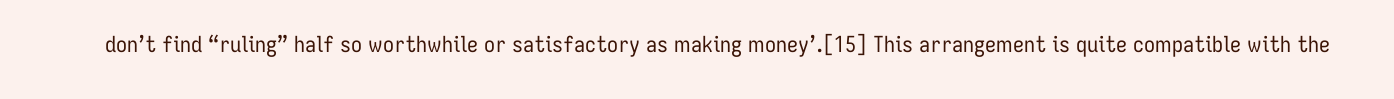don’t find “ruling” half so worthwhile or satisfactory as making money’.[15] This arrangement is quite compatible with the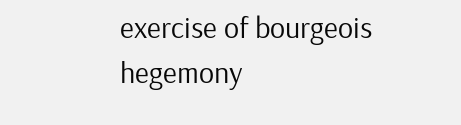exercise of bourgeois hegemony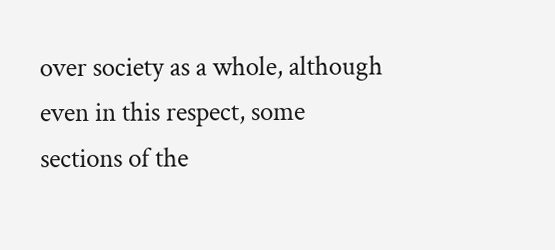over society as a whole, although even in this respect, some sections of the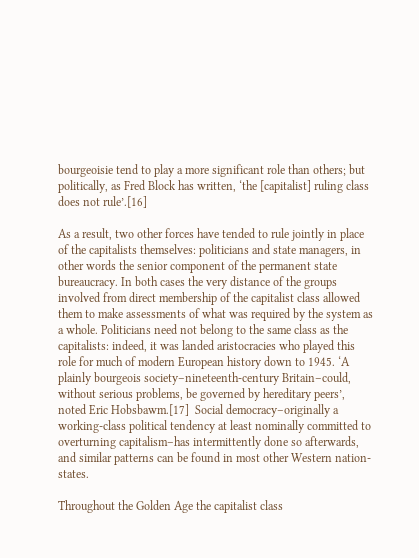bourgeoisie tend to play a more significant role than others; but politically, as Fred Block has written, ‘the [capitalist] ruling class does not rule’.[16]

As a result, two other forces have tended to rule jointly in place of the capitalists themselves: politicians and state managers, in other words the senior component of the permanent state bureaucracy. In both cases the very distance of the groups involved from direct membership of the capitalist class allowed them to make assessments of what was required by the system as a whole. Politicians need not belong to the same class as the capitalists: indeed, it was landed aristocracies who played this role for much of modern European history down to 1945. ‘A plainly bourgeois society–nineteenth-century Britain–could, without serious problems, be governed by hereditary peers’, noted Eric Hobsbawm.[17]  Social democracy–originally a working-class political tendency at least nominally committed to overturning capitalism–has intermittently done so afterwards, and similar patterns can be found in most other Western nation-states.

Throughout the Golden Age the capitalist class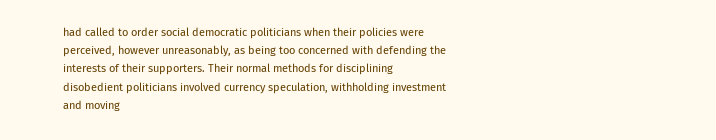had called to order social democratic politicians when their policies were perceived, however unreasonably, as being too concerned with defending the interests of their supporters. Their normal methods for disciplining disobedient politicians involved currency speculation, withholding investment and moving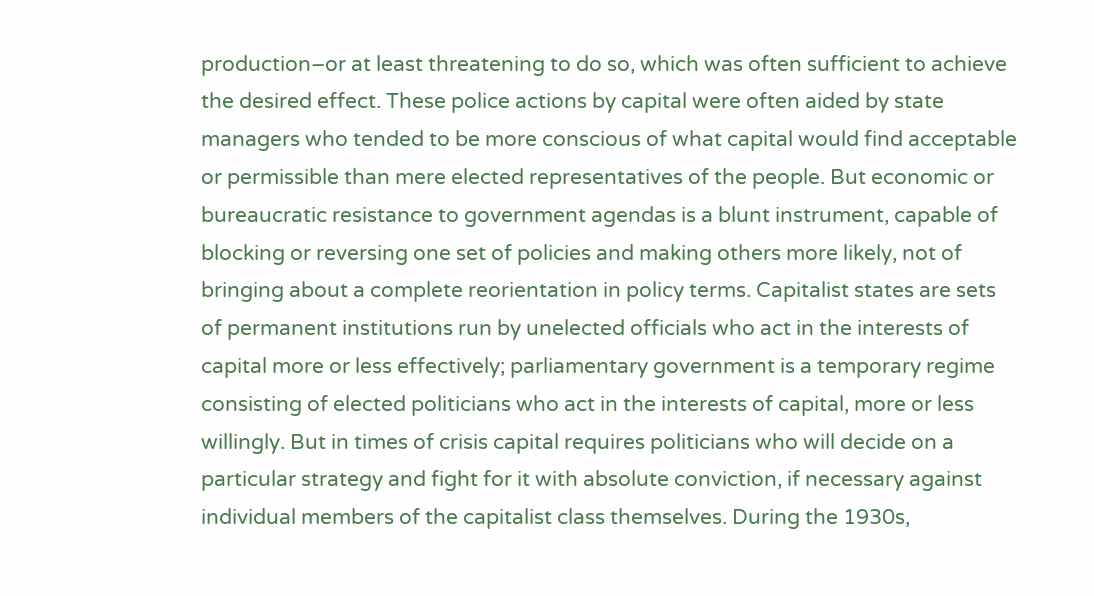production–or at least threatening to do so, which was often sufficient to achieve the desired effect. These police actions by capital were often aided by state managers who tended to be more conscious of what capital would find acceptable or permissible than mere elected representatives of the people. But economic or bureaucratic resistance to government agendas is a blunt instrument, capable of blocking or reversing one set of policies and making others more likely, not of bringing about a complete reorientation in policy terms. Capitalist states are sets of permanent institutions run by unelected officials who act in the interests of capital more or less effectively; parliamentary government is a temporary regime consisting of elected politicians who act in the interests of capital, more or less willingly. But in times of crisis capital requires politicians who will decide on a particular strategy and fight for it with absolute conviction, if necessary against individual members of the capitalist class themselves. During the 1930s,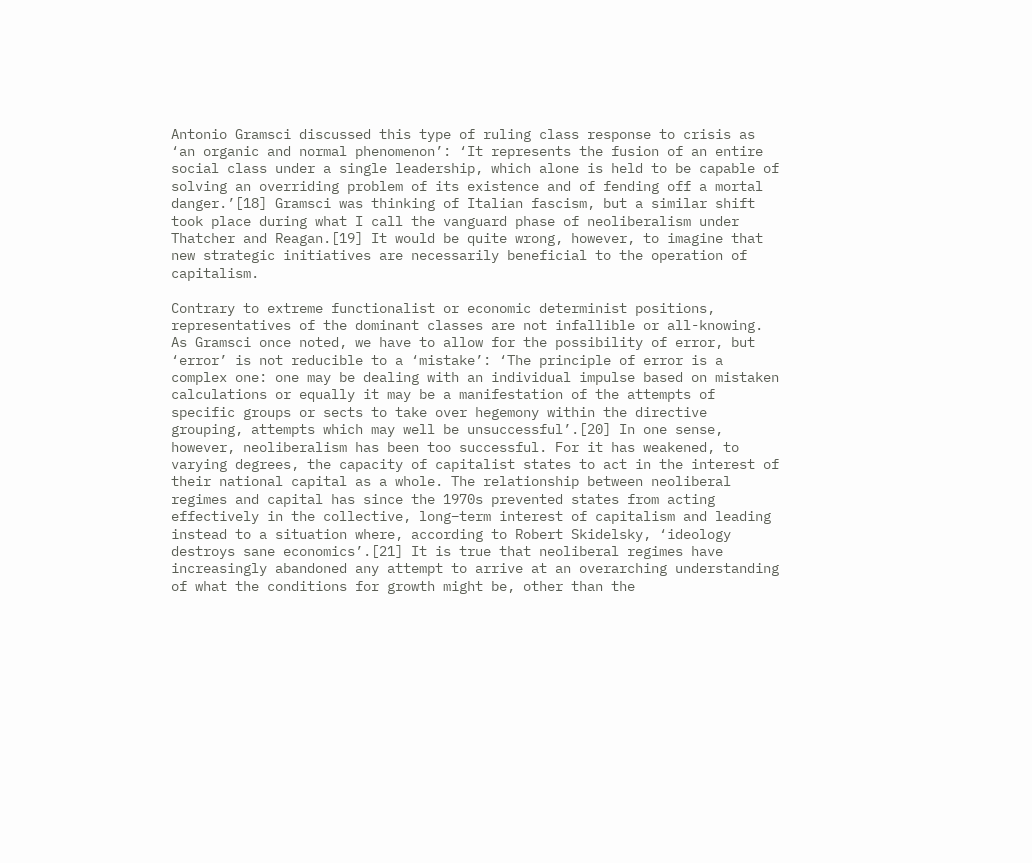Antonio Gramsci discussed this type of ruling class response to crisis as ‘an organic and normal phenomenon’: ‘It represents the fusion of an entire social class under a single leadership, which alone is held to be capable of solving an overriding problem of its existence and of fending off a mortal danger.’[18] Gramsci was thinking of Italian fascism, but a similar shift took place during what I call the vanguard phase of neoliberalism under Thatcher and Reagan.[19] It would be quite wrong, however, to imagine that new strategic initiatives are necessarily beneficial to the operation of capitalism.

Contrary to extreme functionalist or economic determinist positions, representatives of the dominant classes are not infallible or all-knowing. As Gramsci once noted, we have to allow for the possibility of error, but ‘error’ is not reducible to a ‘mistake’: ‘The principle of error is a complex one: one may be dealing with an individual impulse based on mistaken calculations or equally it may be a manifestation of the attempts of specific groups or sects to take over hegemony within the directive grouping, attempts which may well be unsuccessful’.[20] In one sense, however, neoliberalism has been too successful. For it has weakened, to varying degrees, the capacity of capitalist states to act in the interest of their national capital as a whole. The relationship between neoliberal regimes and capital has since the 1970s prevented states from acting effectively in the collective, long–term interest of capitalism and leading instead to a situation where, according to Robert Skidelsky, ‘ideology destroys sane economics’.[21] It is true that neoliberal regimes have increasingly abandoned any attempt to arrive at an overarching understanding of what the conditions for growth might be, other than the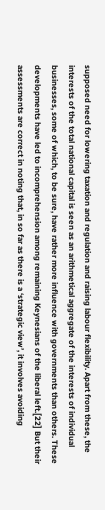supposed need for lowering taxation and regulation and raising labour flexibility. Apart from these, the interests of the total national capital is seen as an arithmetical aggregate of the interests of individual businesses, some of which, to be sure, have rather more influence with governments than others. These developments have led to incomprehension among remaining Keynesians of the liberal left.[22] But their assessments are correct in noting that, in so far as there is a ‘strategic view’, it involves avoiding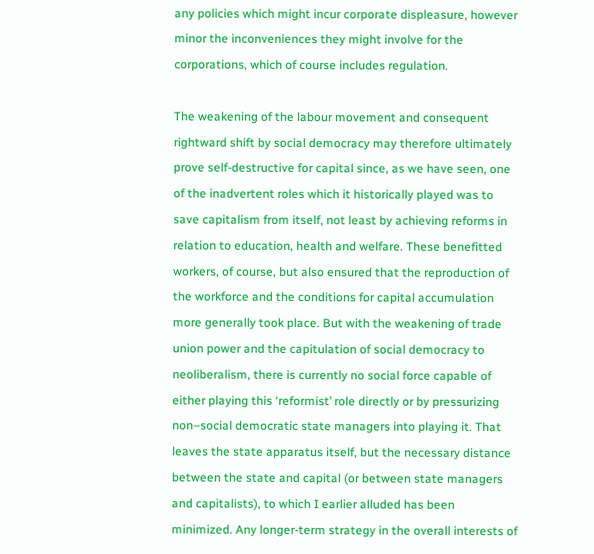any policies which might incur corporate displeasure, however minor the inconveniences they might involve for the corporations, which of course includes regulation.

The weakening of the labour movement and consequent rightward shift by social democracy may therefore ultimately prove self-destructive for capital since, as we have seen, one of the inadvertent roles which it historically played was to save capitalism from itself, not least by achieving reforms in relation to education, health and welfare. These benefitted workers, of course, but also ensured that the reproduction of the workforce and the conditions for capital accumulation more generally took place. But with the weakening of trade union power and the capitulation of social democracy to neoliberalism, there is currently no social force capable of either playing this ‘reformist’ role directly or by pressurizing non–social democratic state managers into playing it. That leaves the state apparatus itself, but the necessary distance between the state and capital (or between state managers and capitalists), to which I earlier alluded has been minimized. Any longer-term strategy in the overall interests of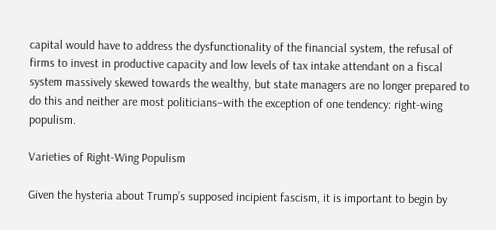capital would have to address the dysfunctionality of the financial system, the refusal of firms to invest in productive capacity and low levels of tax intake attendant on a fiscal system massively skewed towards the wealthy, but state managers are no longer prepared to do this and neither are most politicians–with the exception of one tendency: right-wing populism.

Varieties of Right-Wing Populism

Given the hysteria about Trump’s supposed incipient fascism, it is important to begin by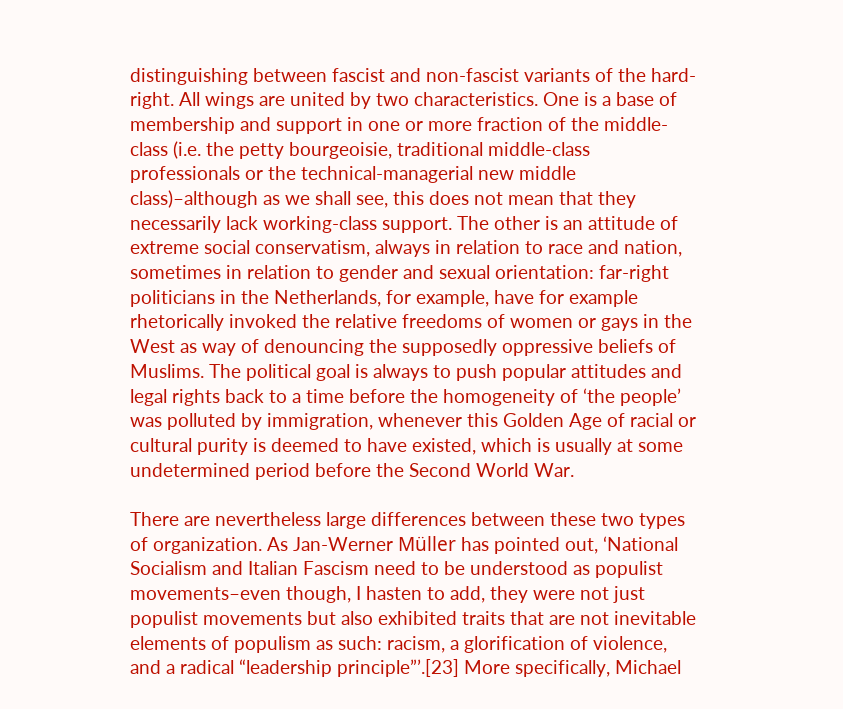distinguishing between fascist and non-fascist variants of the hard-right. All wings are united by two characteristics. One is a base of membership and support in one or more fraction of the middle-class (i.e. the petty bourgeoisie, traditional middle-class professionals or the technical-managerial new middle class)–although as we shall see, this does not mean that they necessarily lack working-class support. The other is an attitude of extreme social conservatism, always in relation to race and nation, sometimes in relation to gender and sexual orientation: far-right politicians in the Netherlands, for example, have for example rhetorically invoked the relative freedoms of women or gays in the West as way of denouncing the supposedly oppressive beliefs of Muslims. The political goal is always to push popular attitudes and legal rights back to a time before the homogeneity of ‘the people’ was polluted by immigration, whenever this Golden Age of racial or cultural purity is deemed to have existed, which is usually at some undetermined period before the Second World War.

There are nevertheless large differences between these two types of organization. As Jan-Werner Müller has pointed out, ‘National Socialism and Italian Fascism need to be understood as populist movements–even though, I hasten to add, they were not just populist movements but also exhibited traits that are not inevitable elements of populism as such: racism, a glorification of violence, and a radical “leadership principle”’.[23] More specifically, Michael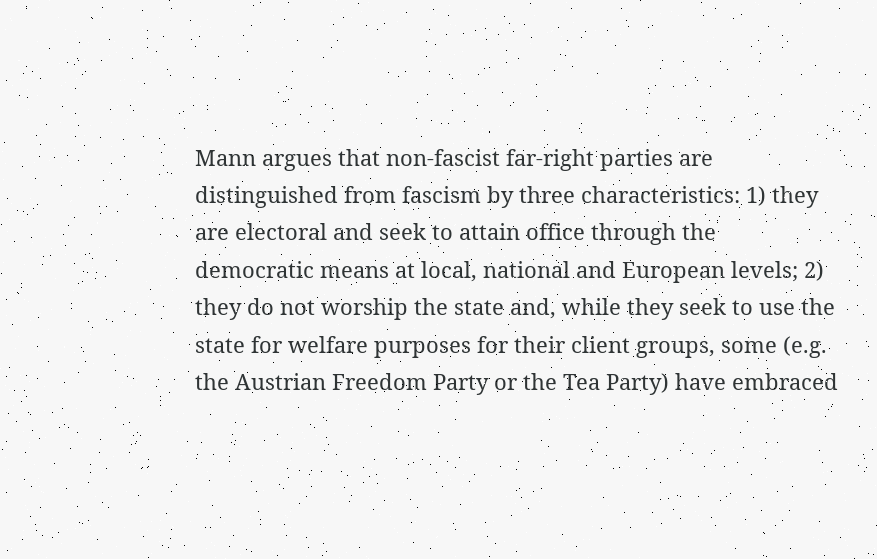Mann argues that non-fascist far-right parties are distinguished from fascism by three characteristics: 1) they are electoral and seek to attain office through the democratic means at local, national and European levels; 2) they do not worship the state and, while they seek to use the state for welfare purposes for their client groups, some (e.g. the Austrian Freedom Party or the Tea Party) have embraced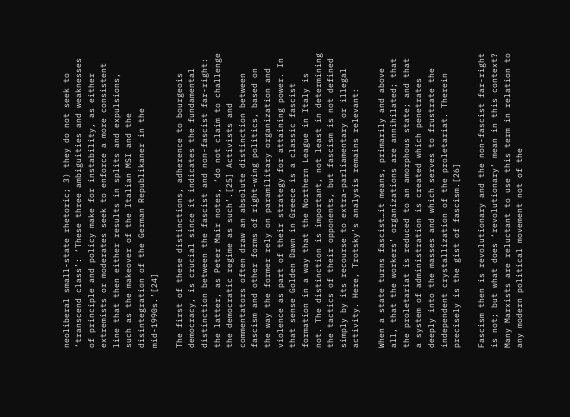neoliberal small-state rhetoric; 3) they do not seek to ‘transcend class’: ‘These three ambiguities and weaknesses of principle and policy make for instability, as either extremists or moderates seek to enforce a more consistent line that then either results in splits and expulsions, such as the makeover of the Italian MSI and the disintegration of the German Republikaner in the mid-1990s.’[24]

The first of these distinctions, adherence to bourgeois democracy, is crucial since it indicates the fundamental distinction between the fascist and non-fascist far-right: the latter, as Peter Mair notes, ‘do not claim to challenge the democratic regime as such’.[25] Activists and commentators often draw an absolute distinction between fascism and other forms of right-wing politics, based on the way the former rely on paramilitary organization and violence as part of their strategy for attaining power. In that sense Golden Dawn in Greece is a classic fascist formation in a way that the Northern League in Italy is not. The distinction is important, not least in determining the tactics of their opponents, but fascism is not defined simply by its recourse to extra-parliamentary or illegal activity. Here, Trotsky’s analysis remains relevant:

When a state turns fascist…it means, primarily and above all, that the workers’ organizations are annihilated; that the proletariat is reduced to an amorphous state; and that a system of administration is created which penetrates deeply into the masses and which serves to frustrate the independent crystallization of the proletariat. Therein precisely is the gist of fascism.[26]

Fascism then is revolutionary and the non-fascist far-right is not; but what does ‘revolutionary’ mean in this context? Many Marxists are reluctant to use this term in relation to any modern political movement not of the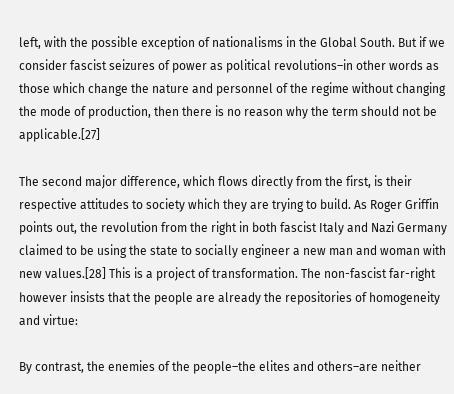left, with the possible exception of nationalisms in the Global South. But if we consider fascist seizures of power as political revolutions–in other words as those which change the nature and personnel of the regime without changing the mode of production, then there is no reason why the term should not be applicable.[27]

The second major difference, which flows directly from the first, is their respective attitudes to society which they are trying to build. As Roger Griffin points out, the revolution from the right in both fascist Italy and Nazi Germany claimed to be using the state to socially engineer a new man and woman with new values.[28] This is a project of transformation. The non-fascist far-right however insists that the people are already the repositories of homogeneity and virtue:

By contrast, the enemies of the people–the elites and others–are neither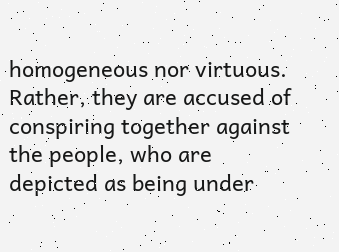homogeneous nor virtuous. Rather, they are accused of conspiring together against the people, who are depicted as being under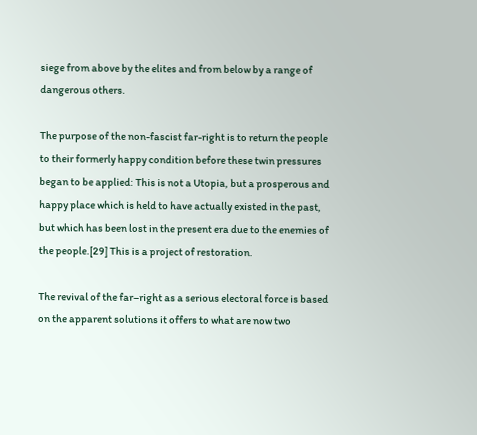siege from above by the elites and from below by a range of dangerous others.

The purpose of the non-fascist far-right is to return the people to their formerly happy condition before these twin pressures began to be applied: This is not a Utopia, but a prosperous and happy place which is held to have actually existed in the past, but which has been lost in the present era due to the enemies of the people.[29] This is a project of restoration.

The revival of the far–right as a serious electoral force is based on the apparent solutions it offers to what are now two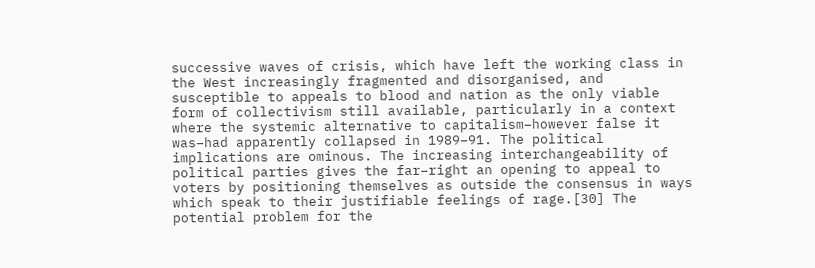successive waves of crisis, which have left the working class in the West increasingly fragmented and disorganised, and susceptible to appeals to blood and nation as the only viable form of collectivism still available, particularly in a context where the systemic alternative to capitalism–however false it was–had apparently collapsed in 1989–91. The political implications are ominous. The increasing interchangeability of political parties gives the far–right an opening to appeal to voters by positioning themselves as outside the consensus in ways which speak to their justifiable feelings of rage.[30] The potential problem for the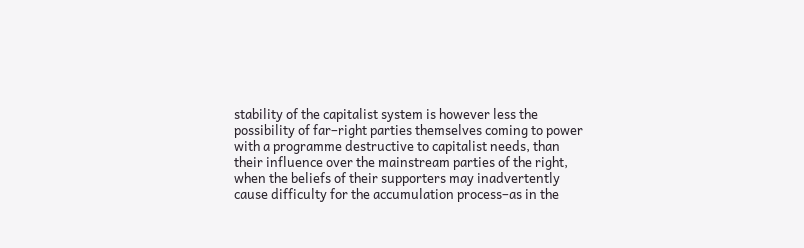stability of the capitalist system is however less the possibility of far–right parties themselves coming to power with a programme destructive to capitalist needs, than their influence over the mainstream parties of the right, when the beliefs of their supporters may inadvertently cause difficulty for the accumulation process–as in the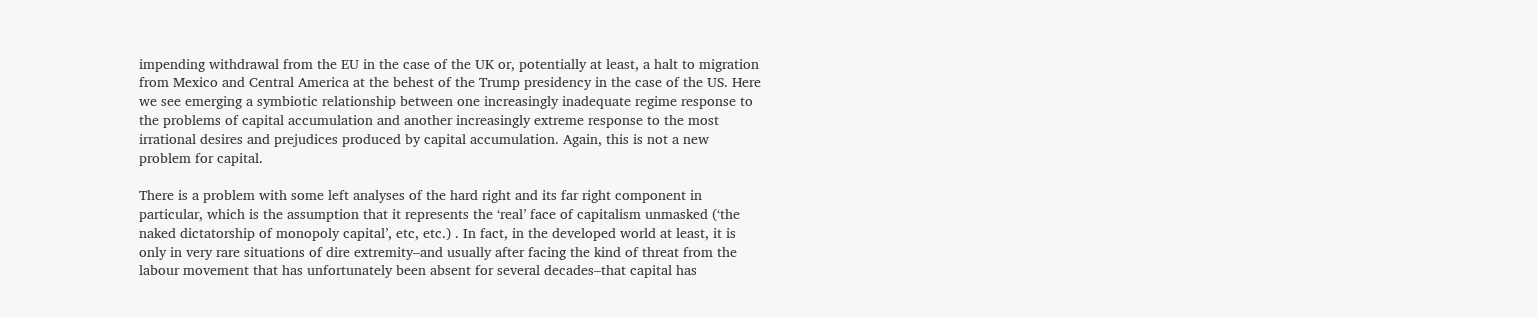impending withdrawal from the EU in the case of the UK or, potentially at least, a halt to migration from Mexico and Central America at the behest of the Trump presidency in the case of the US. Here we see emerging a symbiotic relationship between one increasingly inadequate regime response to the problems of capital accumulation and another increasingly extreme response to the most irrational desires and prejudices produced by capital accumulation. Again, this is not a new problem for capital.

There is a problem with some left analyses of the hard right and its far right component in particular, which is the assumption that it represents the ‘real’ face of capitalism unmasked (‘the naked dictatorship of monopoly capital’, etc, etc.) . In fact, in the developed world at least, it is only in very rare situations of dire extremity–and usually after facing the kind of threat from the labour movement that has unfortunately been absent for several decades–that capital has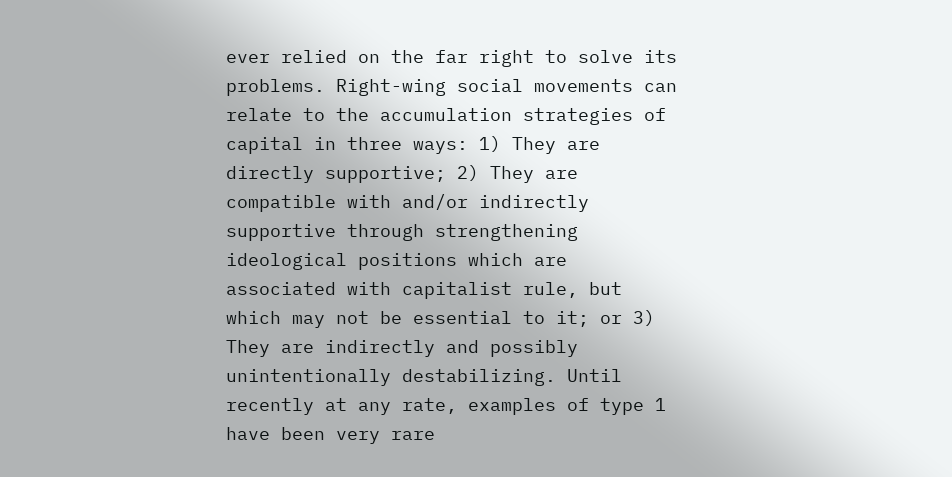ever relied on the far right to solve its problems. Right-wing social movements can relate to the accumulation strategies of capital in three ways: 1) They are directly supportive; 2) They are compatible with and/or indirectly supportive through strengthening ideological positions which are associated with capitalist rule, but which may not be essential to it; or 3) They are indirectly and possibly unintentionally destabilizing. Until recently at any rate, examples of type 1 have been very rare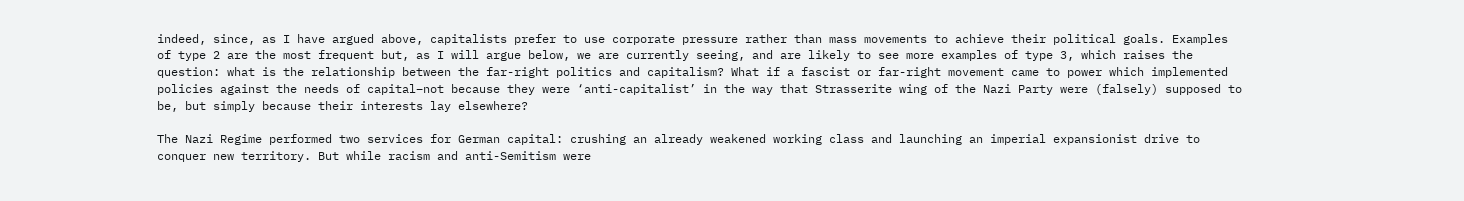indeed, since, as I have argued above, capitalists prefer to use corporate pressure rather than mass movements to achieve their political goals. Examples of type 2 are the most frequent but, as I will argue below, we are currently seeing, and are likely to see more examples of type 3, which raises the question: what is the relationship between the far-right politics and capitalism? What if a fascist or far-right movement came to power which implemented policies against the needs of capital–not because they were ‘anti-capitalist’ in the way that Strasserite wing of the Nazi Party were (falsely) supposed to be, but simply because their interests lay elsewhere?

The Nazi Regime performed two services for German capital: crushing an already weakened working class and launching an imperial expansionist drive to conquer new territory. But while racism and anti-Semitism were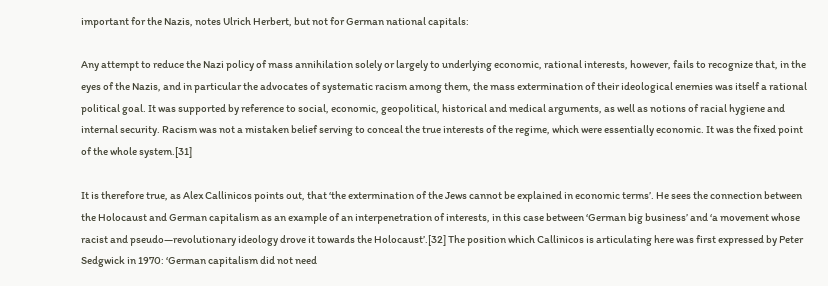important for the Nazis, notes Ulrich Herbert, but not for German national capitals:

Any attempt to reduce the Nazi policy of mass annihilation solely or largely to underlying economic, rational interests, however, fails to recognize that, in the eyes of the Nazis, and in particular the advocates of systematic racism among them, the mass extermination of their ideological enemies was itself a rational political goal. It was supported by reference to social, economic, geopolitical, historical and medical arguments, as well as notions of racial hygiene and internal security. Racism was not a mistaken belief serving to conceal the true interests of the regime, which were essentially economic. It was the fixed point of the whole system.[31]

It is therefore true, as Alex Callinicos points out, that ‘the extermination of the Jews cannot be explained in economic terms’. He sees the connection between the Holocaust and German capitalism as an example of an interpenetration of interests, in this case between ‘German big business’ and ‘a movement whose racist and pseudo—revolutionary ideology drove it towards the Holocaust’.[32] The position which Callinicos is articulating here was first expressed by Peter Sedgwick in 1970: ‘German capitalism did not need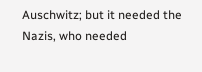Auschwitz; but it needed the Nazis, who needed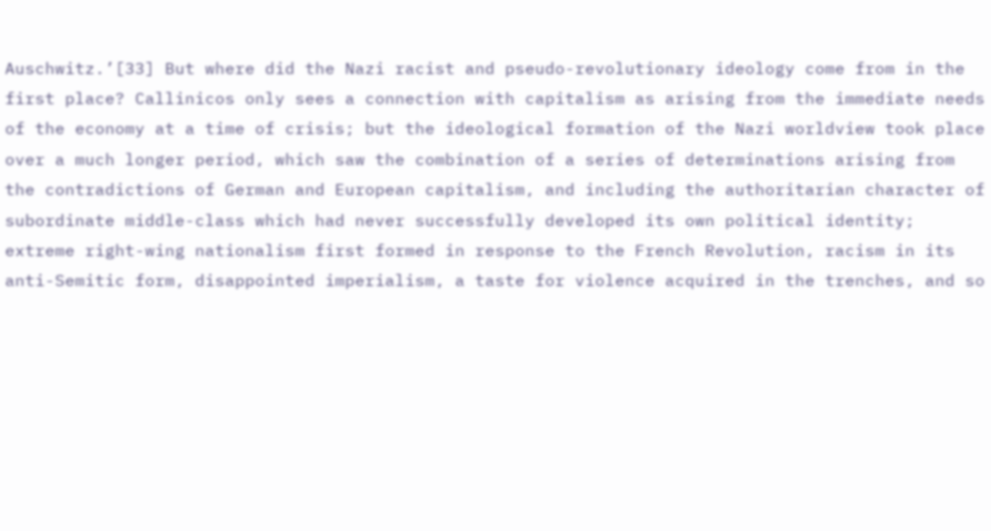Auschwitz.’[33] But where did the Nazi racist and pseudo-revolutionary ideology come from in the first place? Callinicos only sees a connection with capitalism as arising from the immediate needs of the economy at a time of crisis; but the ideological formation of the Nazi worldview took place over a much longer period, which saw the combination of a series of determinations arising from the contradictions of German and European capitalism, and including the authoritarian character of subordinate middle-class which had never successfully developed its own political identity; extreme right-wing nationalism first formed in response to the French Revolution, racism in its anti-Semitic form, disappointed imperialism, a taste for violence acquired in the trenches, and so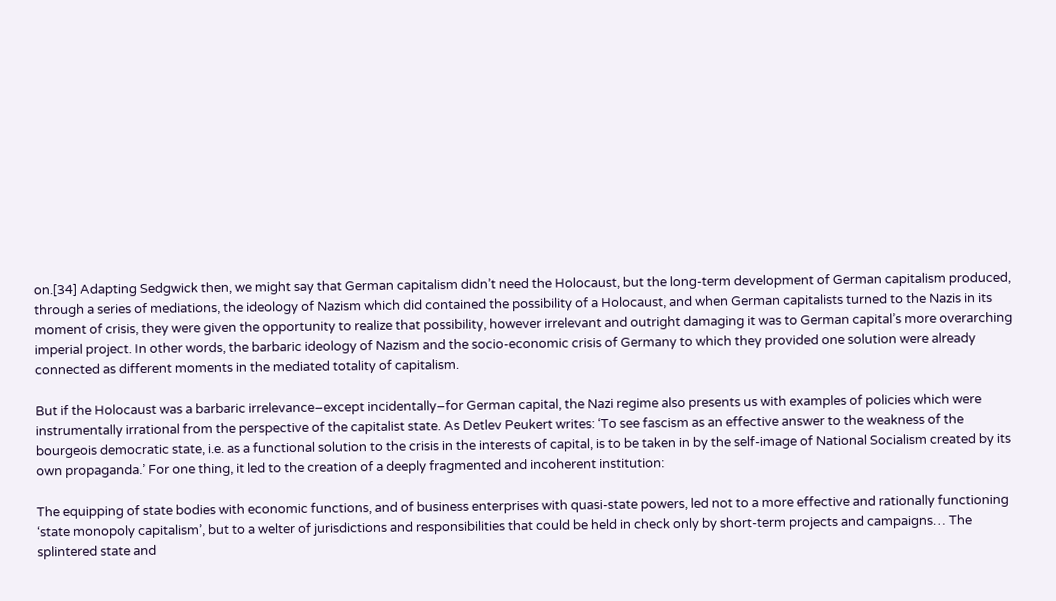on.[34] Adapting Sedgwick then, we might say that German capitalism didn’t need the Holocaust, but the long-term development of German capitalism produced, through a series of mediations, the ideology of Nazism which did contained the possibility of a Holocaust, and when German capitalists turned to the Nazis in its moment of crisis, they were given the opportunity to realize that possibility, however irrelevant and outright damaging it was to German capital’s more overarching imperial project. In other words, the barbaric ideology of Nazism and the socio-economic crisis of Germany to which they provided one solution were already connected as different moments in the mediated totality of capitalism.

But if the Holocaust was a barbaric irrelevance–except incidentally–for German capital, the Nazi regime also presents us with examples of policies which were instrumentally irrational from the perspective of the capitalist state. As Detlev Peukert writes: ‘To see fascism as an effective answer to the weakness of the bourgeois democratic state, i.e. as a functional solution to the crisis in the interests of capital, is to be taken in by the self-image of National Socialism created by its own propaganda.’ For one thing, it led to the creation of a deeply fragmented and incoherent institution:

The equipping of state bodies with economic functions, and of business enterprises with quasi-state powers, led not to a more effective and rationally functioning ‘state monopoly capitalism’, but to a welter of jurisdictions and responsibilities that could be held in check only by short-term projects and campaigns… The splintered state and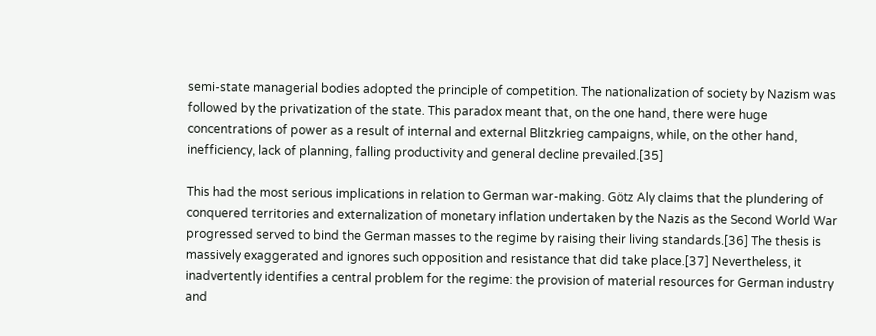semi-state managerial bodies adopted the principle of competition. The nationalization of society by Nazism was followed by the privatization of the state. This paradox meant that, on the one hand, there were huge concentrations of power as a result of internal and external Blitzkrieg campaigns, while, on the other hand, inefficiency, lack of planning, falling productivity and general decline prevailed.[35]

This had the most serious implications in relation to German war-making. Götz Aly claims that the plundering of conquered territories and externalization of monetary inflation undertaken by the Nazis as the Second World War progressed served to bind the German masses to the regime by raising their living standards.[36] The thesis is massively exaggerated and ignores such opposition and resistance that did take place.[37] Nevertheless, it inadvertently identifies a central problem for the regime: the provision of material resources for German industry and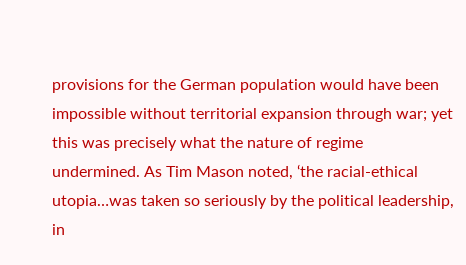provisions for the German population would have been impossible without territorial expansion through war; yet this was precisely what the nature of regime undermined. As Tim Mason noted, ‘the racial-ethical utopia…was taken so seriously by the political leadership, in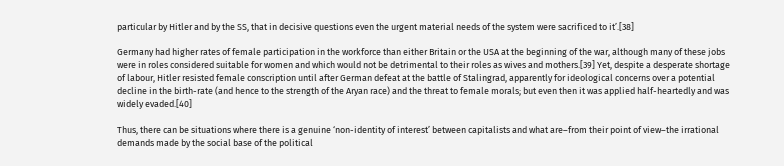particular by Hitler and by the SS, that in decisive questions even the urgent material needs of the system were sacrificed to it’.[38]

Germany had higher rates of female participation in the workforce than either Britain or the USA at the beginning of the war, although many of these jobs were in roles considered suitable for women and which would not be detrimental to their roles as wives and mothers.[39] Yet, despite a desperate shortage of labour, Hitler resisted female conscription until after German defeat at the battle of Stalingrad, apparently for ideological concerns over a potential decline in the birth-rate (and hence to the strength of the Aryan race) and the threat to female morals; but even then it was applied half-heartedly and was widely evaded.[40]

Thus, there can be situations where there is a genuine ‘non-identity of interest’ between capitalists and what are–from their point of view–the irrational demands made by the social base of the political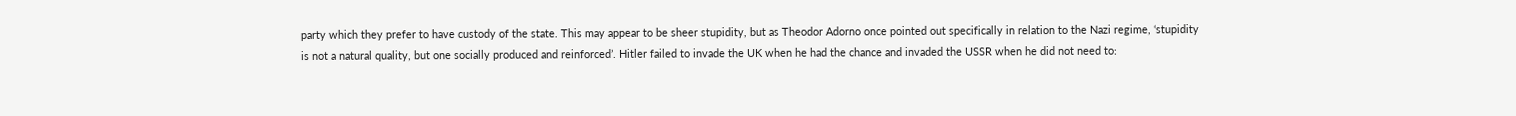party which they prefer to have custody of the state. This may appear to be sheer stupidity, but as Theodor Adorno once pointed out specifically in relation to the Nazi regime, ‘stupidity is not a natural quality, but one socially produced and reinforced’. Hitler failed to invade the UK when he had the chance and invaded the USSR when he did not need to: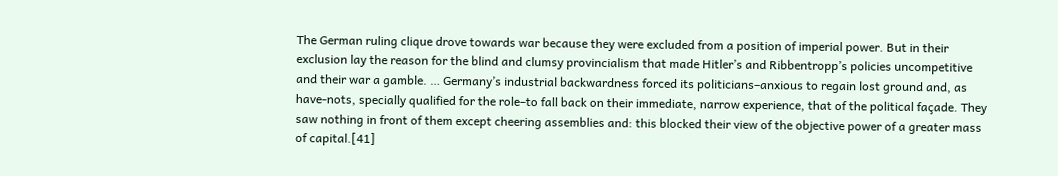The German ruling clique drove towards war because they were excluded from a position of imperial power. But in their exclusion lay the reason for the blind and clumsy provincialism that made Hitler’s and Ribbentropp’s policies uncompetitive and their war a gamble. … Germany’s industrial backwardness forced its politicians–anxious to regain lost ground and, as have-nots, specially qualified for the role–to fall back on their immediate, narrow experience, that of the political façade. They saw nothing in front of them except cheering assemblies and: this blocked their view of the objective power of a greater mass of capital.[41]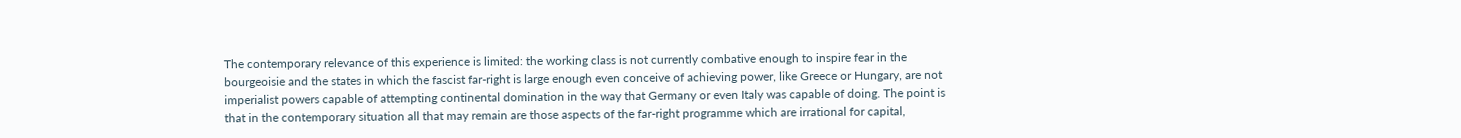The contemporary relevance of this experience is limited: the working class is not currently combative enough to inspire fear in the bourgeoisie and the states in which the fascist far-right is large enough even conceive of achieving power, like Greece or Hungary, are not imperialist powers capable of attempting continental domination in the way that Germany or even Italy was capable of doing. The point is that in the contemporary situation all that may remain are those aspects of the far-right programme which are irrational for capital,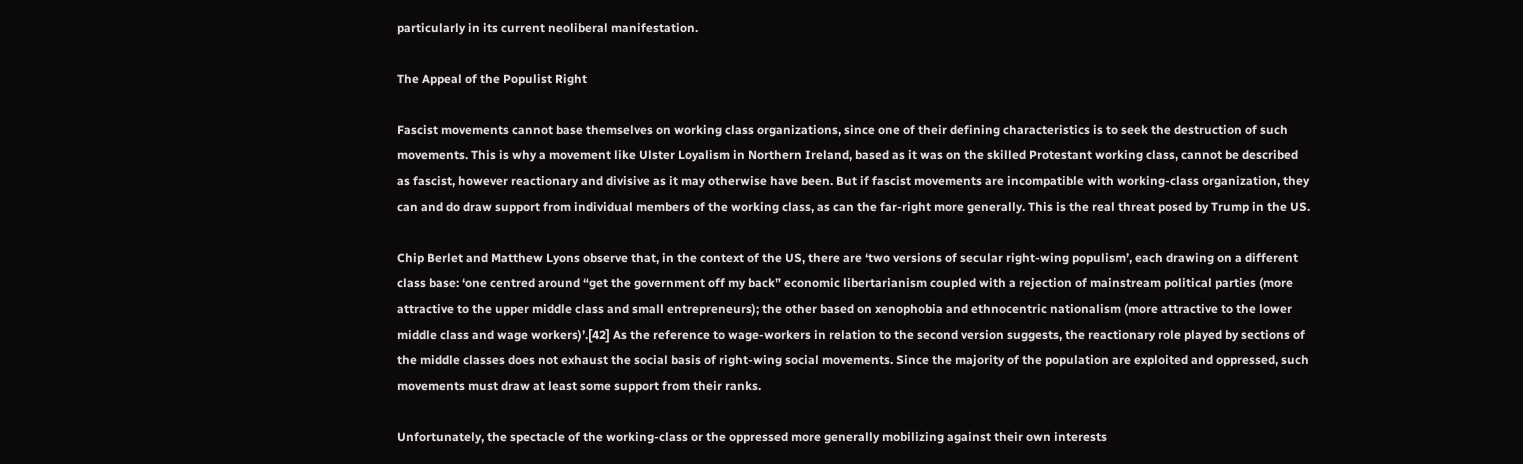particularly in its current neoliberal manifestation.

The Appeal of the Populist Right

Fascist movements cannot base themselves on working class organizations, since one of their defining characteristics is to seek the destruction of such movements. This is why a movement like Ulster Loyalism in Northern Ireland, based as it was on the skilled Protestant working class, cannot be described as fascist, however reactionary and divisive as it may otherwise have been. But if fascist movements are incompatible with working-class organization, they can and do draw support from individual members of the working class, as can the far-right more generally. This is the real threat posed by Trump in the US.

Chip Berlet and Matthew Lyons observe that, in the context of the US, there are ‘two versions of secular right-wing populism’, each drawing on a different class base: ‘one centred around “get the government off my back” economic libertarianism coupled with a rejection of mainstream political parties (more attractive to the upper middle class and small entrepreneurs); the other based on xenophobia and ethnocentric nationalism (more attractive to the lower middle class and wage workers)’.[42] As the reference to wage-workers in relation to the second version suggests, the reactionary role played by sections of the middle classes does not exhaust the social basis of right-wing social movements. Since the majority of the population are exploited and oppressed, such movements must draw at least some support from their ranks.

Unfortunately, the spectacle of the working-class or the oppressed more generally mobilizing against their own interests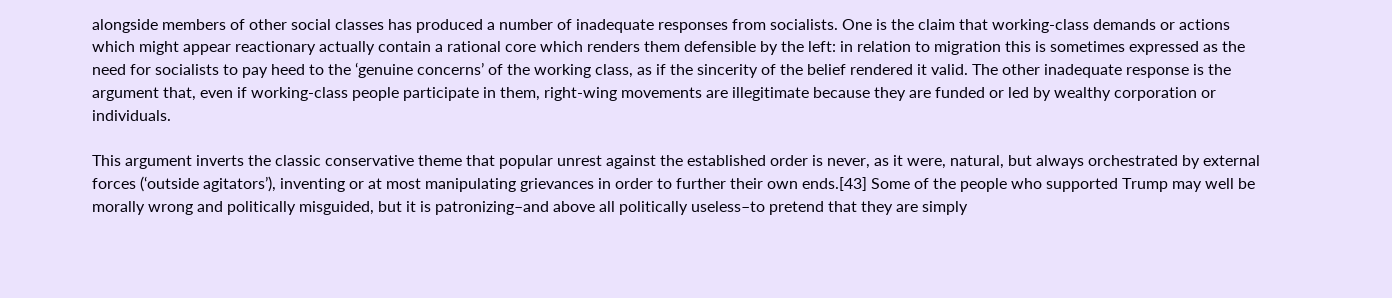alongside members of other social classes has produced a number of inadequate responses from socialists. One is the claim that working-class demands or actions which might appear reactionary actually contain a rational core which renders them defensible by the left: in relation to migration this is sometimes expressed as the need for socialists to pay heed to the ‘genuine concerns’ of the working class, as if the sincerity of the belief rendered it valid. The other inadequate response is the argument that, even if working-class people participate in them, right-wing movements are illegitimate because they are funded or led by wealthy corporation or individuals.

This argument inverts the classic conservative theme that popular unrest against the established order is never, as it were, natural, but always orchestrated by external forces (‘outside agitators’), inventing or at most manipulating grievances in order to further their own ends.[43] Some of the people who supported Trump may well be morally wrong and politically misguided, but it is patronizing–and above all politically useless–to pretend that they are simply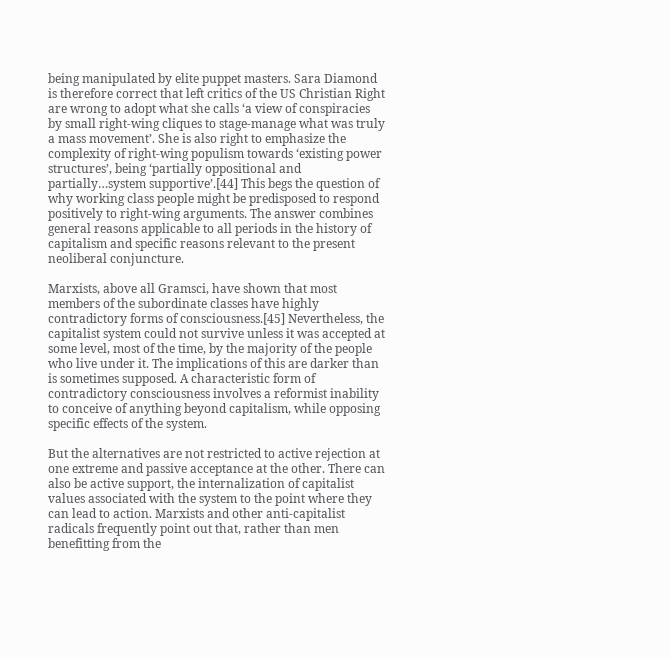being manipulated by elite puppet masters. Sara Diamond is therefore correct that left critics of the US Christian Right are wrong to adopt what she calls ‘a view of conspiracies by small right-wing cliques to stage-manage what was truly a mass movement’. She is also right to emphasize the complexity of right-wing populism towards ‘existing power structures’, being ‘partially oppositional and partially…system supportive’.[44] This begs the question of why working class people might be predisposed to respond positively to right-wing arguments. The answer combines general reasons applicable to all periods in the history of capitalism and specific reasons relevant to the present neoliberal conjuncture.

Marxists, above all Gramsci, have shown that most members of the subordinate classes have highly contradictory forms of consciousness.[45] Nevertheless, the capitalist system could not survive unless it was accepted at some level, most of the time, by the majority of the people who live under it. The implications of this are darker than is sometimes supposed. A characteristic form of contradictory consciousness involves a reformist inability to conceive of anything beyond capitalism, while opposing specific effects of the system.

But the alternatives are not restricted to active rejection at one extreme and passive acceptance at the other. There can also be active support, the internalization of capitalist values associated with the system to the point where they can lead to action. Marxists and other anti-capitalist radicals frequently point out that, rather than men benefitting from the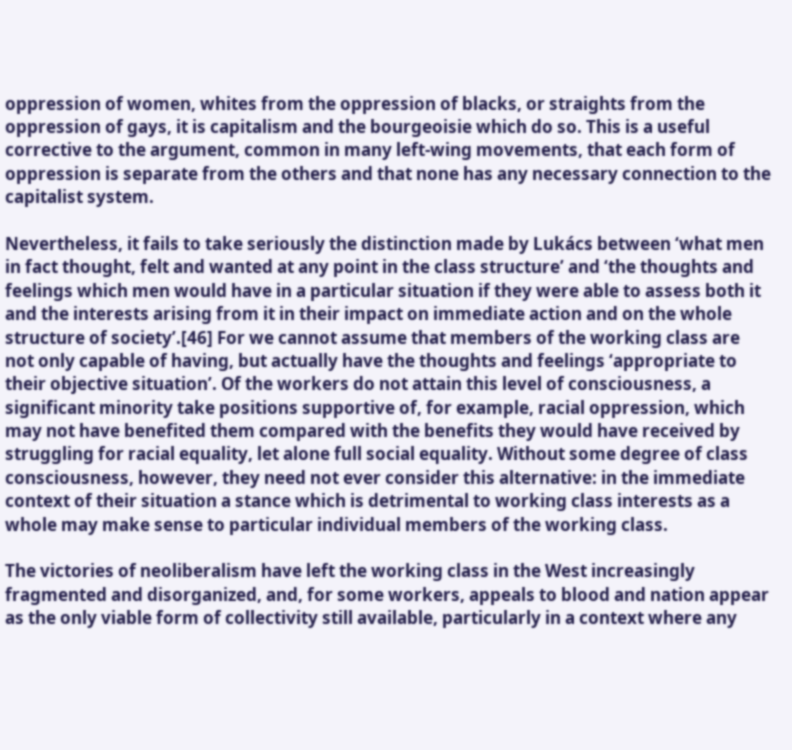oppression of women, whites from the oppression of blacks, or straights from the oppression of gays, it is capitalism and the bourgeoisie which do so. This is a useful corrective to the argument, common in many left-wing movements, that each form of oppression is separate from the others and that none has any necessary connection to the capitalist system.

Nevertheless, it fails to take seriously the distinction made by Lukács between ‘what men in fact thought, felt and wanted at any point in the class structure’ and ‘the thoughts and feelings which men would have in a particular situation if they were able to assess both it and the interests arising from it in their impact on immediate action and on the whole structure of society’.[46] For we cannot assume that members of the working class are not only capable of having, but actually have the thoughts and feelings ‘appropriate to their objective situation’. Of the workers do not attain this level of consciousness, a significant minority take positions supportive of, for example, racial oppression, which may not have benefited them compared with the benefits they would have received by struggling for racial equality, let alone full social equality. Without some degree of class consciousness, however, they need not ever consider this alternative: in the immediate context of their situation a stance which is detrimental to working class interests as a whole may make sense to particular individual members of the working class.

The victories of neoliberalism have left the working class in the West increasingly fragmented and disorganized, and, for some workers, appeals to blood and nation appear as the only viable form of collectivity still available, particularly in a context where any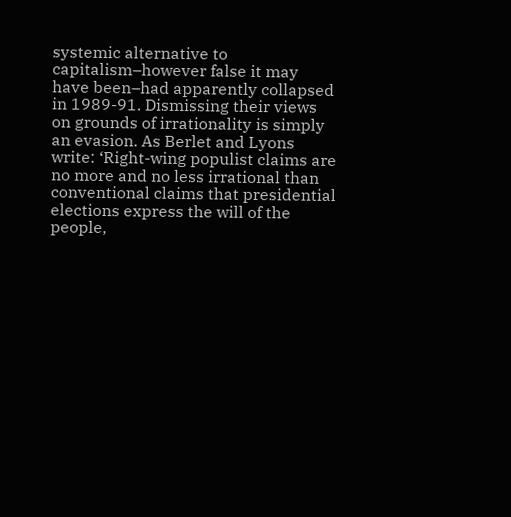systemic alternative to capitalism–however false it may have been–had apparently collapsed in 1989-91. Dismissing their views on grounds of irrationality is simply an evasion. As Berlet and Lyons write: ‘Right-wing populist claims are no more and no less irrational than conventional claims that presidential elections express the will of the people,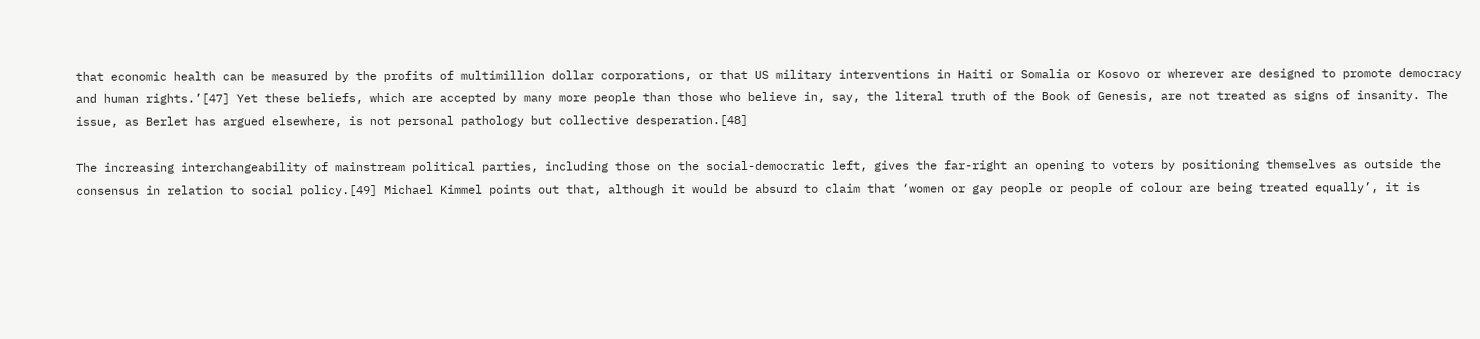that economic health can be measured by the profits of multimillion dollar corporations, or that US military interventions in Haiti or Somalia or Kosovo or wherever are designed to promote democracy and human rights.’[47] Yet these beliefs, which are accepted by many more people than those who believe in, say, the literal truth of the Book of Genesis, are not treated as signs of insanity. The issue, as Berlet has argued elsewhere, is not personal pathology but collective desperation.[48]

The increasing interchangeability of mainstream political parties, including those on the social-democratic left, gives the far-right an opening to voters by positioning themselves as outside the consensus in relation to social policy.[49] Michael Kimmel points out that, although it would be absurd to claim that ‘women or gay people or people of colour are being treated equally’, it is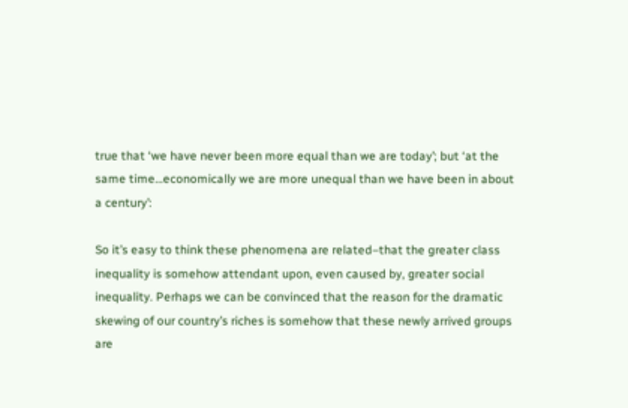true that ‘we have never been more equal than we are today’; but ‘at the same time…economically we are more unequal than we have been in about a century’:

So it’s easy to think these phenomena are related–that the greater class inequality is somehow attendant upon, even caused by, greater social inequality. Perhaps we can be convinced that the reason for the dramatic skewing of our country’s riches is somehow that these newly arrived groups are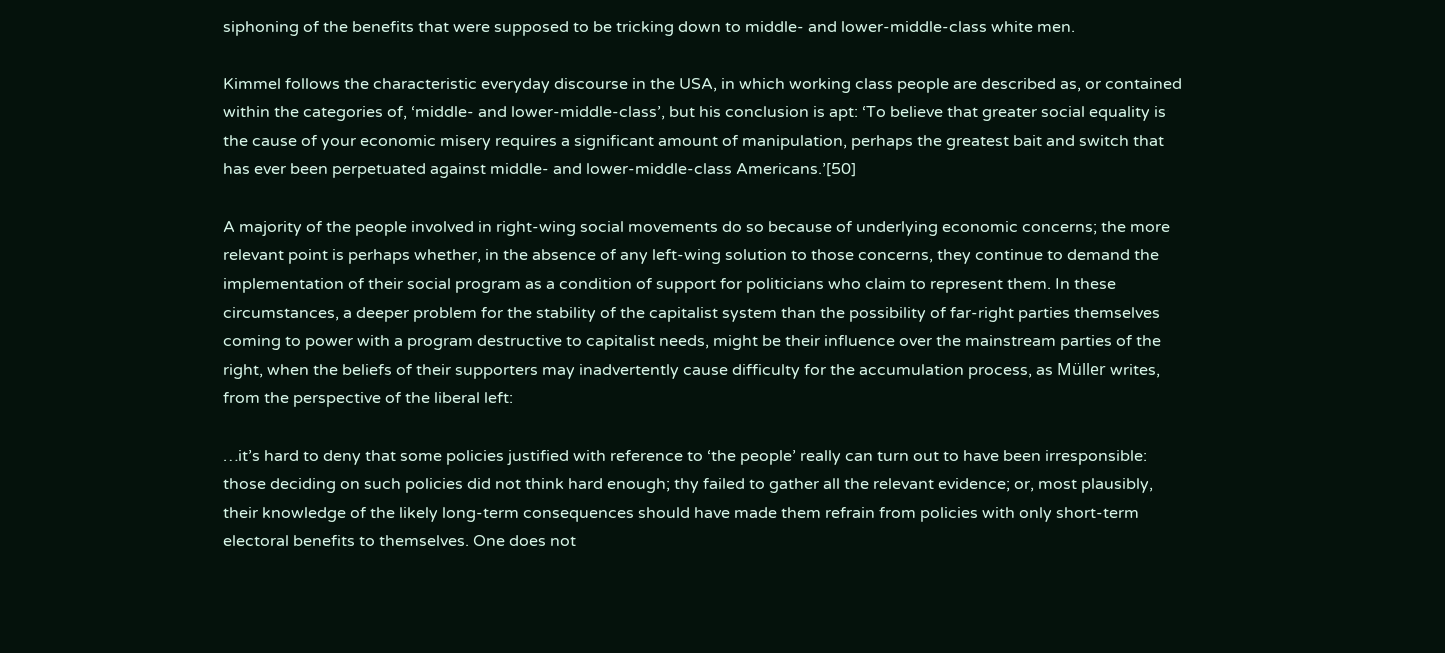siphoning of the benefits that were supposed to be tricking down to middle- and lower-middle-class white men.

Kimmel follows the characteristic everyday discourse in the USA, in which working class people are described as, or contained within the categories of, ‘middle- and lower-middle-class’, but his conclusion is apt: ‘To believe that greater social equality is the cause of your economic misery requires a significant amount of manipulation, perhaps the greatest bait and switch that has ever been perpetuated against middle- and lower-middle-class Americans.’[50]

A majority of the people involved in right-wing social movements do so because of underlying economic concerns; the more relevant point is perhaps whether, in the absence of any left-wing solution to those concerns, they continue to demand the implementation of their social program as a condition of support for politicians who claim to represent them. In these circumstances, a deeper problem for the stability of the capitalist system than the possibility of far-right parties themselves coming to power with a program destructive to capitalist needs, might be their influence over the mainstream parties of the right, when the beliefs of their supporters may inadvertently cause difficulty for the accumulation process, as Müller writes, from the perspective of the liberal left:

…it’s hard to deny that some policies justified with reference to ‘the people’ really can turn out to have been irresponsible: those deciding on such policies did not think hard enough; thy failed to gather all the relevant evidence; or, most plausibly, their knowledge of the likely long-term consequences should have made them refrain from policies with only short-term electoral benefits to themselves. One does not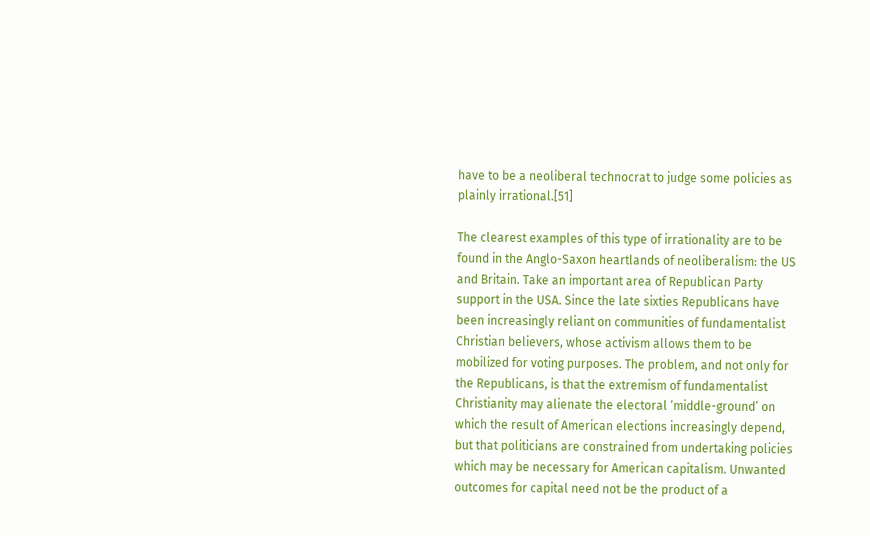have to be a neoliberal technocrat to judge some policies as plainly irrational.[51]

The clearest examples of this type of irrationality are to be found in the Anglo-Saxon heartlands of neoliberalism: the US and Britain. Take an important area of Republican Party support in the USA. Since the late sixties Republicans have been increasingly reliant on communities of fundamentalist Christian believers, whose activism allows them to be mobilized for voting purposes. The problem, and not only for the Republicans, is that the extremism of fundamentalist Christianity may alienate the electoral ‘middle-ground’ on which the result of American elections increasingly depend, but that politicians are constrained from undertaking policies which may be necessary for American capitalism. Unwanted outcomes for capital need not be the product of a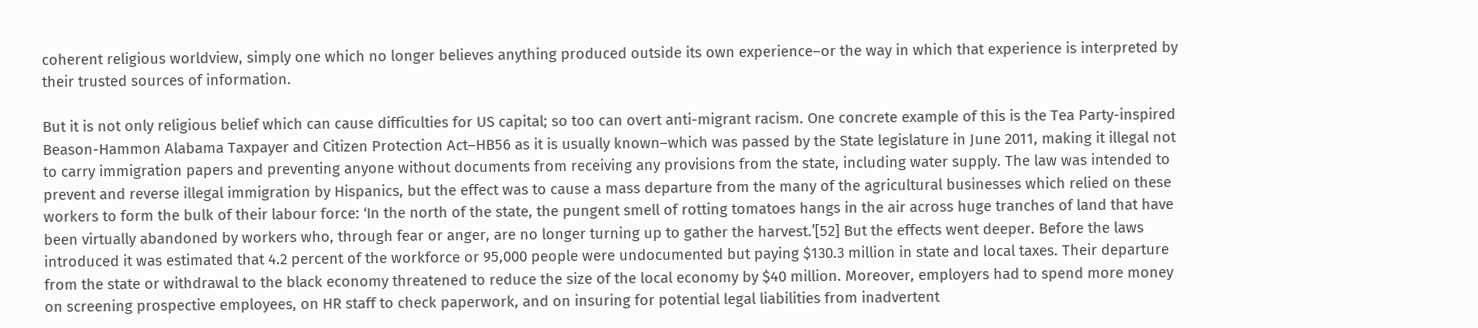coherent religious worldview, simply one which no longer believes anything produced outside its own experience–or the way in which that experience is interpreted by their trusted sources of information.

But it is not only religious belief which can cause difficulties for US capital; so too can overt anti-migrant racism. One concrete example of this is the Tea Party-inspired Beason-Hammon Alabama Taxpayer and Citizen Protection Act–HB56 as it is usually known–which was passed by the State legislature in June 2011, making it illegal not to carry immigration papers and preventing anyone without documents from receiving any provisions from the state, including water supply. The law was intended to prevent and reverse illegal immigration by Hispanics, but the effect was to cause a mass departure from the many of the agricultural businesses which relied on these workers to form the bulk of their labour force: ‘In the north of the state, the pungent smell of rotting tomatoes hangs in the air across huge tranches of land that have been virtually abandoned by workers who, through fear or anger, are no longer turning up to gather the harvest.’[52] But the effects went deeper. Before the laws introduced it was estimated that 4.2 percent of the workforce or 95,000 people were undocumented but paying $130.3 million in state and local taxes. Their departure from the state or withdrawal to the black economy threatened to reduce the size of the local economy by $40 million. Moreover, employers had to spend more money on screening prospective employees, on HR staff to check paperwork, and on insuring for potential legal liabilities from inadvertent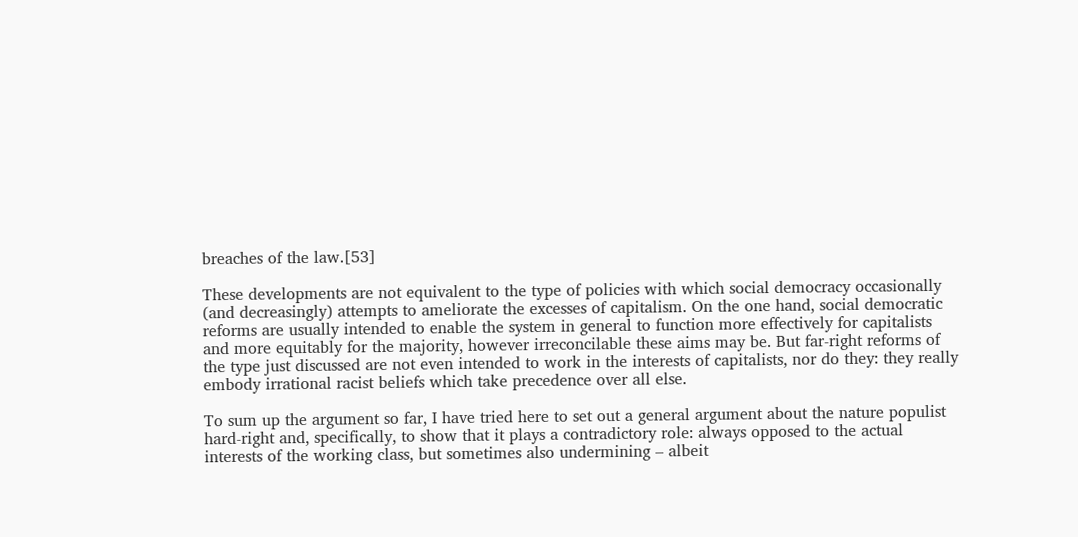breaches of the law.[53]

These developments are not equivalent to the type of policies with which social democracy occasionally (and decreasingly) attempts to ameliorate the excesses of capitalism. On the one hand, social democratic reforms are usually intended to enable the system in general to function more effectively for capitalists and more equitably for the majority, however irreconcilable these aims may be. But far-right reforms of the type just discussed are not even intended to work in the interests of capitalists, nor do they: they really embody irrational racist beliefs which take precedence over all else.

To sum up the argument so far, I have tried here to set out a general argument about the nature populist hard-right and, specifically, to show that it plays a contradictory role: always opposed to the actual interests of the working class, but sometimes also undermining – albeit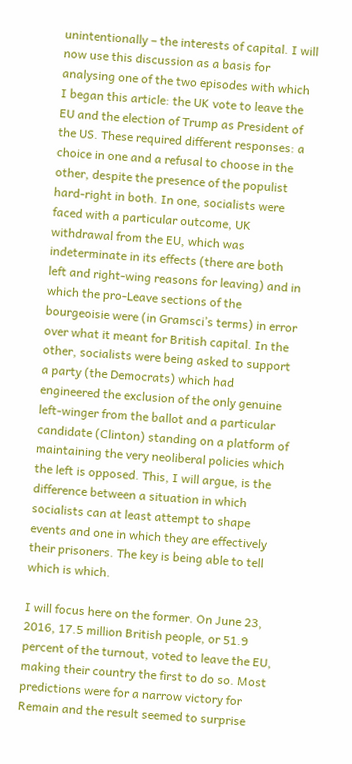unintentionally – the interests of capital. I will now use this discussion as a basis for analysing one of the two episodes with which I began this article: the UK vote to leave the EU and the election of Trump as President of the US. These required different responses: a choice in one and a refusal to choose in the other, despite the presence of the populist hard-right in both. In one, socialists were faced with a particular outcome, UK withdrawal from the EU, which was indeterminate in its effects (there are both left and right-wing reasons for leaving) and in which the pro-Leave sections of the bourgeoisie were (in Gramsci’s terms) in error over what it meant for British capital. In the other, socialists were being asked to support a party (the Democrats) which had engineered the exclusion of the only genuine left-winger from the ballot and a particular candidate (Clinton) standing on a platform of maintaining the very neoliberal policies which the left is opposed. This, I will argue, is the difference between a situation in which socialists can at least attempt to shape events and one in which they are effectively their prisoners. The key is being able to tell which is which.

I will focus here on the former. On June 23, 2016, 17.5 million British people, or 51.9 percent of the turnout, voted to leave the EU, making their country the first to do so. Most predictions were for a narrow victory for Remain and the result seemed to surprise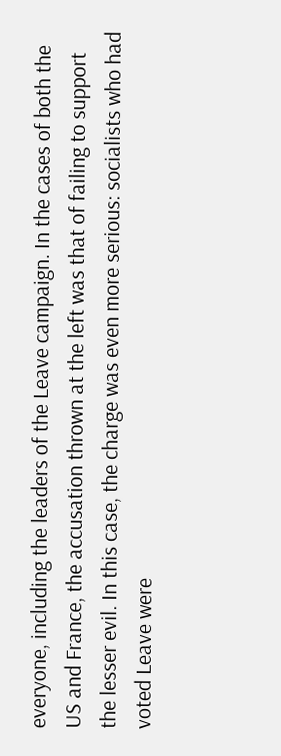everyone, including the leaders of the Leave campaign. In the cases of both the US and France, the accusation thrown at the left was that of failing to support the lesser evil. In this case, the charge was even more serious: socialists who had voted Leave were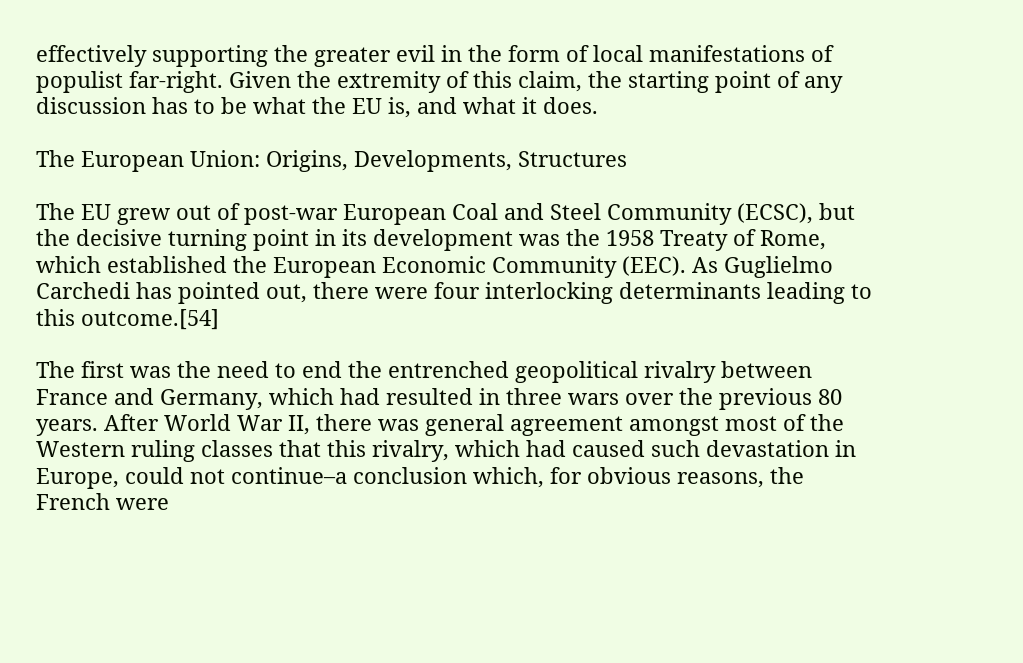effectively supporting the greater evil in the form of local manifestations of populist far-right. Given the extremity of this claim, the starting point of any discussion has to be what the EU is, and what it does.

The European Union: Origins, Developments, Structures

The EU grew out of post-war European Coal and Steel Community (ECSC), but the decisive turning point in its development was the 1958 Treaty of Rome, which established the European Economic Community (EEC). As Guglielmo Carchedi has pointed out, there were four interlocking determinants leading to this outcome.[54]

The first was the need to end the entrenched geopolitical rivalry between France and Germany, which had resulted in three wars over the previous 80 years. After World War II, there was general agreement amongst most of the Western ruling classes that this rivalry, which had caused such devastation in Europe, could not continue–a conclusion which, for obvious reasons, the French were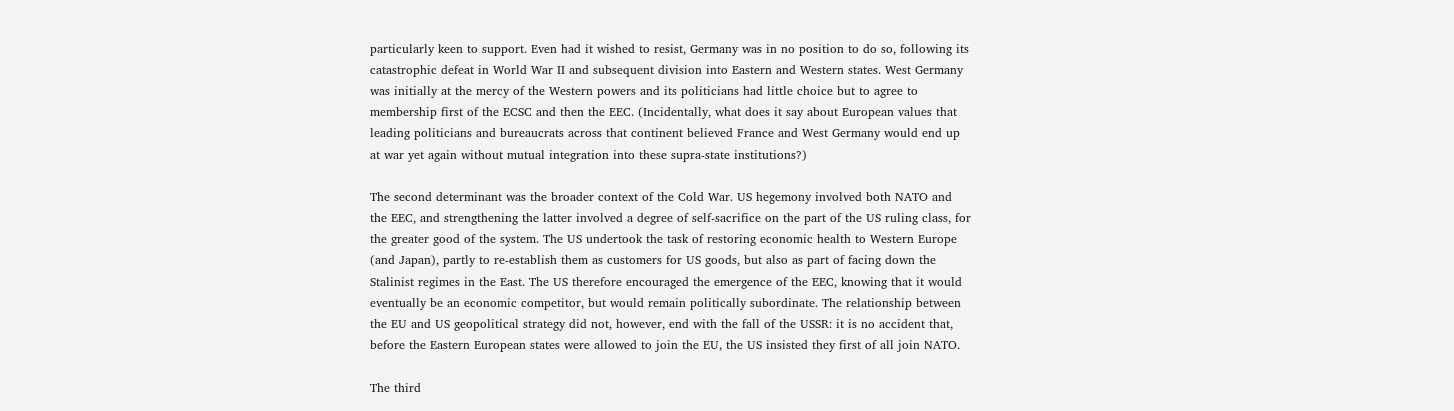particularly keen to support. Even had it wished to resist, Germany was in no position to do so, following its catastrophic defeat in World War II and subsequent division into Eastern and Western states. West Germany was initially at the mercy of the Western powers and its politicians had little choice but to agree to membership first of the ECSC and then the EEC. (Incidentally, what does it say about European values that leading politicians and bureaucrats across that continent believed France and West Germany would end up at war yet again without mutual integration into these supra-state institutions?)

The second determinant was the broader context of the Cold War. US hegemony involved both NATO and the EEC, and strengthening the latter involved a degree of self-sacrifice on the part of the US ruling class, for the greater good of the system. The US undertook the task of restoring economic health to Western Europe (and Japan), partly to re-establish them as customers for US goods, but also as part of facing down the Stalinist regimes in the East. The US therefore encouraged the emergence of the EEC, knowing that it would eventually be an economic competitor, but would remain politically subordinate. The relationship between the EU and US geopolitical strategy did not, however, end with the fall of the USSR: it is no accident that, before the Eastern European states were allowed to join the EU, the US insisted they first of all join NATO.

The third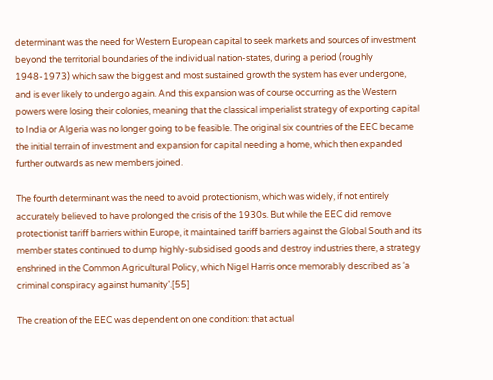determinant was the need for Western European capital to seek markets and sources of investment beyond the territorial boundaries of the individual nation-states, during a period (roughly 1948-1973) which saw the biggest and most sustained growth the system has ever undergone, and is ever likely to undergo again. And this expansion was of course occurring as the Western powers were losing their colonies, meaning that the classical imperialist strategy of exporting capital to India or Algeria was no longer going to be feasible. The original six countries of the EEC became the initial terrain of investment and expansion for capital needing a home, which then expanded further outwards as new members joined.

The fourth determinant was the need to avoid protectionism, which was widely, if not entirely accurately believed to have prolonged the crisis of the 1930s. But while the EEC did remove protectionist tariff barriers within Europe, it maintained tariff barriers against the Global South and its member states continued to dump highly-subsidised goods and destroy industries there, a strategy enshrined in the Common Agricultural Policy, which Nigel Harris once memorably described as ‘a criminal conspiracy against humanity’.[55]

The creation of the EEC was dependent on one condition: that actual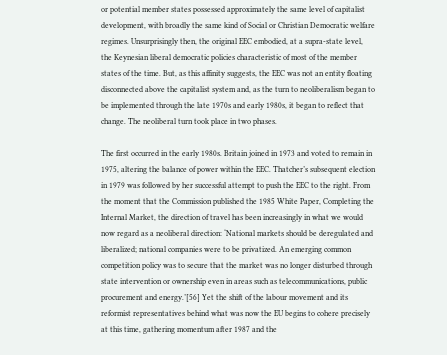or potential member states possessed approximately the same level of capitalist development, with broadly the same kind of Social or Christian Democratic welfare regimes. Unsurprisingly then, the original EEC embodied, at a supra-state level, the Keynesian liberal democratic policies characteristic of most of the member states of the time. But, as this affinity suggests, the EEC was not an entity floating disconnected above the capitalist system and, as the turn to neoliberalism began to be implemented through the late 1970s and early 1980s, it began to reflect that change. The neoliberal turn took place in two phases.

The first occurred in the early 1980s. Britain joined in 1973 and voted to remain in 1975, altering the balance of power within the EEC. Thatcher’s subsequent election in 1979 was followed by her successful attempt to push the EEC to the right. From the moment that the Commission published the 1985 White Paper, Completing the Internal Market, the direction of travel has been increasingly in what we would now regard as a neoliberal direction: ‘National markets should be deregulated and liberalized; national companies were to be privatized. An emerging common competition policy was to secure that the market was no longer disturbed through state intervention or ownership even in areas such as telecommunications, public procurement and energy.’[56] Yet the shift of the labour movement and its reformist representatives behind what was now the EU begins to cohere precisely at this time, gathering momentum after 1987 and the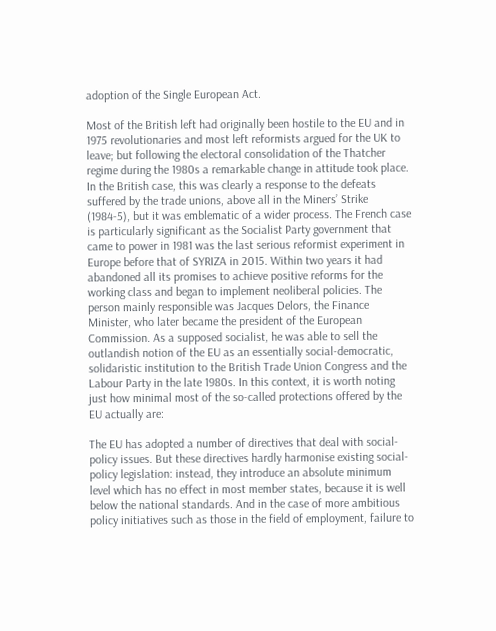adoption of the Single European Act.

Most of the British left had originally been hostile to the EU and in 1975 revolutionaries and most left reformists argued for the UK to leave; but following the electoral consolidation of the Thatcher regime during the 1980s a remarkable change in attitude took place. In the British case, this was clearly a response to the defeats suffered by the trade unions, above all in the Miners’ Strike (1984-5), but it was emblematic of a wider process. The French case is particularly significant as the Socialist Party government that came to power in 1981 was the last serious reformist experiment in Europe before that of SYRIZA in 2015. Within two years it had abandoned all its promises to achieve positive reforms for the working class and began to implement neoliberal policies. The person mainly responsible was Jacques Delors, the Finance Minister, who later became the president of the European Commission. As a supposed socialist, he was able to sell the outlandish notion of the EU as an essentially social-democratic, solidaristic institution to the British Trade Union Congress and the Labour Party in the late 1980s. In this context, it is worth noting just how minimal most of the so-called protections offered by the EU actually are:

The EU has adopted a number of directives that deal with social-policy issues. But these directives hardly harmonise existing social-policy legislation: instead, they introduce an absolute minimum level which has no effect in most member states, because it is well below the national standards. And in the case of more ambitious policy initiatives such as those in the field of employment, failure to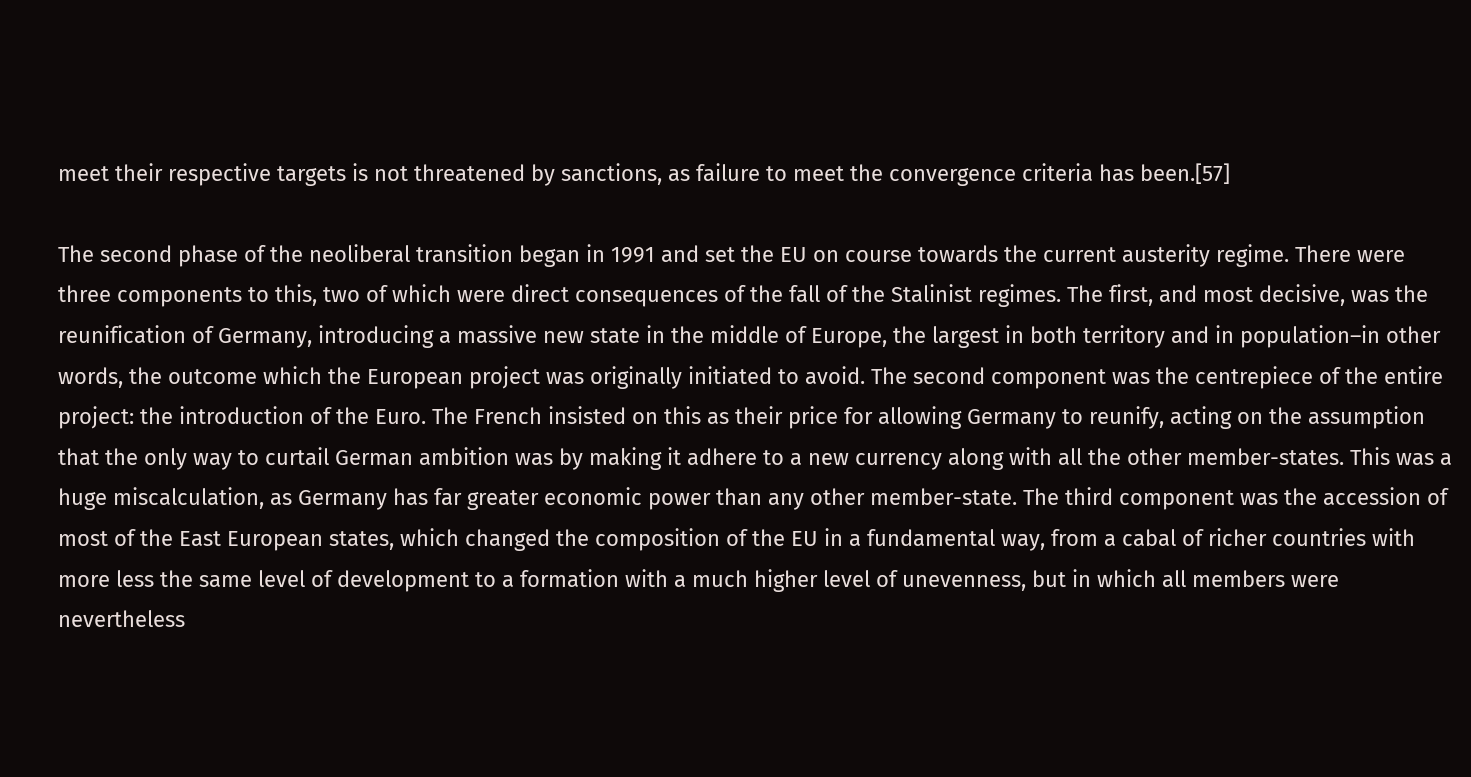meet their respective targets is not threatened by sanctions, as failure to meet the convergence criteria has been.[57]

The second phase of the neoliberal transition began in 1991 and set the EU on course towards the current austerity regime. There were three components to this, two of which were direct consequences of the fall of the Stalinist regimes. The first, and most decisive, was the reunification of Germany, introducing a massive new state in the middle of Europe, the largest in both territory and in population–in other words, the outcome which the European project was originally initiated to avoid. The second component was the centrepiece of the entire project: the introduction of the Euro. The French insisted on this as their price for allowing Germany to reunify, acting on the assumption that the only way to curtail German ambition was by making it adhere to a new currency along with all the other member-states. This was a huge miscalculation, as Germany has far greater economic power than any other member-state. The third component was the accession of most of the East European states, which changed the composition of the EU in a fundamental way, from a cabal of richer countries with more less the same level of development to a formation with a much higher level of unevenness, but in which all members were nevertheless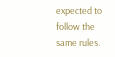expected to follow the same rules.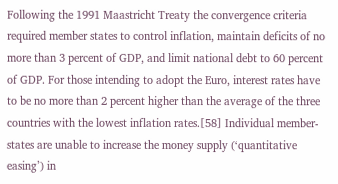Following the 1991 Maastricht Treaty the convergence criteria required member states to control inflation, maintain deficits of no more than 3 percent of GDP, and limit national debt to 60 percent of GDP. For those intending to adopt the Euro, interest rates have to be no more than 2 percent higher than the average of the three countries with the lowest inflation rates.[58] Individual member-states are unable to increase the money supply (‘quantitative easing’) in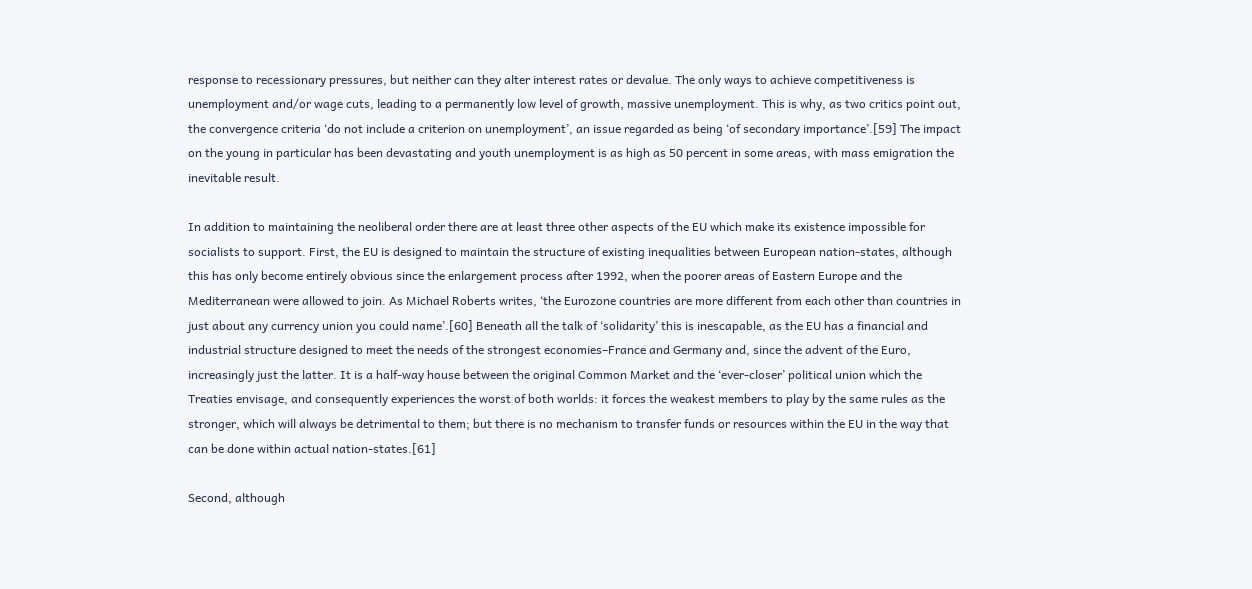response to recessionary pressures, but neither can they alter interest rates or devalue. The only ways to achieve competitiveness is unemployment and/or wage cuts, leading to a permanently low level of growth, massive unemployment. This is why, as two critics point out, the convergence criteria ‘do not include a criterion on unemployment’, an issue regarded as being ‘of secondary importance’.[59] The impact on the young in particular has been devastating and youth unemployment is as high as 50 percent in some areas, with mass emigration the inevitable result.

In addition to maintaining the neoliberal order there are at least three other aspects of the EU which make its existence impossible for socialists to support. First, the EU is designed to maintain the structure of existing inequalities between European nation-states, although this has only become entirely obvious since the enlargement process after 1992, when the poorer areas of Eastern Europe and the Mediterranean were allowed to join. As Michael Roberts writes, ‘the Eurozone countries are more different from each other than countries in just about any currency union you could name’.[60] Beneath all the talk of ‘solidarity’ this is inescapable, as the EU has a financial and industrial structure designed to meet the needs of the strongest economies–France and Germany and, since the advent of the Euro, increasingly just the latter. It is a half-way house between the original Common Market and the ‘ever-closer’ political union which the Treaties envisage, and consequently experiences the worst of both worlds: it forces the weakest members to play by the same rules as the stronger, which will always be detrimental to them; but there is no mechanism to transfer funds or resources within the EU in the way that can be done within actual nation-states.[61]

Second, although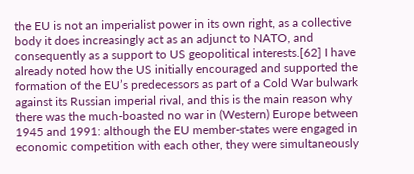the EU is not an imperialist power in its own right, as a collective body it does increasingly act as an adjunct to NATO, and consequently as a support to US geopolitical interests.[62] I have already noted how the US initially encouraged and supported the formation of the EU’s predecessors as part of a Cold War bulwark against its Russian imperial rival, and this is the main reason why there was the much-boasted no war in (Western) Europe between 1945 and 1991: although the EU member-states were engaged in economic competition with each other, they were simultaneously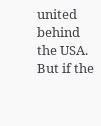united behind the USA. But if the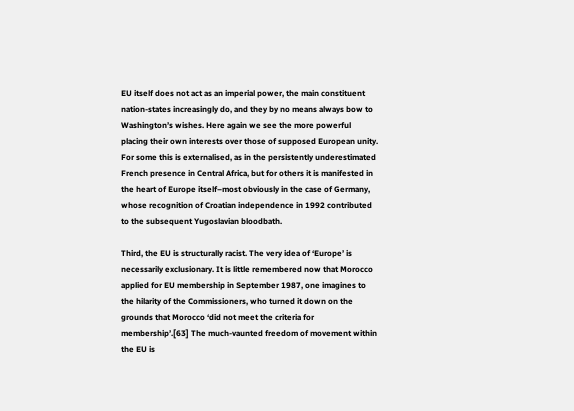EU itself does not act as an imperial power, the main constituent nation-states increasingly do, and they by no means always bow to Washington’s wishes. Here again we see the more powerful placing their own interests over those of supposed European unity. For some this is externalised, as in the persistently underestimated French presence in Central Africa, but for others it is manifested in the heart of Europe itself–most obviously in the case of Germany, whose recognition of Croatian independence in 1992 contributed to the subsequent Yugoslavian bloodbath.

Third, the EU is structurally racist. The very idea of ‘Europe’ is necessarily exclusionary. It is little remembered now that Morocco applied for EU membership in September 1987, one imagines to the hilarity of the Commissioners, who turned it down on the grounds that Morocco ‘did not meet the criteria for membership’.[63] The much-vaunted freedom of movement within the EU is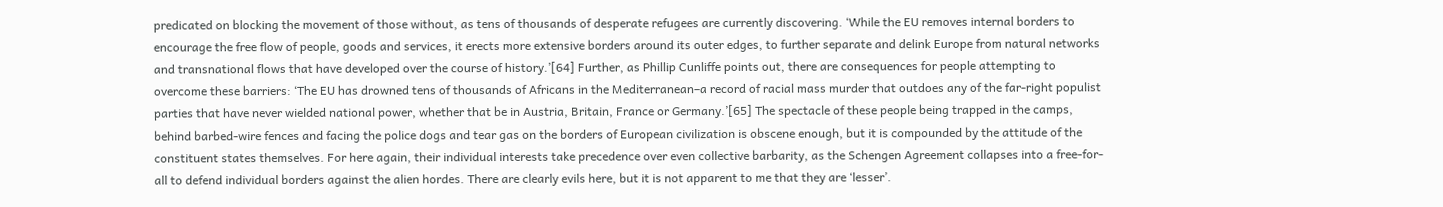predicated on blocking the movement of those without, as tens of thousands of desperate refugees are currently discovering. ‘While the EU removes internal borders to encourage the free flow of people, goods and services, it erects more extensive borders around its outer edges, to further separate and delink Europe from natural networks and transnational flows that have developed over the course of history.’[64] Further, as Phillip Cunliffe points out, there are consequences for people attempting to overcome these barriers: ‘The EU has drowned tens of thousands of Africans in the Mediterranean–a record of racial mass murder that outdoes any of the far-right populist parties that have never wielded national power, whether that be in Austria, Britain, France or Germany.’[65] The spectacle of these people being trapped in the camps, behind barbed-wire fences and facing the police dogs and tear gas on the borders of European civilization is obscene enough, but it is compounded by the attitude of the constituent states themselves. For here again, their individual interests take precedence over even collective barbarity, as the Schengen Agreement collapses into a free-for-all to defend individual borders against the alien hordes. There are clearly evils here, but it is not apparent to me that they are ‘lesser’.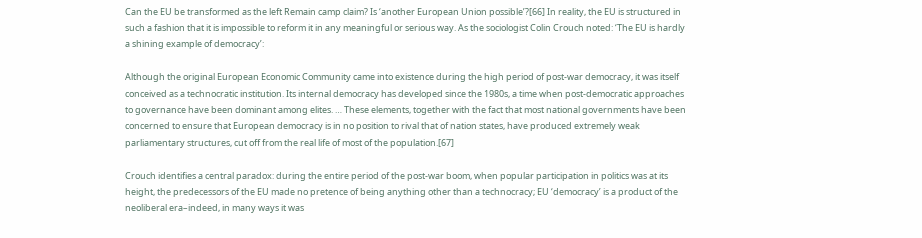Can the EU be transformed as the left Remain camp claim? Is ‘another European Union possible’?[66] In reality, the EU is structured in such a fashion that it is impossible to reform it in any meaningful or serious way. As the sociologist Colin Crouch noted: ‘The EU is hardly a shining example of democracy’:

Although the original European Economic Community came into existence during the high period of post-war democracy, it was itself conceived as a technocratic institution. Its internal democracy has developed since the 1980s, a time when post-democratic approaches to governance have been dominant among elites. … These elements, together with the fact that most national governments have been concerned to ensure that European democracy is in no position to rival that of nation states, have produced extremely weak parliamentary structures, cut off from the real life of most of the population.[67]

Crouch identifies a central paradox: during the entire period of the post-war boom, when popular participation in politics was at its height, the predecessors of the EU made no pretence of being anything other than a technocracy; EU ‘democracy’ is a product of the neoliberal era–indeed, in many ways it was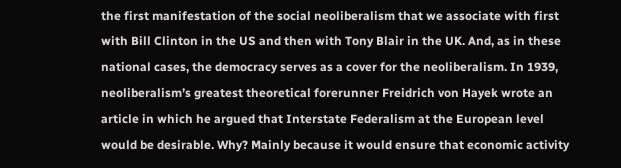the first manifestation of the social neoliberalism that we associate with first with Bill Clinton in the US and then with Tony Blair in the UK. And, as in these national cases, the democracy serves as a cover for the neoliberalism. In 1939, neoliberalism’s greatest theoretical forerunner Freidrich von Hayek wrote an article in which he argued that Interstate Federalism at the European level would be desirable. Why? Mainly because it would ensure that economic activity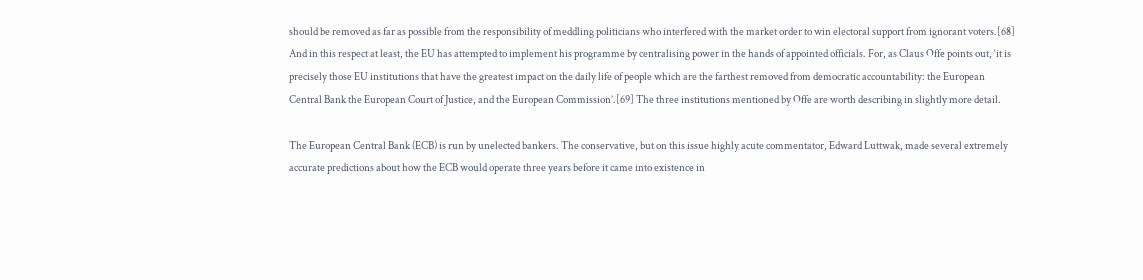should be removed as far as possible from the responsibility of meddling politicians who interfered with the market order to win electoral support from ignorant voters.[68] And in this respect at least, the EU has attempted to implement his programme by centralising power in the hands of appointed officials. For, as Claus Offe points out, ‘it is precisely those EU institutions that have the greatest impact on the daily life of people which are the farthest removed from democratic accountability: the European Central Bank the European Court of Justice, and the European Commission’.[69] The three institutions mentioned by Offe are worth describing in slightly more detail.

The European Central Bank (ECB) is run by unelected bankers. The conservative, but on this issue highly acute commentator, Edward Luttwak, made several extremely accurate predictions about how the ECB would operate three years before it came into existence in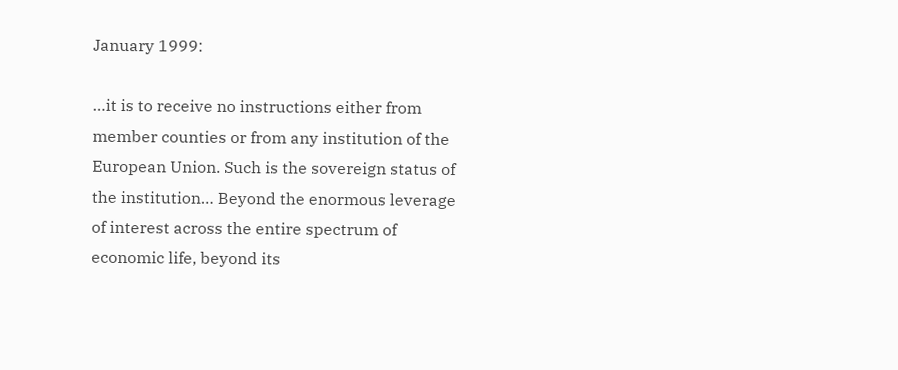January 1999:

…it is to receive no instructions either from member counties or from any institution of the European Union. Such is the sovereign status of the institution… Beyond the enormous leverage of interest across the entire spectrum of economic life, beyond its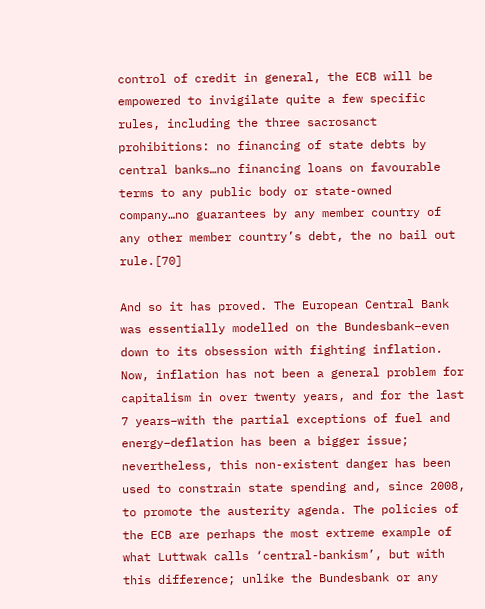control of credit in general, the ECB will be empowered to invigilate quite a few specific rules, including the three sacrosanct prohibitions: no financing of state debts by central banks…no financing loans on favourable terms to any public body or state-owned company…no guarantees by any member country of any other member country’s debt, the no bail out rule.[70]

And so it has proved. The European Central Bank was essentially modelled on the Bundesbank–even down to its obsession with fighting inflation. Now, inflation has not been a general problem for capitalism in over twenty years, and for the last 7 years–with the partial exceptions of fuel and energy–deflation has been a bigger issue; nevertheless, this non-existent danger has been used to constrain state spending and, since 2008, to promote the austerity agenda. The policies of the ECB are perhaps the most extreme example of what Luttwak calls ‘central-bankism’, but with this difference; unlike the Bundesbank or any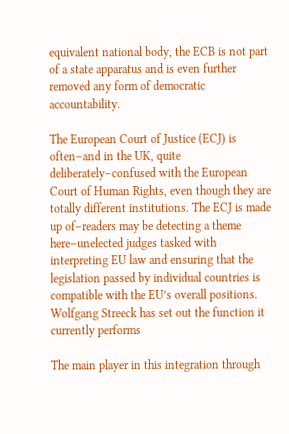equivalent national body, the ECB is not part of a state apparatus and is even further removed any form of democratic accountability.

The European Court of Justice (ECJ) is often–and in the UK, quite deliberately–confused with the European Court of Human Rights, even though they are totally different institutions. The ECJ is made up of–readers may be detecting a theme here–unelected judges tasked with interpreting EU law and ensuring that the legislation passed by individual countries is compatible with the EU’s overall positions. Wolfgang Streeck has set out the function it currently performs

The main player in this integration through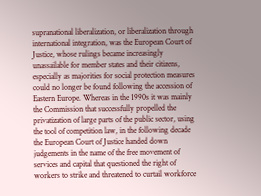supranational liberalization, or liberalization through international integration, was the European Court of Justice, whose rulings became increasingly unassailable for member states and their citizens, especially as majorities for social protection measures could no longer be found following the accession of Eastern Europe. Whereas in the 1990s it was mainly the Commission that successfully propelled the privatization of large parts of the public sector, using the tool of competition law, in the following decade the European Court of Justice handed down judgements in the name of the free movement of services and capital that questioned the right of workers to strike and threatened to curtail workforce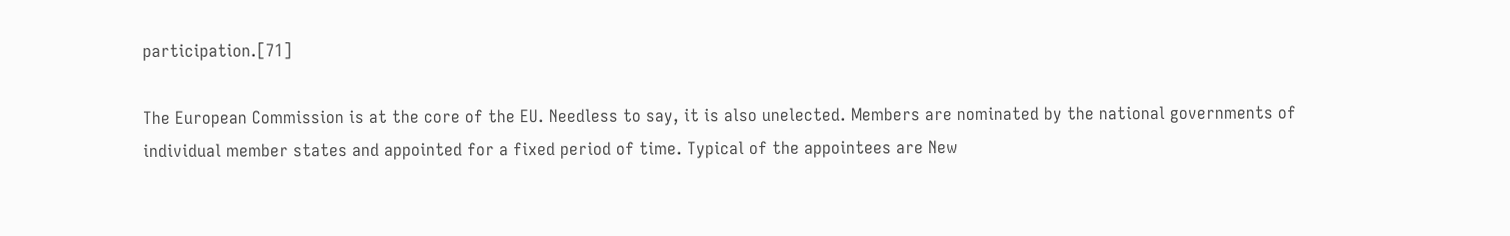participation.[71]

The European Commission is at the core of the EU. Needless to say, it is also unelected. Members are nominated by the national governments of individual member states and appointed for a fixed period of time. Typical of the appointees are New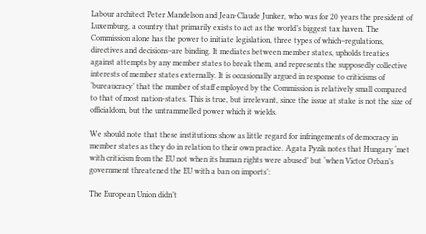Labour architect Peter Mandelson and Jean-Claude Junker, who was for 20 years the president of Luxemburg, a country that primarily exists to act as the world’s biggest tax haven. The Commission alone has the power to initiate legislation, three types of which–regulations, directives and decisions–are binding. It mediates between member states, upholds treaties against attempts by any member states to break them, and represents the supposedly collective interests of member states externally. It is occasionally argued in response to criticisms of ‘bureaucracy’ that the number of staff employed by the Commission is relatively small compared to that of most nation-states. This is true, but irrelevant, since the issue at stake is not the size of officialdom, but the untrammelled power which it wields.

We should note that these institutions show as little regard for infringements of democracy in member states as they do in relation to their own practice. Agata Pyzik notes that Hungary ‘met with criticism from the EU not when its human rights were abused’ but ‘when Victor Orban’s government threatened the EU with a ban on imports’:

The European Union didn’t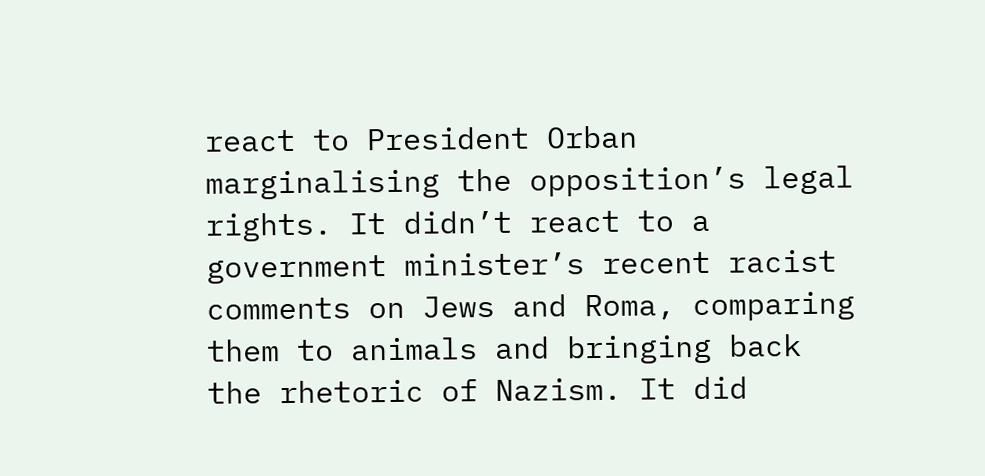react to President Orban marginalising the opposition’s legal rights. It didn’t react to a government minister’s recent racist comments on Jews and Roma, comparing them to animals and bringing back the rhetoric of Nazism. It did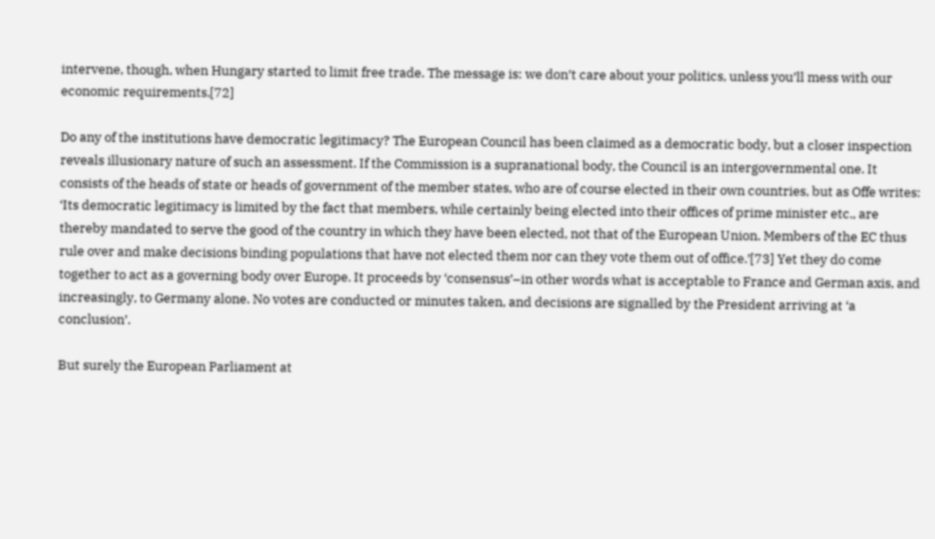intervene, though, when Hungary started to limit free trade. The message is: we don’t care about your politics, unless you’ll mess with our economic requirements.[72]

Do any of the institutions have democratic legitimacy? The European Council has been claimed as a democratic body, but a closer inspection reveals illusionary nature of such an assessment. If the Commission is a supranational body, the Council is an intergovernmental one. It consists of the heads of state or heads of government of the member states, who are of course elected in their own countries, but as Offe writes: ‘Its democratic legitimacy is limited by the fact that members, while certainly being elected into their offices of prime minister etc., are thereby mandated to serve the good of the country in which they have been elected, not that of the European Union. Members of the EC thus rule over and make decisions binding populations that have not elected them nor can they vote them out of office.’[73] Yet they do come together to act as a governing body over Europe. It proceeds by ‘consensus’–in other words what is acceptable to France and German axis, and increasingly, to Germany alone. No votes are conducted or minutes taken, and decisions are signalled by the President arriving at ‘a conclusion’.

But surely the European Parliament at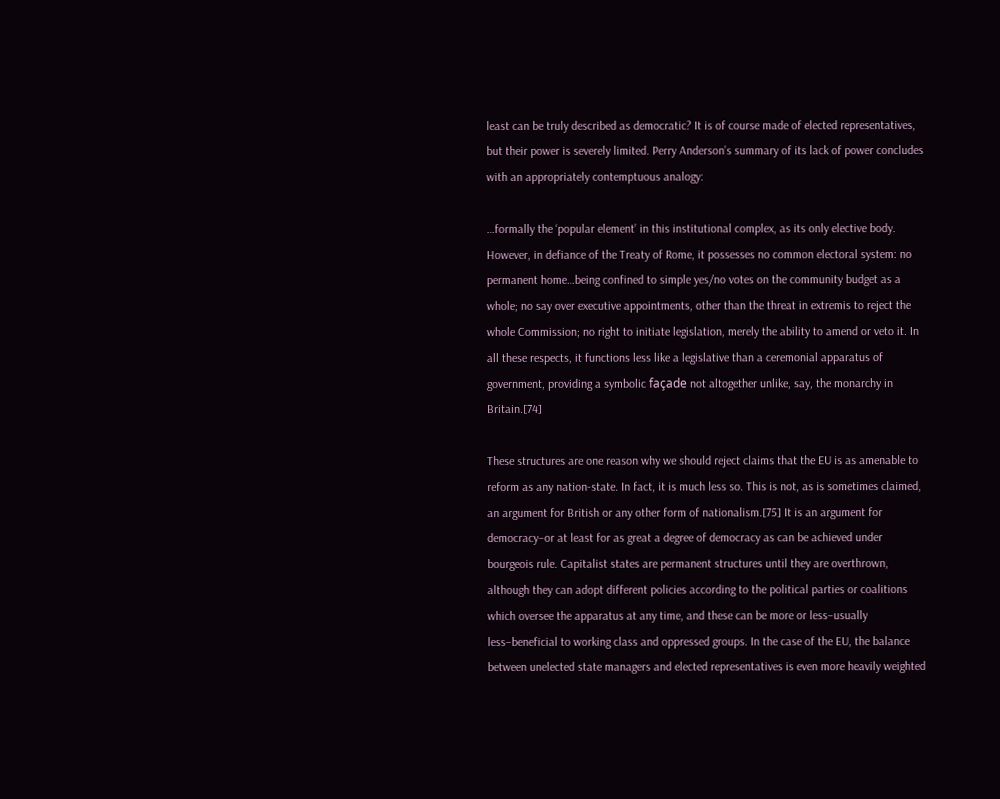least can be truly described as democratic? It is of course made of elected representatives, but their power is severely limited. Perry Anderson’s summary of its lack of power concludes with an appropriately contemptuous analogy:

…formally the ‘popular element’ in this institutional complex, as its only elective body. However, in defiance of the Treaty of Rome, it possesses no common electoral system: no permanent home…being confined to simple yes/no votes on the community budget as a whole; no say over executive appointments, other than the threat in extremis to reject the whole Commission; no right to initiate legislation, merely the ability to amend or veto it. In all these respects, it functions less like a legislative than a ceremonial apparatus of government, providing a symbolic façade not altogether unlike, say, the monarchy in Britain.[74]

These structures are one reason why we should reject claims that the EU is as amenable to reform as any nation-state. In fact, it is much less so. This is not, as is sometimes claimed, an argument for British or any other form of nationalism.[75] It is an argument for democracy–or at least for as great a degree of democracy as can be achieved under bourgeois rule. Capitalist states are permanent structures until they are overthrown, although they can adopt different policies according to the political parties or coalitions which oversee the apparatus at any time, and these can be more or less–usually less–beneficial to working class and oppressed groups. In the case of the EU, the balance between unelected state managers and elected representatives is even more heavily weighted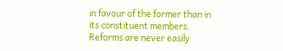in favour of the former than in its constituent members. Reforms are never easily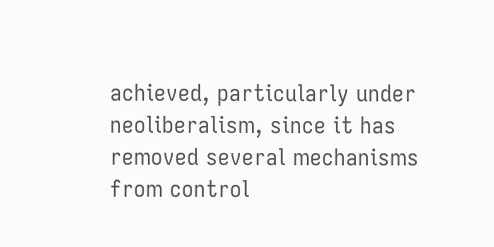achieved, particularly under neoliberalism, since it has removed several mechanisms from control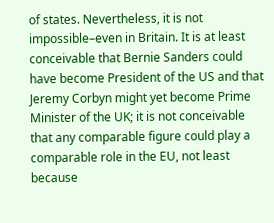of states. Nevertheless, it is not impossible–even in Britain. It is at least conceivable that Bernie Sanders could have become President of the US and that Jeremy Corbyn might yet become Prime Minister of the UK; it is not conceivable that any comparable figure could play a comparable role in the EU, not least because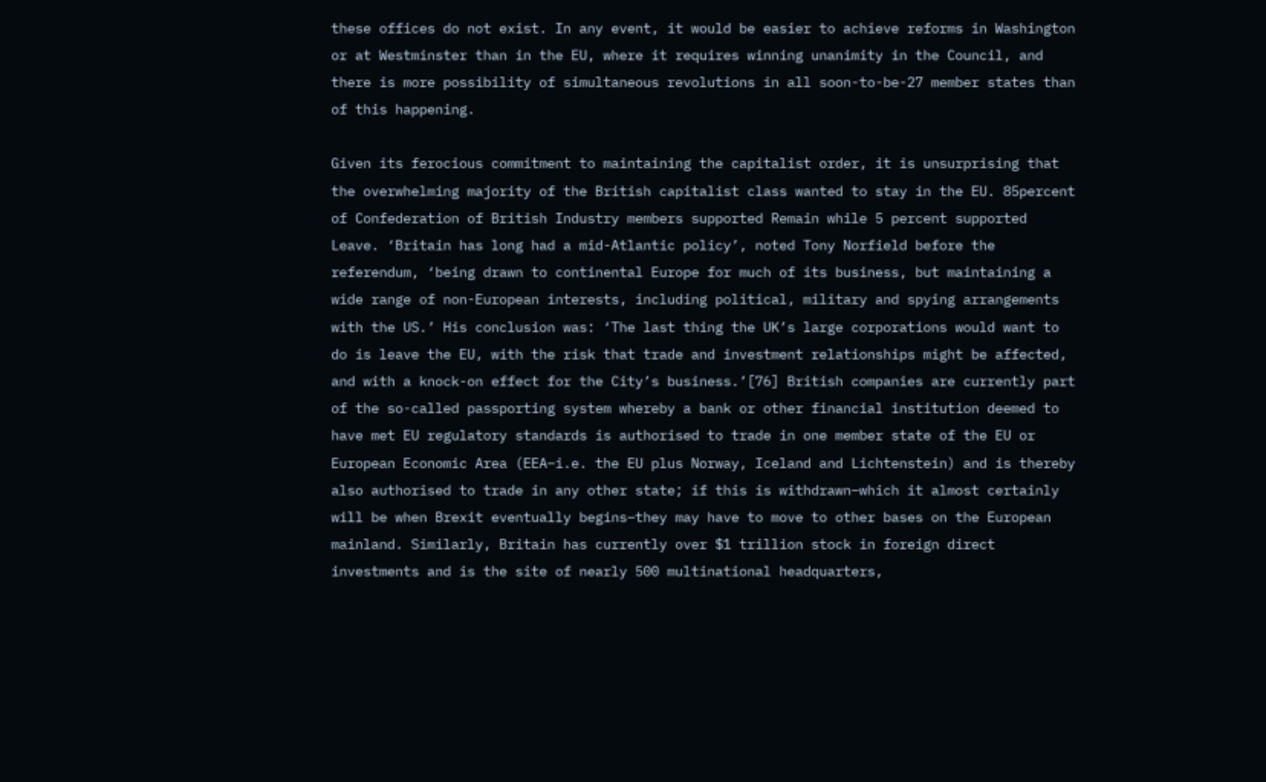these offices do not exist. In any event, it would be easier to achieve reforms in Washington or at Westminster than in the EU, where it requires winning unanimity in the Council, and there is more possibility of simultaneous revolutions in all soon-to-be-27 member states than of this happening.

Given its ferocious commitment to maintaining the capitalist order, it is unsurprising that the overwhelming majority of the British capitalist class wanted to stay in the EU. 85percent of Confederation of British Industry members supported Remain while 5 percent supported Leave. ‘Britain has long had a mid-Atlantic policy’, noted Tony Norfield before the referendum, ‘being drawn to continental Europe for much of its business, but maintaining a wide range of non-European interests, including political, military and spying arrangements with the US.’ His conclusion was: ‘The last thing the UK’s large corporations would want to do is leave the EU, with the risk that trade and investment relationships might be affected, and with a knock-on effect for the City’s business.’[76] British companies are currently part of the so-called passporting system whereby a bank or other financial institution deemed to have met EU regulatory standards is authorised to trade in one member state of the EU or European Economic Area (EEA–i.e. the EU plus Norway, Iceland and Lichtenstein) and is thereby also authorised to trade in any other state; if this is withdrawn–which it almost certainly will be when Brexit eventually begins–they may have to move to other bases on the European mainland. Similarly, Britain has currently over $1 trillion stock in foreign direct investments and is the site of nearly 500 multinational headquarters,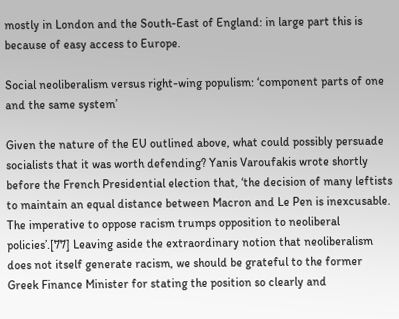mostly in London and the South-East of England: in large part this is because of easy access to Europe.

Social neoliberalism versus right-wing populism: ‘component parts of one and the same system’

Given the nature of the EU outlined above, what could possibly persuade socialists that it was worth defending? Yanis Varoufakis wrote shortly before the French Presidential election that, ‘the decision of many leftists to maintain an equal distance between Macron and Le Pen is inexcusable. The imperative to oppose racism trumps opposition to neoliberal policies’.[77] Leaving aside the extraordinary notion that neoliberalism does not itself generate racism, we should be grateful to the former Greek Finance Minister for stating the position so clearly and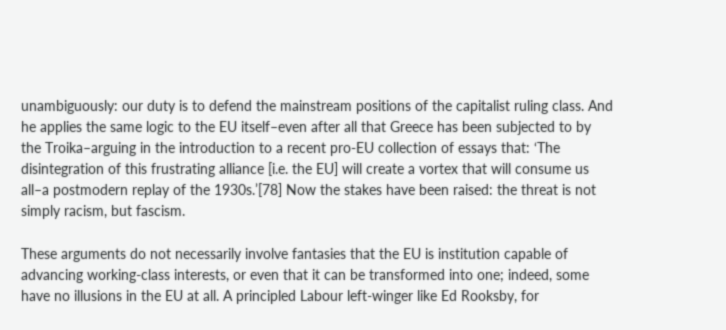unambiguously: our duty is to defend the mainstream positions of the capitalist ruling class. And he applies the same logic to the EU itself–even after all that Greece has been subjected to by the Troika–arguing in the introduction to a recent pro-EU collection of essays that: ‘The disintegration of this frustrating alliance [i.e. the EU] will create a vortex that will consume us all–a postmodern replay of the 1930s.’[78] Now the stakes have been raised: the threat is not simply racism, but fascism.

These arguments do not necessarily involve fantasies that the EU is institution capable of advancing working-class interests, or even that it can be transformed into one; indeed, some have no illusions in the EU at all. A principled Labour left-winger like Ed Rooksby, for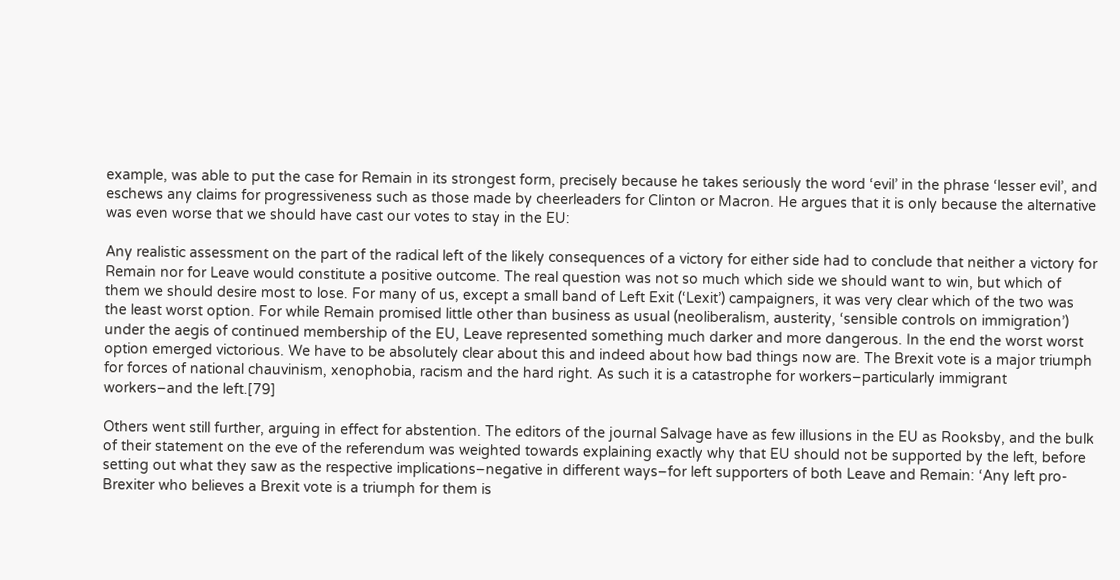example, was able to put the case for Remain in its strongest form, precisely because he takes seriously the word ‘evil’ in the phrase ‘lesser evil’, and eschews any claims for progressiveness such as those made by cheerleaders for Clinton or Macron. He argues that it is only because the alternative was even worse that we should have cast our votes to stay in the EU:

Any realistic assessment on the part of the radical left of the likely consequences of a victory for either side had to conclude that neither a victory for Remain nor for Leave would constitute a positive outcome. The real question was not so much which side we should want to win, but which of them we should desire most to lose. For many of us, except a small band of Left Exit (‘Lexit’) campaigners, it was very clear which of the two was the least worst option. For while Remain promised little other than business as usual (neoliberalism, austerity, ‘sensible controls on immigration’) under the aegis of continued membership of the EU, Leave represented something much darker and more dangerous. In the end the worst worst option emerged victorious. We have to be absolutely clear about this and indeed about how bad things now are. The Brexit vote is a major triumph for forces of national chauvinism, xenophobia, racism and the hard right. As such it is a catastrophe for workers–particularly immigrant workers–and the left.[79]

Others went still further, arguing in effect for abstention. The editors of the journal Salvage have as few illusions in the EU as Rooksby, and the bulk of their statement on the eve of the referendum was weighted towards explaining exactly why that EU should not be supported by the left, before setting out what they saw as the respective implications–negative in different ways–for left supporters of both Leave and Remain: ‘Any left pro-Brexiter who believes a Brexit vote is a triumph for them is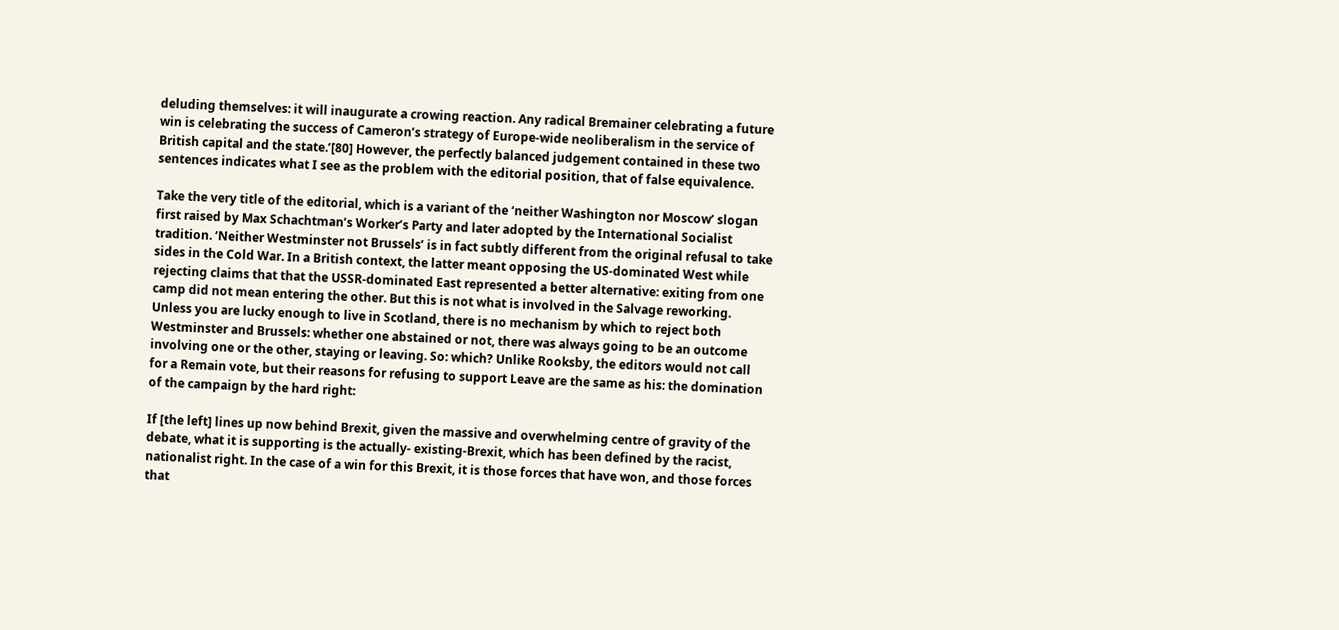deluding themselves: it will inaugurate a crowing reaction. Any radical Bremainer celebrating a future win is celebrating the success of Cameron’s strategy of Europe-wide neoliberalism in the service of British capital and the state.’[80] However, the perfectly balanced judgement contained in these two sentences indicates what I see as the problem with the editorial position, that of false equivalence.

Take the very title of the editorial, which is a variant of the ‘neither Washington nor Moscow’ slogan first raised by Max Schachtman’s Worker’s Party and later adopted by the International Socialist tradition. ‘Neither Westminster not Brussels’ is in fact subtly different from the original refusal to take sides in the Cold War. In a British context, the latter meant opposing the US-dominated West while rejecting claims that that the USSR-dominated East represented a better alternative: exiting from one camp did not mean entering the other. But this is not what is involved in the Salvage reworking. Unless you are lucky enough to live in Scotland, there is no mechanism by which to reject both Westminster and Brussels: whether one abstained or not, there was always going to be an outcome involving one or the other, staying or leaving. So: which? Unlike Rooksby, the editors would not call for a Remain vote, but their reasons for refusing to support Leave are the same as his: the domination of the campaign by the hard right:

If [the left] lines up now behind Brexit, given the massive and overwhelming centre of gravity of the debate, what it is supporting is the actually- existing-Brexit, which has been defined by the racist, nationalist right. In the case of a win for this Brexit, it is those forces that have won, and those forces that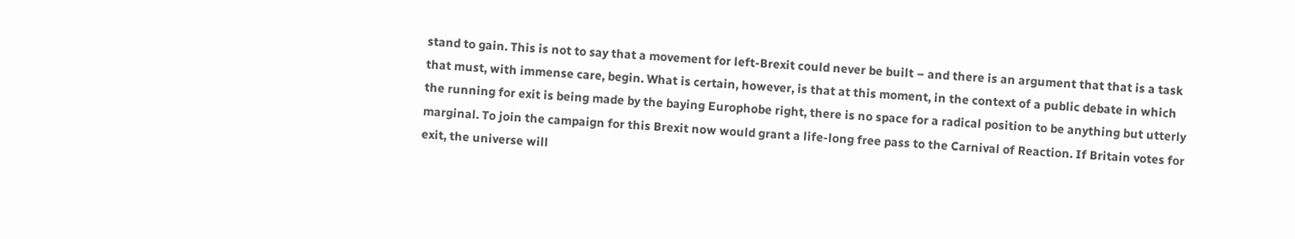stand to gain. This is not to say that a movement for left-Brexit could never be built – and there is an argument that that is a task that must, with immense care, begin. What is certain, however, is that at this moment, in the context of a public debate in which the running for exit is being made by the baying Europhobe right, there is no space for a radical position to be anything but utterly marginal. To join the campaign for this Brexit now would grant a life-long free pass to the Carnival of Reaction. If Britain votes for exit, the universe will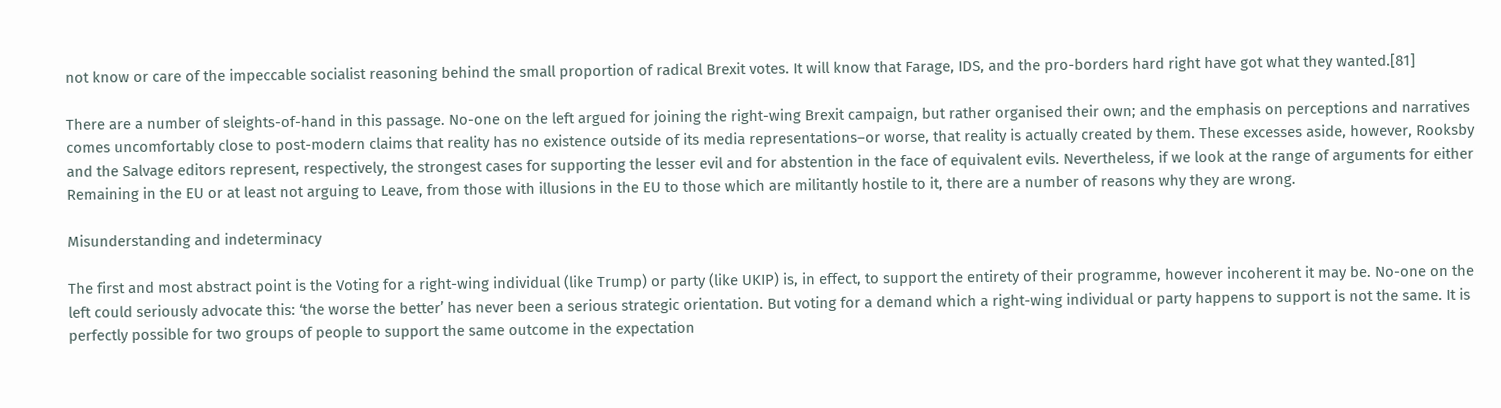not know or care of the impeccable socialist reasoning behind the small proportion of radical Brexit votes. It will know that Farage, IDS, and the pro-borders hard right have got what they wanted.[81]

There are a number of sleights-of-hand in this passage. No-one on the left argued for joining the right-wing Brexit campaign, but rather organised their own; and the emphasis on perceptions and narratives comes uncomfortably close to post-modern claims that reality has no existence outside of its media representations–or worse, that reality is actually created by them. These excesses aside, however, Rooksby and the Salvage editors represent, respectively, the strongest cases for supporting the lesser evil and for abstention in the face of equivalent evils. Nevertheless, if we look at the range of arguments for either Remaining in the EU or at least not arguing to Leave, from those with illusions in the EU to those which are militantly hostile to it, there are a number of reasons why they are wrong.

Misunderstanding and indeterminacy

The first and most abstract point is the Voting for a right-wing individual (like Trump) or party (like UKIP) is, in effect, to support the entirety of their programme, however incoherent it may be. No-one on the left could seriously advocate this: ‘the worse the better’ has never been a serious strategic orientation. But voting for a demand which a right-wing individual or party happens to support is not the same. It is perfectly possible for two groups of people to support the same outcome in the expectation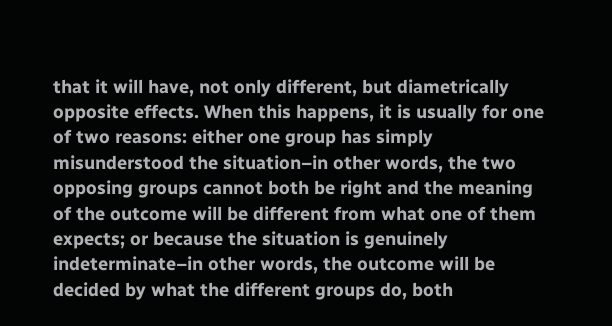that it will have, not only different, but diametrically opposite effects. When this happens, it is usually for one of two reasons: either one group has simply misunderstood the situation–in other words, the two opposing groups cannot both be right and the meaning of the outcome will be different from what one of them expects; or because the situation is genuinely indeterminate–in other words, the outcome will be decided by what the different groups do, both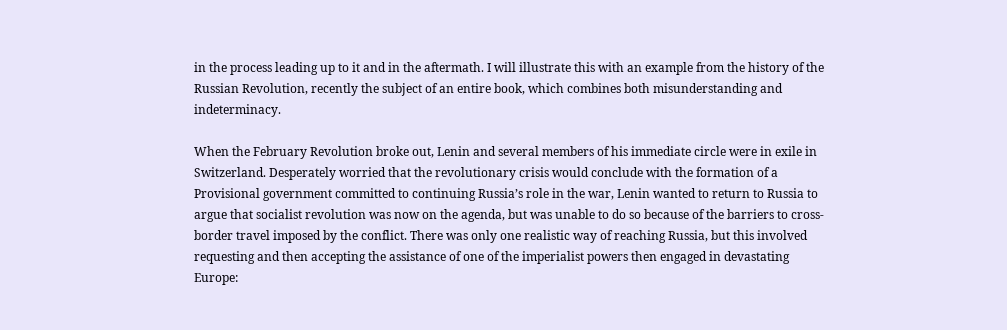in the process leading up to it and in the aftermath. I will illustrate this with an example from the history of the Russian Revolution, recently the subject of an entire book, which combines both misunderstanding and indeterminacy.

When the February Revolution broke out, Lenin and several members of his immediate circle were in exile in Switzerland. Desperately worried that the revolutionary crisis would conclude with the formation of a Provisional government committed to continuing Russia’s role in the war, Lenin wanted to return to Russia to argue that socialist revolution was now on the agenda, but was unable to do so because of the barriers to cross-border travel imposed by the conflict. There was only one realistic way of reaching Russia, but this involved requesting and then accepting the assistance of one of the imperialist powers then engaged in devastating Europe: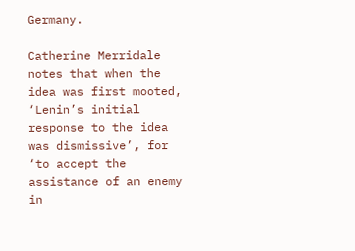Germany.

Catherine Merridale notes that when the idea was first mooted, ‘Lenin’s initial response to the idea was dismissive’, for ‘to accept the assistance of an enemy in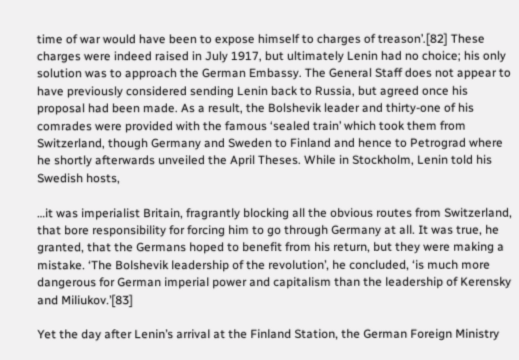time of war would have been to expose himself to charges of treason’.[82] These charges were indeed raised in July 1917, but ultimately Lenin had no choice; his only solution was to approach the German Embassy. The General Staff does not appear to have previously considered sending Lenin back to Russia, but agreed once his proposal had been made. As a result, the Bolshevik leader and thirty-one of his comrades were provided with the famous ‘sealed train’ which took them from Switzerland, though Germany and Sweden to Finland and hence to Petrograd where he shortly afterwards unveiled the April Theses. While in Stockholm, Lenin told his Swedish hosts,

…it was imperialist Britain, fragrantly blocking all the obvious routes from Switzerland, that bore responsibility for forcing him to go through Germany at all. It was true, he granted, that the Germans hoped to benefit from his return, but they were making a mistake. ‘The Bolshevik leadership of the revolution’, he concluded, ‘is much more dangerous for German imperial power and capitalism than the leadership of Kerensky and Miliukov.’[83]

Yet the day after Lenin’s arrival at the Finland Station, the German Foreign Ministry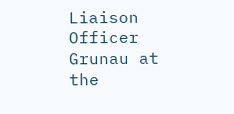Liaison Officer Grunau at the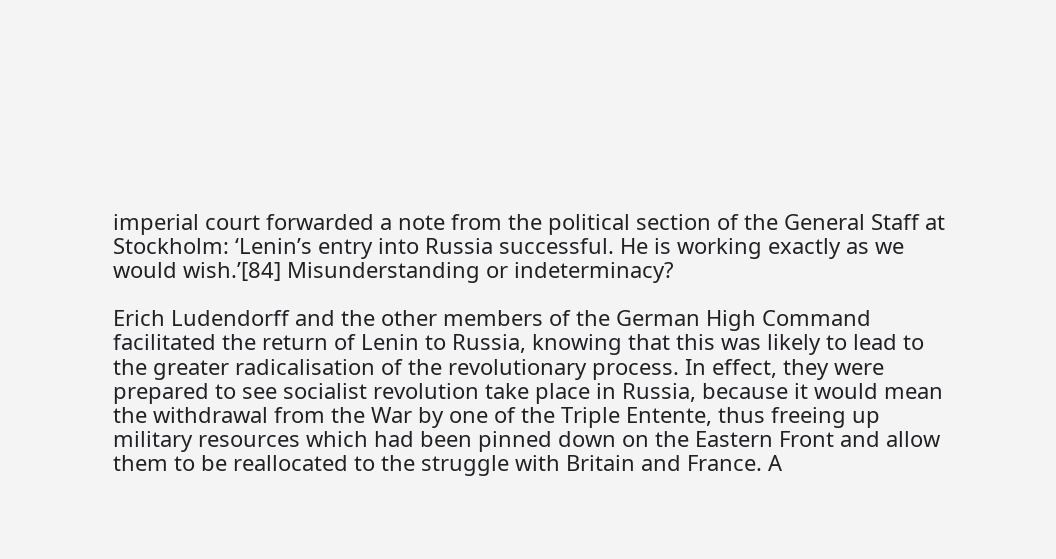imperial court forwarded a note from the political section of the General Staff at Stockholm: ‘Lenin’s entry into Russia successful. He is working exactly as we would wish.’[84] Misunderstanding or indeterminacy?

Erich Ludendorff and the other members of the German High Command facilitated the return of Lenin to Russia, knowing that this was likely to lead to the greater radicalisation of the revolutionary process. In effect, they were prepared to see socialist revolution take place in Russia, because it would mean the withdrawal from the War by one of the Triple Entente, thus freeing up military resources which had been pinned down on the Eastern Front and allow them to be reallocated to the struggle with Britain and France. A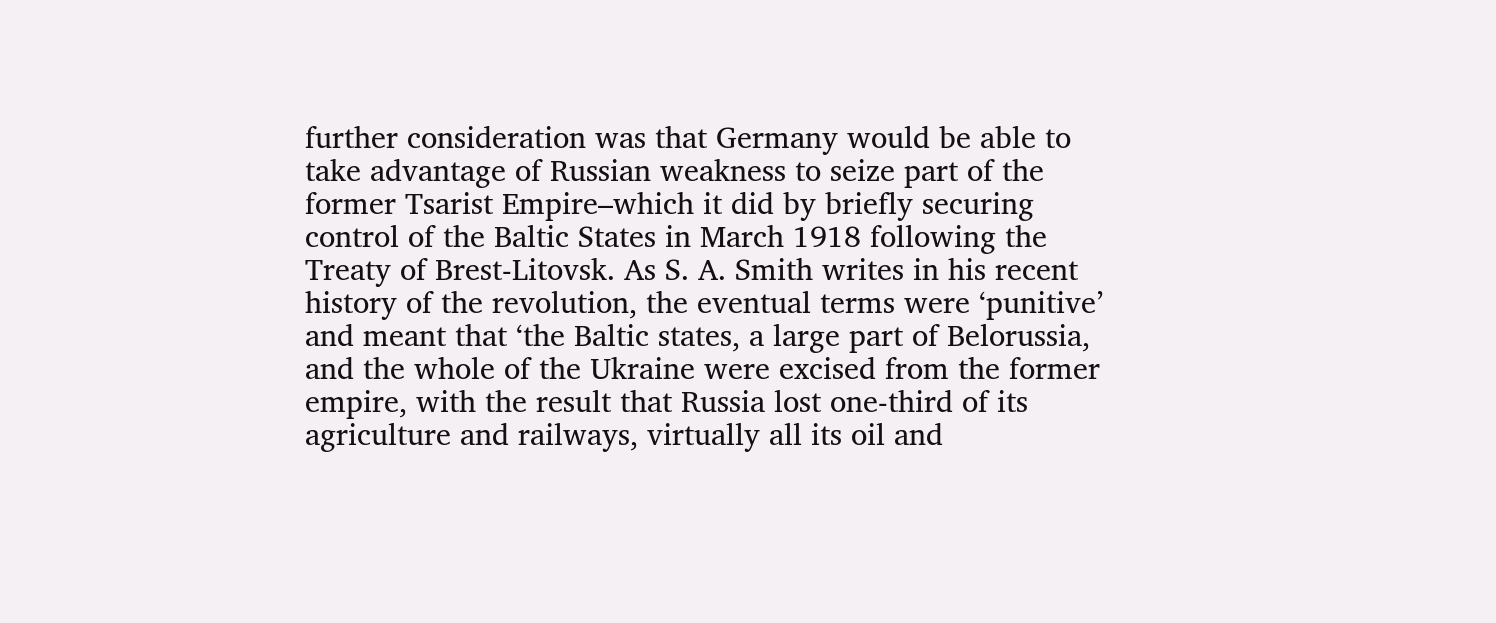further consideration was that Germany would be able to take advantage of Russian weakness to seize part of the former Tsarist Empire–which it did by briefly securing control of the Baltic States in March 1918 following the Treaty of Brest-Litovsk. As S. A. Smith writes in his recent history of the revolution, the eventual terms were ‘punitive’ and meant that ‘the Baltic states, a large part of Belorussia, and the whole of the Ukraine were excised from the former empire, with the result that Russia lost one-third of its agriculture and railways, virtually all its oil and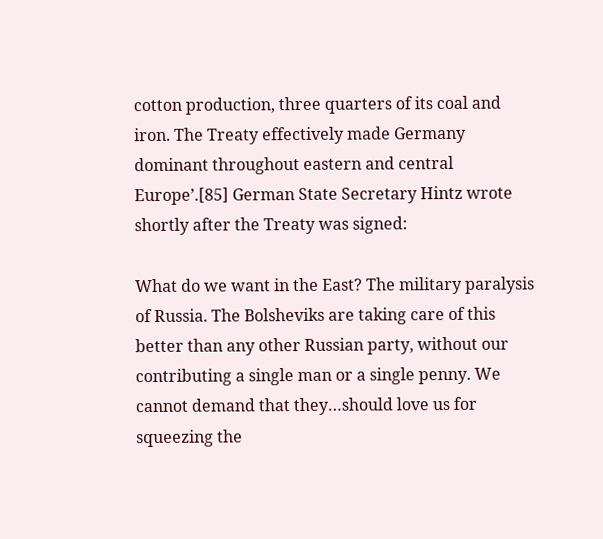cotton production, three quarters of its coal and iron. The Treaty effectively made Germany dominant throughout eastern and central Europe’.[85] German State Secretary Hintz wrote shortly after the Treaty was signed:

What do we want in the East? The military paralysis of Russia. The Bolsheviks are taking care of this better than any other Russian party, without our contributing a single man or a single penny. We cannot demand that they…should love us for squeezing the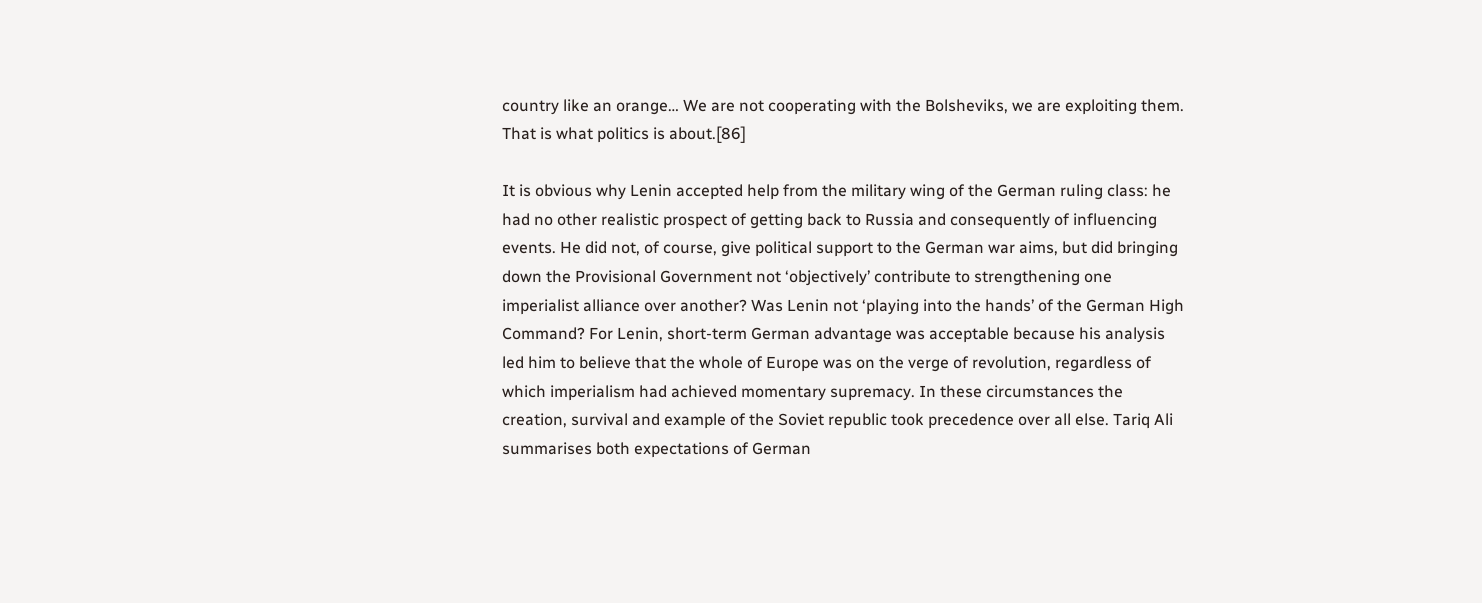country like an orange… We are not cooperating with the Bolsheviks, we are exploiting them. That is what politics is about.[86]

It is obvious why Lenin accepted help from the military wing of the German ruling class: he had no other realistic prospect of getting back to Russia and consequently of influencing events. He did not, of course, give political support to the German war aims, but did bringing down the Provisional Government not ‘objectively’ contribute to strengthening one imperialist alliance over another? Was Lenin not ‘playing into the hands’ of the German High Command? For Lenin, short-term German advantage was acceptable because his analysis led him to believe that the whole of Europe was on the verge of revolution, regardless of which imperialism had achieved momentary supremacy. In these circumstances the creation, survival and example of the Soviet republic took precedence over all else. Tariq Ali summarises both expectations of German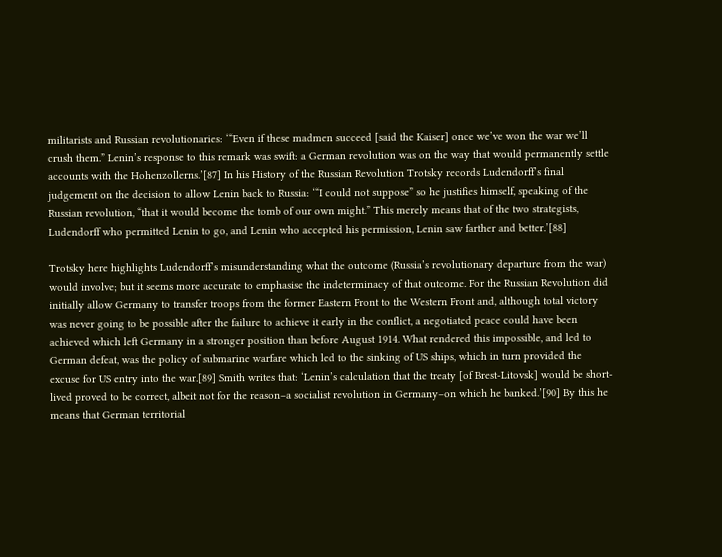militarists and Russian revolutionaries: ‘“Even if these madmen succeed [said the Kaiser] once we’ve won the war we’ll crush them.” Lenin’s response to this remark was swift: a German revolution was on the way that would permanently settle accounts with the Hohenzollerns.’[87] In his History of the Russian Revolution Trotsky records Ludendorff’s final judgement on the decision to allow Lenin back to Russia: ‘“I could not suppose” so he justifies himself, speaking of the Russian revolution, “that it would become the tomb of our own might.” This merely means that of the two strategists, Ludendorff who permitted Lenin to go, and Lenin who accepted his permission, Lenin saw farther and better.’[88]

Trotsky here highlights Ludendorff’s misunderstanding what the outcome (Russia’s revolutionary departure from the war) would involve; but it seems more accurate to emphasise the indeterminacy of that outcome. For the Russian Revolution did initially allow Germany to transfer troops from the former Eastern Front to the Western Front and, although total victory was never going to be possible after the failure to achieve it early in the conflict, a negotiated peace could have been achieved which left Germany in a stronger position than before August 1914. What rendered this impossible, and led to German defeat, was the policy of submarine warfare which led to the sinking of US ships, which in turn provided the excuse for US entry into the war.[89] Smith writes that: ‘Lenin’s calculation that the treaty [of Brest-Litovsk] would be short-lived proved to be correct, albeit not for the reason–a socialist revolution in Germany–on which he banked.’[90] By this he means that German territorial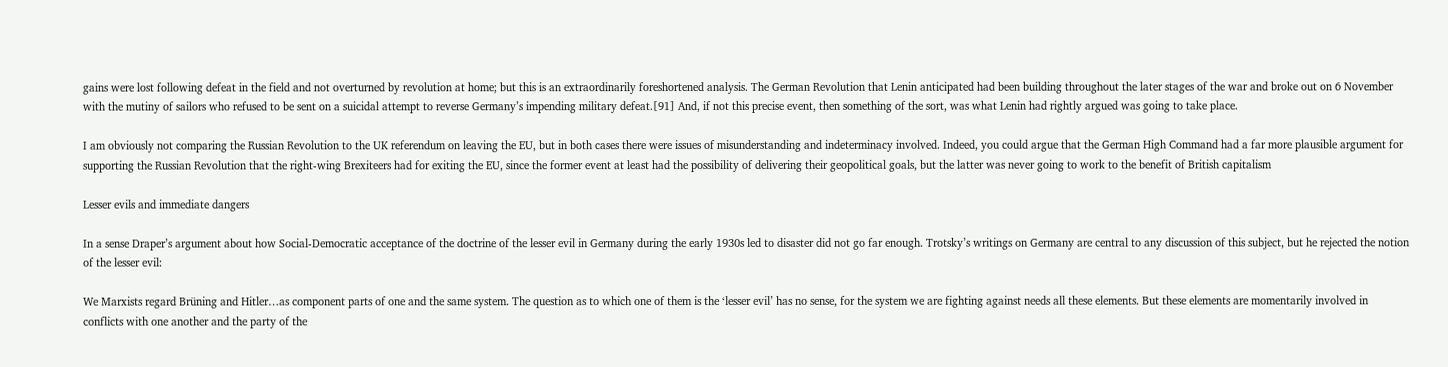gains were lost following defeat in the field and not overturned by revolution at home; but this is an extraordinarily foreshortened analysis. The German Revolution that Lenin anticipated had been building throughout the later stages of the war and broke out on 6 November with the mutiny of sailors who refused to be sent on a suicidal attempt to reverse Germany’s impending military defeat.[91] And, if not this precise event, then something of the sort, was what Lenin had rightly argued was going to take place.

I am obviously not comparing the Russian Revolution to the UK referendum on leaving the EU, but in both cases there were issues of misunderstanding and indeterminacy involved. Indeed, you could argue that the German High Command had a far more plausible argument for supporting the Russian Revolution that the right-wing Brexiteers had for exiting the EU, since the former event at least had the possibility of delivering their geopolitical goals, but the latter was never going to work to the benefit of British capitalism

Lesser evils and immediate dangers

In a sense Draper’s argument about how Social-Democratic acceptance of the doctrine of the lesser evil in Germany during the early 1930s led to disaster did not go far enough. Trotsky’s writings on Germany are central to any discussion of this subject, but he rejected the notion of the lesser evil:

We Marxists regard Brüning and Hitler…as component parts of one and the same system. The question as to which one of them is the ‘lesser evil’ has no sense, for the system we are fighting against needs all these elements. But these elements are momentarily involved in conflicts with one another and the party of the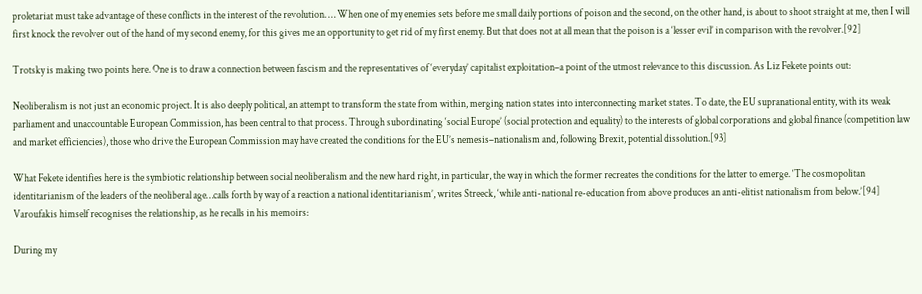proletariat must take advantage of these conflicts in the interest of the revolution. … When one of my enemies sets before me small daily portions of poison and the second, on the other hand, is about to shoot straight at me, then I will first knock the revolver out of the hand of my second enemy, for this gives me an opportunity to get rid of my first enemy. But that does not at all mean that the poison is a ‘lesser evil’ in comparison with the revolver.[92]

Trotsky is making two points here. One is to draw a connection between fascism and the representatives of ‘everyday’ capitalist exploitation–a point of the utmost relevance to this discussion. As Liz Fekete points out:

Neoliberalism is not just an economic project. It is also deeply political, an attempt to transform the state from within, merging nation states into interconnecting market states. To date, the EU supranational entity, with its weak parliament and unaccountable European Commission, has been central to that process. Through subordinating ‘social Europe’ (social protection and equality) to the interests of global corporations and global finance (competition law and market efficiencies), those who drive the European Commission may have created the conditions for the EU’s nemesis–nationalism and, following Brexit, potential dissolution.[93]

What Fekete identifies here is the symbiotic relationship between social neoliberalism and the new hard right, in particular, the way in which the former recreates the conditions for the latter to emerge. ‘The cosmopolitan identitarianism of the leaders of the neoliberal age…calls forth by way of a reaction a national identitarianism’, writes Streeck, ‘while anti-national re-education from above produces an anti-elitist nationalism from below.’[94] Varoufakis himself recognises the relationship, as he recalls in his memoirs:

During my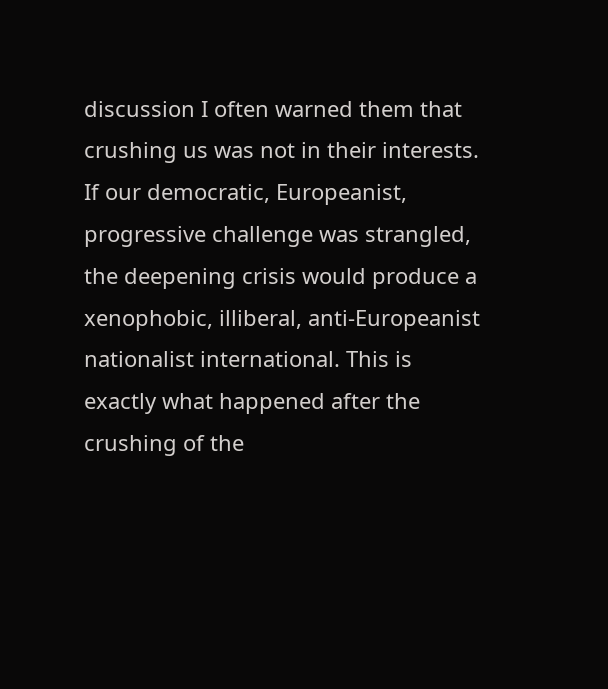discussion I often warned them that crushing us was not in their interests. If our democratic, Europeanist, progressive challenge was strangled, the deepening crisis would produce a xenophobic, illiberal, anti-Europeanist nationalist international. This is exactly what happened after the crushing of the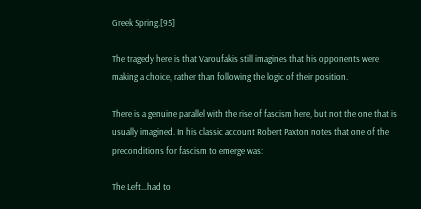Greek Spring.[95]

The tragedy here is that Varoufakis still imagines that his opponents were making a choice, rather than following the logic of their position.

There is a genuine parallel with the rise of fascism here, but not the one that is usually imagined. In his classic account Robert Paxton notes that one of the preconditions for fascism to emerge was:

The Left…had to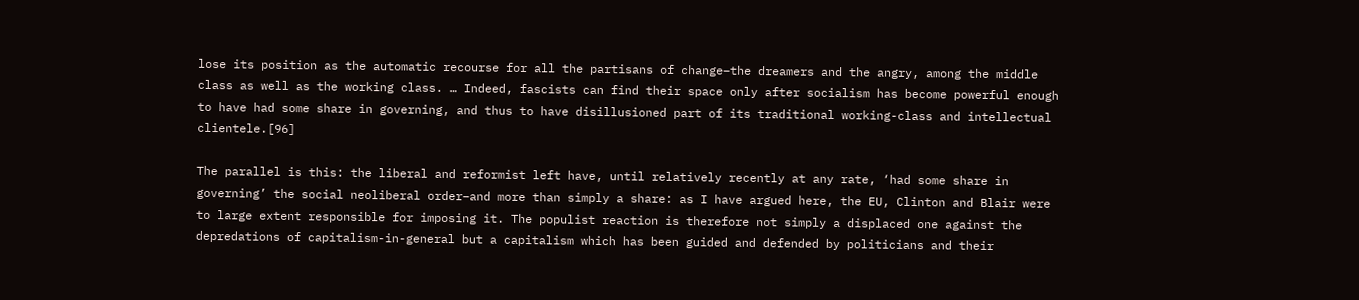lose its position as the automatic recourse for all the partisans of change–the dreamers and the angry, among the middle class as well as the working class. … Indeed, fascists can find their space only after socialism has become powerful enough to have had some share in governing, and thus to have disillusioned part of its traditional working-class and intellectual clientele.[96]

The parallel is this: the liberal and reformist left have, until relatively recently at any rate, ‘had some share in governing’ the social neoliberal order–and more than simply a share: as I have argued here, the EU, Clinton and Blair were to large extent responsible for imposing it. The populist reaction is therefore not simply a displaced one against the depredations of capitalism-in-general but a capitalism which has been guided and defended by politicians and their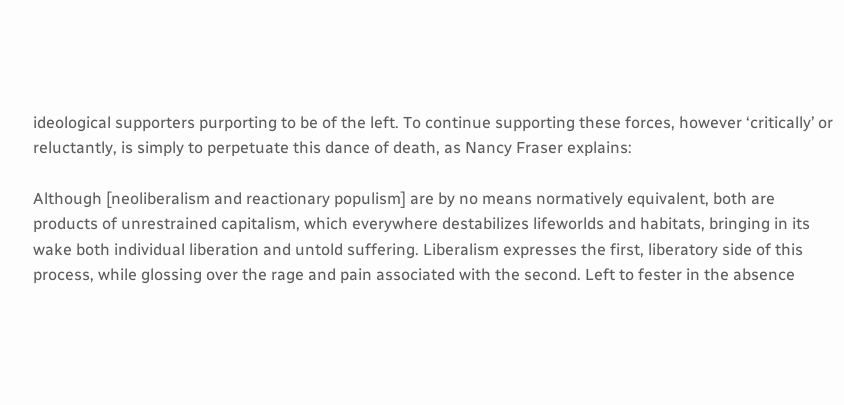ideological supporters purporting to be of the left. To continue supporting these forces, however ‘critically’ or reluctantly, is simply to perpetuate this dance of death, as Nancy Fraser explains:

Although [neoliberalism and reactionary populism] are by no means normatively equivalent, both are products of unrestrained capitalism, which everywhere destabilizes lifeworlds and habitats, bringing in its wake both individual liberation and untold suffering. Liberalism expresses the first, liberatory side of this process, while glossing over the rage and pain associated with the second. Left to fester in the absence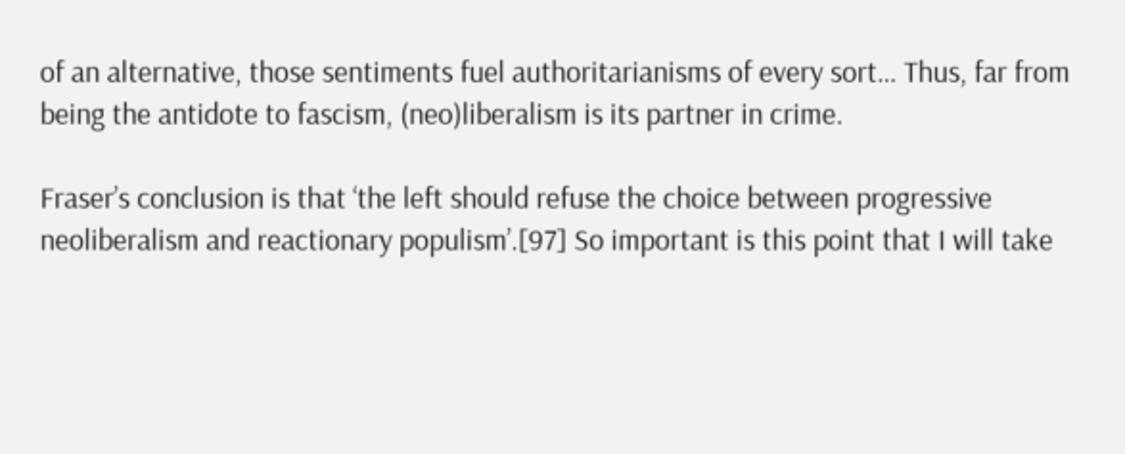of an alternative, those sentiments fuel authoritarianisms of every sort… Thus, far from being the antidote to fascism, (neo)liberalism is its partner in crime.

Fraser’s conclusion is that ‘the left should refuse the choice between progressive neoliberalism and reactionary populism’.[97] So important is this point that I will take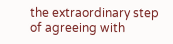the extraordinary step of agreeing with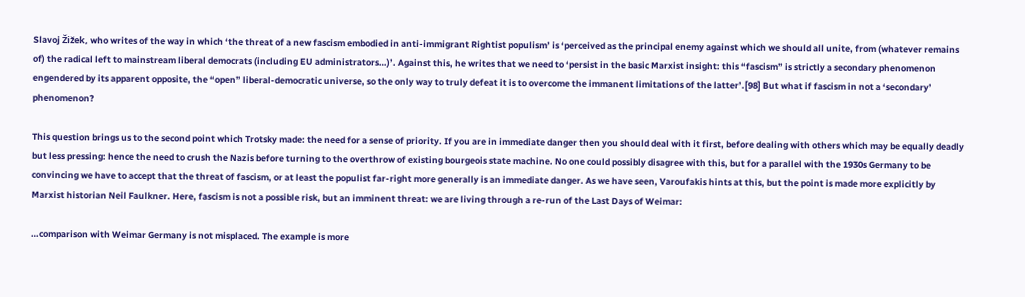Slavoj Žižek, who writes of the way in which ‘the threat of a new fascism embodied in anti-immigrant Rightist populism’ is ‘perceived as the principal enemy against which we should all unite, from (whatever remains of) the radical left to mainstream liberal democrats (including EU administrators…)’. Against this, he writes that we need to ‘persist in the basic Marxist insight: this “fascism” is strictly a secondary phenomenon engendered by its apparent opposite, the “open” liberal-democratic universe, so the only way to truly defeat it is to overcome the immanent limitations of the latter’.[98] But what if fascism in not a ‘secondary’ phenomenon?

This question brings us to the second point which Trotsky made: the need for a sense of priority. If you are in immediate danger then you should deal with it first, before dealing with others which may be equally deadly but less pressing: hence the need to crush the Nazis before turning to the overthrow of existing bourgeois state machine. No one could possibly disagree with this, but for a parallel with the 1930s Germany to be convincing we have to accept that the threat of fascism, or at least the populist far-right more generally is an immediate danger. As we have seen, Varoufakis hints at this, but the point is made more explicitly by Marxist historian Neil Faulkner. Here, fascism is not a possible risk, but an imminent threat: we are living through a re-run of the Last Days of Weimar:

…comparison with Weimar Germany is not misplaced. The example is more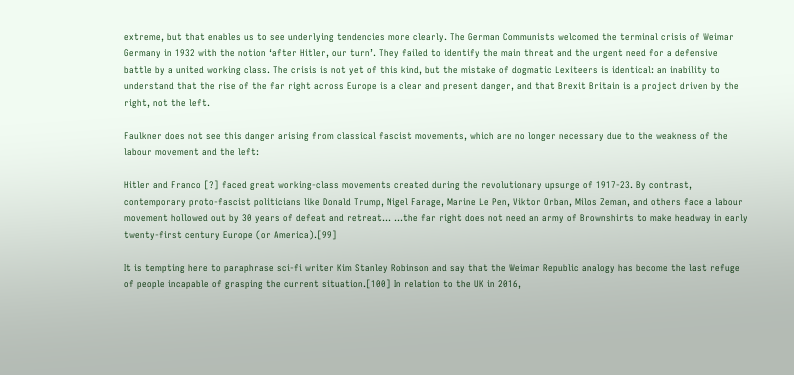extreme, but that enables us to see underlying tendencies more clearly. The German Communists welcomed the terminal crisis of Weimar Germany in 1932 with the notion ‘after Hitler, our turn’. They failed to identify the main threat and the urgent need for a defensive battle by a united working class. The crisis is not yet of this kind, but the mistake of dogmatic Lexiteers is identical: an inability to understand that the rise of the far right across Europe is a clear and present danger, and that Brexit Britain is a project driven by the right, not the left.

Faulkner does not see this danger arising from classical fascist movements, which are no longer necessary due to the weakness of the labour movement and the left:

Hitler and Franco [?] faced great working-class movements created during the revolutionary upsurge of 1917-23. By contrast, contemporary proto-fascist politicians like Donald Trump, Nigel Farage, Marine Le Pen, Viktor Orban, Milos Zeman, and others face a labour movement hollowed out by 30 years of defeat and retreat… …the far right does not need an army of Brownshirts to make headway in early twenty-first century Europe (or America).[99]

It is tempting here to paraphrase sci-fi writer Kim Stanley Robinson and say that the Weimar Republic analogy has become the last refuge of people incapable of grasping the current situation.[100] In relation to the UK in 2016,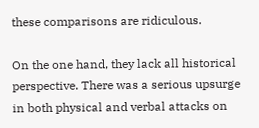these comparisons are ridiculous.

On the one hand, they lack all historical perspective. There was a serious upsurge in both physical and verbal attacks on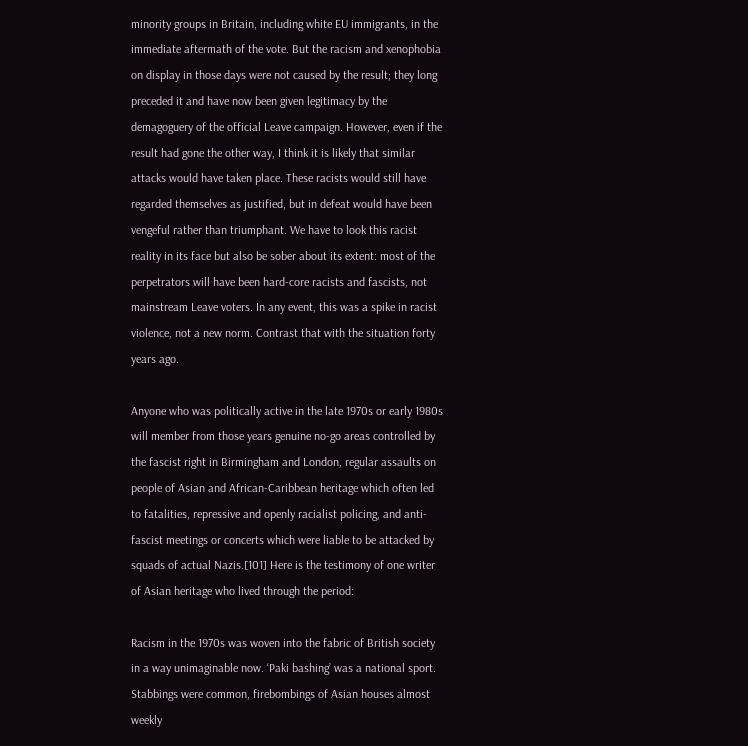minority groups in Britain, including white EU immigrants, in the immediate aftermath of the vote. But the racism and xenophobia on display in those days were not caused by the result; they long preceded it and have now been given legitimacy by the demagoguery of the official Leave campaign. However, even if the result had gone the other way, I think it is likely that similar attacks would have taken place. These racists would still have regarded themselves as justified, but in defeat would have been vengeful rather than triumphant. We have to look this racist reality in its face but also be sober about its extent: most of the perpetrators will have been hard-core racists and fascists, not mainstream Leave voters. In any event, this was a spike in racist violence, not a new norm. Contrast that with the situation forty years ago.

Anyone who was politically active in the late 1970s or early 1980s will member from those years genuine no-go areas controlled by the fascist right in Birmingham and London, regular assaults on people of Asian and African-Caribbean heritage which often led to fatalities, repressive and openly racialist policing, and anti-fascist meetings or concerts which were liable to be attacked by squads of actual Nazis.[101] Here is the testimony of one writer of Asian heritage who lived through the period:

Racism in the 1970s was woven into the fabric of British society in a way unimaginable now. ‘Paki bashing’ was a national sport. Stabbings were common, firebombings of Asian houses almost weekly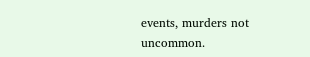events, murders not uncommon.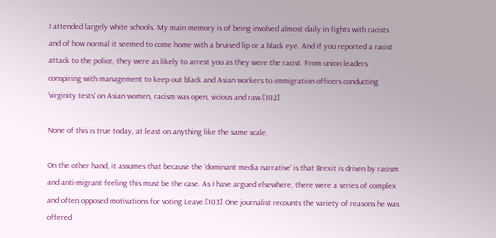I attended largely white schools. My main memory is of being involved almost daily in fights with racists and of how normal it seemed to come home with a bruised lip or a black eye. And if you reported a racist attack to the police, they were as likely to arrest you as they were the racist. From union leaders conspiring with management to keep out black and Asian workers to immigration officers conducting ‘virginity tests’ on Asian women, racism was open, vicious and raw.[102]

None of this is true today, at least on anything like the same scale.

On the other hand, it assumes that because the ‘dominant media narrative’ is that Brexit is driven by racism and anti-migrant feeling this must be the case. As I have argued elsewhere, there were a series of complex and often opposed motivations for voting Leave.[103] One journalist recounts the variety of reasons he was offered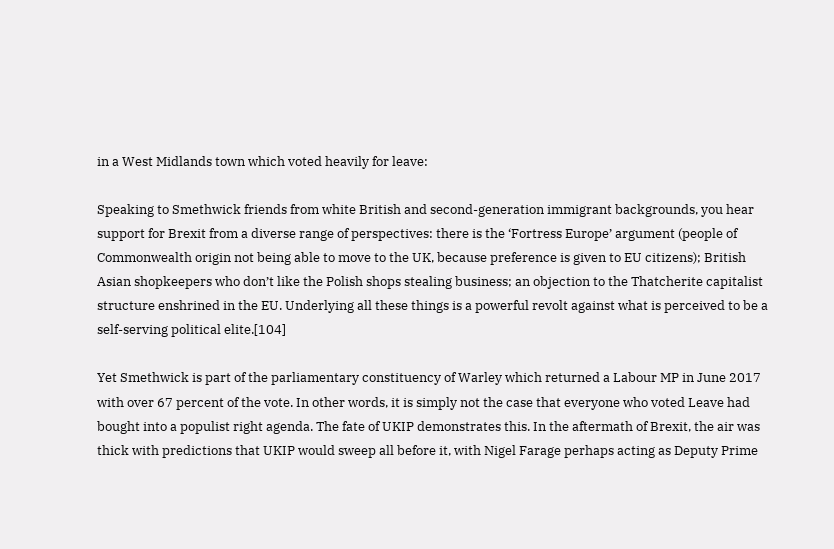in a West Midlands town which voted heavily for leave:

Speaking to Smethwick friends from white British and second-generation immigrant backgrounds, you hear support for Brexit from a diverse range of perspectives: there is the ‘Fortress Europe’ argument (people of Commonwealth origin not being able to move to the UK, because preference is given to EU citizens); British Asian shopkeepers who don’t like the Polish shops stealing business; an objection to the Thatcherite capitalist structure enshrined in the EU. Underlying all these things is a powerful revolt against what is perceived to be a self-serving political elite.[104]

Yet Smethwick is part of the parliamentary constituency of Warley which returned a Labour MP in June 2017 with over 67 percent of the vote. In other words, it is simply not the case that everyone who voted Leave had bought into a populist right agenda. The fate of UKIP demonstrates this. In the aftermath of Brexit, the air was thick with predictions that UKIP would sweep all before it, with Nigel Farage perhaps acting as Deputy Prime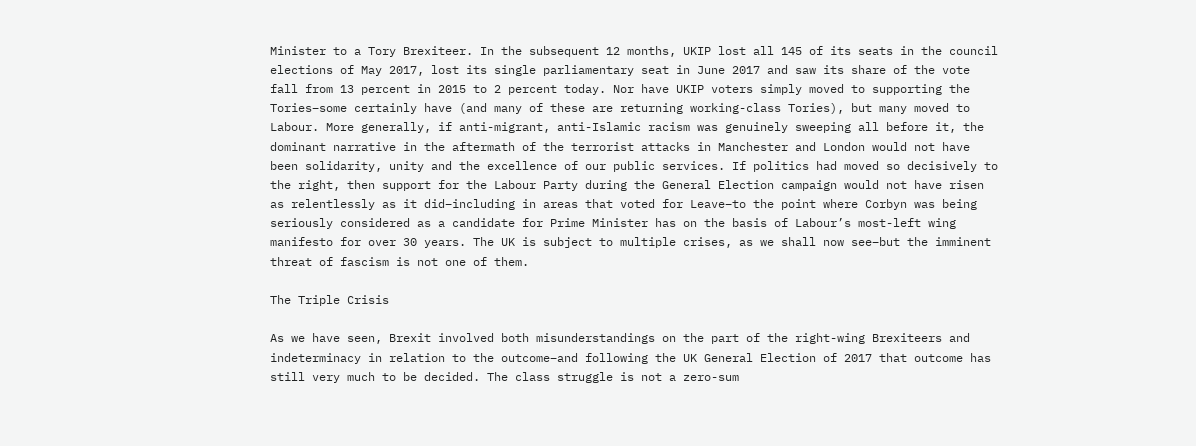Minister to a Tory Brexiteer. In the subsequent 12 months, UKIP lost all 145 of its seats in the council elections of May 2017, lost its single parliamentary seat in June 2017 and saw its share of the vote fall from 13 percent in 2015 to 2 percent today. Nor have UKIP voters simply moved to supporting the Tories–some certainly have (and many of these are returning working-class Tories), but many moved to Labour. More generally, if anti-migrant, anti-Islamic racism was genuinely sweeping all before it, the dominant narrative in the aftermath of the terrorist attacks in Manchester and London would not have been solidarity, unity and the excellence of our public services. If politics had moved so decisively to the right, then support for the Labour Party during the General Election campaign would not have risen as relentlessly as it did–including in areas that voted for Leave–to the point where Corbyn was being seriously considered as a candidate for Prime Minister has on the basis of Labour’s most-left wing manifesto for over 30 years. The UK is subject to multiple crises, as we shall now see–but the imminent threat of fascism is not one of them.

The Triple Crisis

As we have seen, Brexit involved both misunderstandings on the part of the right-wing Brexiteers and indeterminacy in relation to the outcome–and following the UK General Election of 2017 that outcome has still very much to be decided. The class struggle is not a zero-sum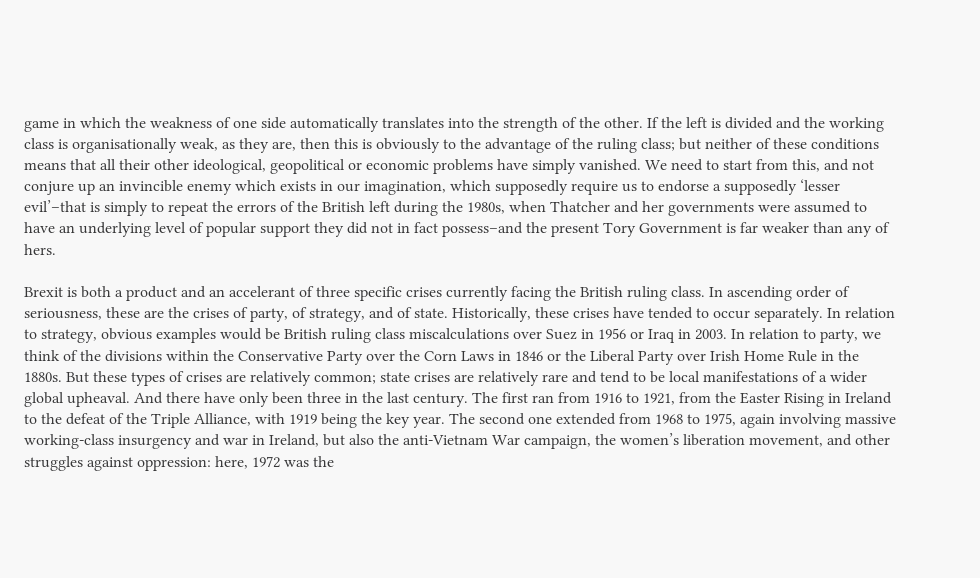game in which the weakness of one side automatically translates into the strength of the other. If the left is divided and the working class is organisationally weak, as they are, then this is obviously to the advantage of the ruling class; but neither of these conditions means that all their other ideological, geopolitical or economic problems have simply vanished. We need to start from this, and not conjure up an invincible enemy which exists in our imagination, which supposedly require us to endorse a supposedly ‘lesser evil’–that is simply to repeat the errors of the British left during the 1980s, when Thatcher and her governments were assumed to have an underlying level of popular support they did not in fact possess–and the present Tory Government is far weaker than any of hers.

Brexit is both a product and an accelerant of three specific crises currently facing the British ruling class. In ascending order of seriousness, these are the crises of party, of strategy, and of state. Historically, these crises have tended to occur separately. In relation to strategy, obvious examples would be British ruling class miscalculations over Suez in 1956 or Iraq in 2003. In relation to party, we think of the divisions within the Conservative Party over the Corn Laws in 1846 or the Liberal Party over Irish Home Rule in the 1880s. But these types of crises are relatively common; state crises are relatively rare and tend to be local manifestations of a wider global upheaval. And there have only been three in the last century. The first ran from 1916 to 1921, from the Easter Rising in Ireland to the defeat of the Triple Alliance, with 1919 being the key year. The second one extended from 1968 to 1975, again involving massive working-class insurgency and war in Ireland, but also the anti-Vietnam War campaign, the women’s liberation movement, and other struggles against oppression: here, 1972 was the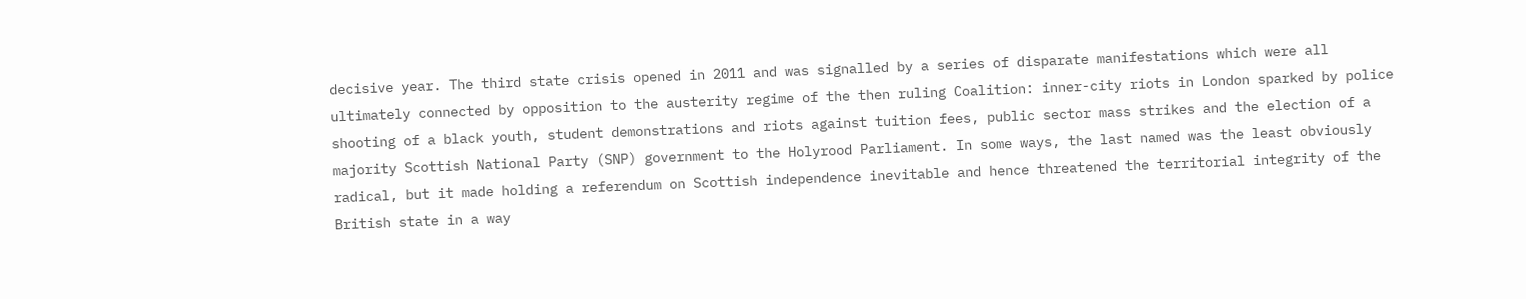decisive year. The third state crisis opened in 2011 and was signalled by a series of disparate manifestations which were all ultimately connected by opposition to the austerity regime of the then ruling Coalition: inner-city riots in London sparked by police shooting of a black youth, student demonstrations and riots against tuition fees, public sector mass strikes and the election of a majority Scottish National Party (SNP) government to the Holyrood Parliament. In some ways, the last named was the least obviously radical, but it made holding a referendum on Scottish independence inevitable and hence threatened the territorial integrity of the British state in a way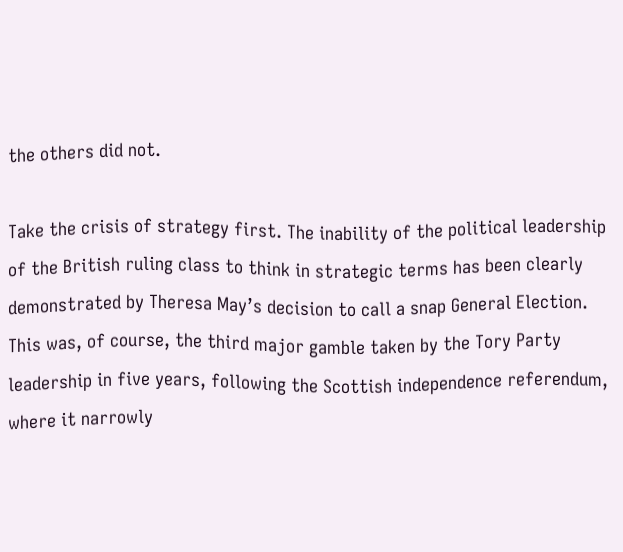the others did not.

Take the crisis of strategy first. The inability of the political leadership of the British ruling class to think in strategic terms has been clearly demonstrated by Theresa May’s decision to call a snap General Election. This was, of course, the third major gamble taken by the Tory Party leadership in five years, following the Scottish independence referendum, where it narrowly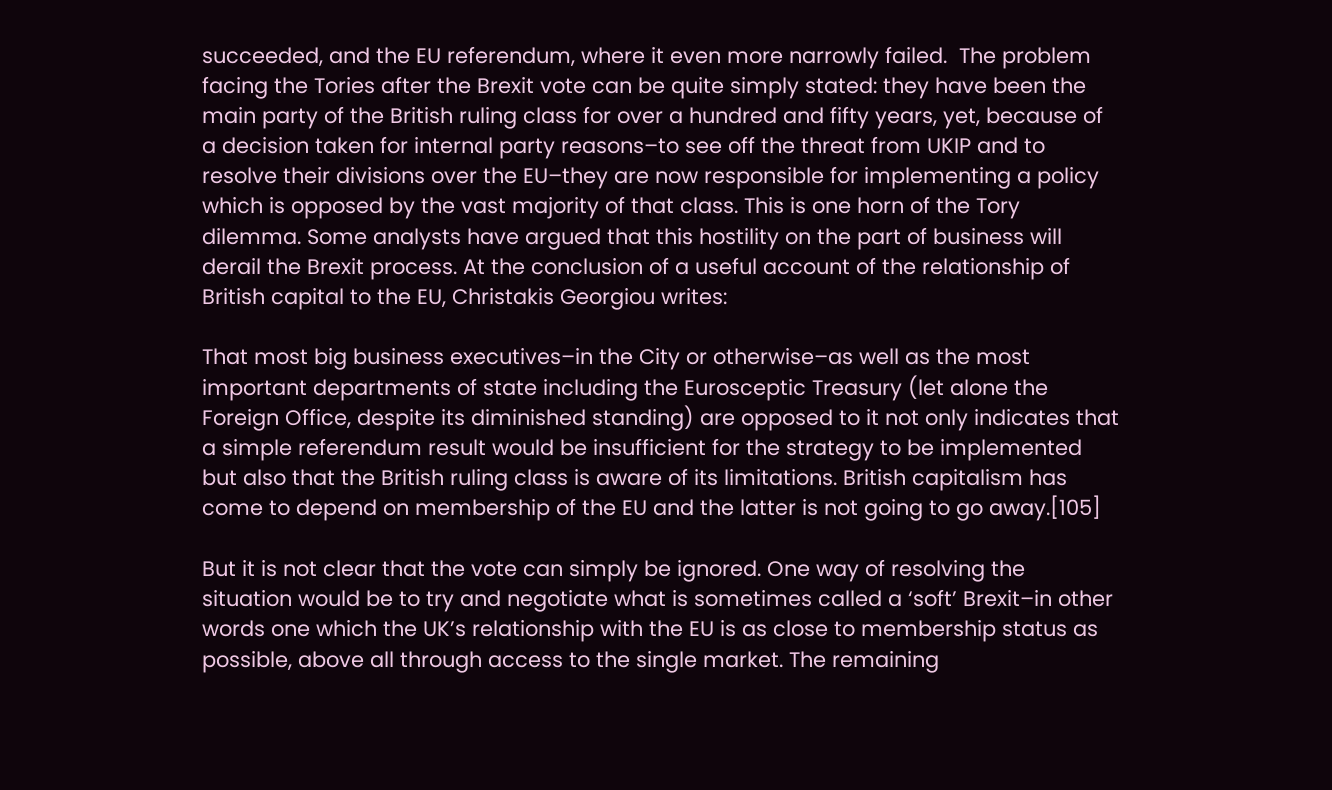succeeded, and the EU referendum, where it even more narrowly failed.  The problem facing the Tories after the Brexit vote can be quite simply stated: they have been the main party of the British ruling class for over a hundred and fifty years, yet, because of a decision taken for internal party reasons–to see off the threat from UKIP and to resolve their divisions over the EU–they are now responsible for implementing a policy which is opposed by the vast majority of that class. This is one horn of the Tory dilemma. Some analysts have argued that this hostility on the part of business will derail the Brexit process. At the conclusion of a useful account of the relationship of British capital to the EU, Christakis Georgiou writes:

That most big business executives–in the City or otherwise–as well as the most important departments of state including the Eurosceptic Treasury (let alone the Foreign Office, despite its diminished standing) are opposed to it not only indicates that a simple referendum result would be insufficient for the strategy to be implemented but also that the British ruling class is aware of its limitations. British capitalism has come to depend on membership of the EU and the latter is not going to go away.[105]

But it is not clear that the vote can simply be ignored. One way of resolving the situation would be to try and negotiate what is sometimes called a ‘soft’ Brexit–in other words one which the UK’s relationship with the EU is as close to membership status as possible, above all through access to the single market. The remaining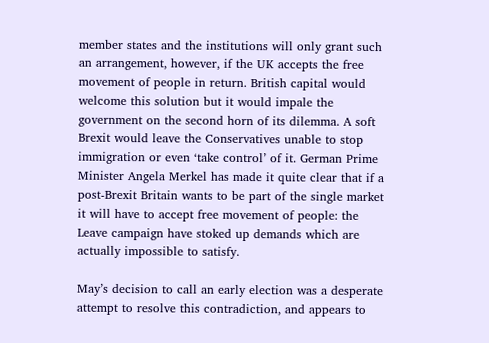member states and the institutions will only grant such an arrangement, however, if the UK accepts the free movement of people in return. British capital would welcome this solution but it would impale the government on the second horn of its dilemma. A soft Brexit would leave the Conservatives unable to stop immigration or even ‘take control’ of it. German Prime Minister Angela Merkel has made it quite clear that if a post-Brexit Britain wants to be part of the single market it will have to accept free movement of people: the Leave campaign have stoked up demands which are actually impossible to satisfy.

May’s decision to call an early election was a desperate attempt to resolve this contradiction, and appears to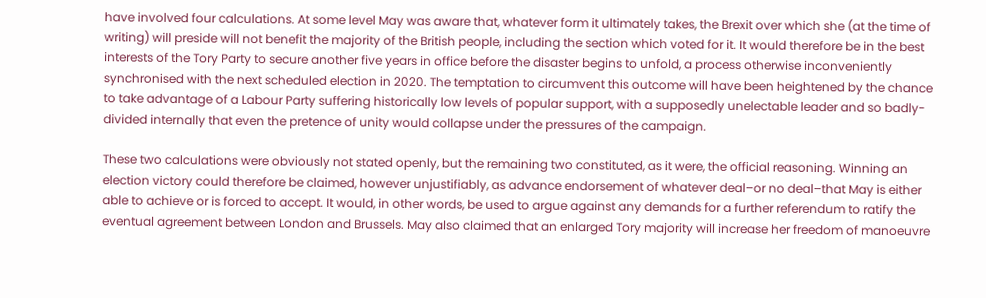have involved four calculations. At some level May was aware that, whatever form it ultimately takes, the Brexit over which she (at the time of writing) will preside will not benefit the majority of the British people, including the section which voted for it. It would therefore be in the best interests of the Tory Party to secure another five years in office before the disaster begins to unfold, a process otherwise inconveniently synchronised with the next scheduled election in 2020. The temptation to circumvent this outcome will have been heightened by the chance to take advantage of a Labour Party suffering historically low levels of popular support, with a supposedly unelectable leader and so badly-divided internally that even the pretence of unity would collapse under the pressures of the campaign.

These two calculations were obviously not stated openly, but the remaining two constituted, as it were, the official reasoning. Winning an election victory could therefore be claimed, however unjustifiably, as advance endorsement of whatever deal–or no deal–that May is either able to achieve or is forced to accept. It would, in other words, be used to argue against any demands for a further referendum to ratify the eventual agreement between London and Brussels. May also claimed that an enlarged Tory majority will increase her freedom of manoeuvre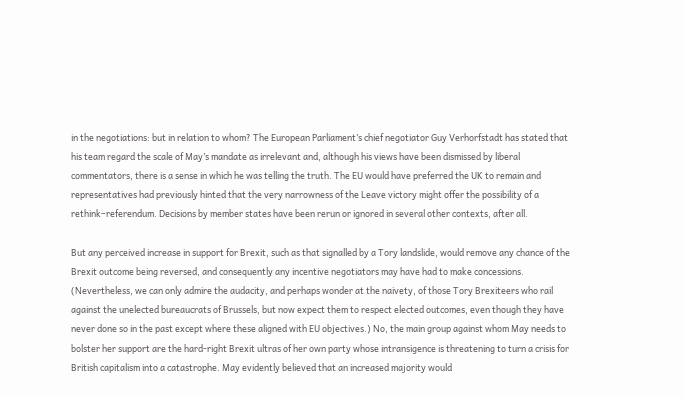in the negotiations: but in relation to whom? The European Parliament’s chief negotiator Guy Verhorfstadt has stated that his team regard the scale of May’s mandate as irrelevant and, although his views have been dismissed by liberal commentators, there is a sense in which he was telling the truth. The EU would have preferred the UK to remain and representatives had previously hinted that the very narrowness of the Leave victory might offer the possibility of a rethink–referendum. Decisions by member states have been rerun or ignored in several other contexts, after all.

But any perceived increase in support for Brexit, such as that signalled by a Tory landslide, would remove any chance of the Brexit outcome being reversed, and consequently any incentive negotiators may have had to make concessions. (Nevertheless, we can only admire the audacity, and perhaps wonder at the naivety, of those Tory Brexiteers who rail against the unelected bureaucrats of Brussels, but now expect them to respect elected outcomes, even though they have never done so in the past except where these aligned with EU objectives.) No, the main group against whom May needs to bolster her support are the hard-right Brexit ultras of her own party whose intransigence is threatening to turn a crisis for British capitalism into a catastrophe. May evidently believed that an increased majority would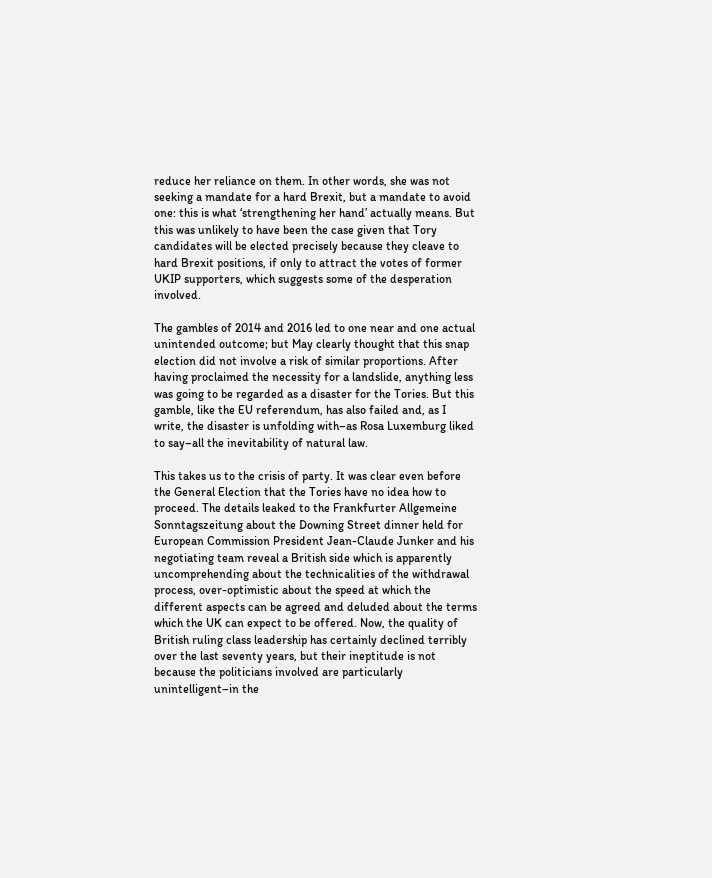reduce her reliance on them. In other words, she was not seeking a mandate for a hard Brexit, but a mandate to avoid one: this is what ‘strengthening her hand’ actually means. But this was unlikely to have been the case given that Tory candidates will be elected precisely because they cleave to hard Brexit positions, if only to attract the votes of former UKIP supporters, which suggests some of the desperation involved.

The gambles of 2014 and 2016 led to one near and one actual unintended outcome; but May clearly thought that this snap election did not involve a risk of similar proportions. After having proclaimed the necessity for a landslide, anything less was going to be regarded as a disaster for the Tories. But this gamble, like the EU referendum, has also failed and, as I write, the disaster is unfolding with–as Rosa Luxemburg liked to say–all the inevitability of natural law.

This takes us to the crisis of party. It was clear even before the General Election that the Tories have no idea how to proceed. The details leaked to the Frankfurter Allgemeine Sonntagszeitung about the Downing Street dinner held for European Commission President Jean-Claude Junker and his negotiating team reveal a British side which is apparently uncomprehending about the technicalities of the withdrawal process, over-optimistic about the speed at which the different aspects can be agreed and deluded about the terms which the UK can expect to be offered. Now, the quality of British ruling class leadership has certainly declined terribly over the last seventy years, but their ineptitude is not because the politicians involved are particularly unintelligent–in the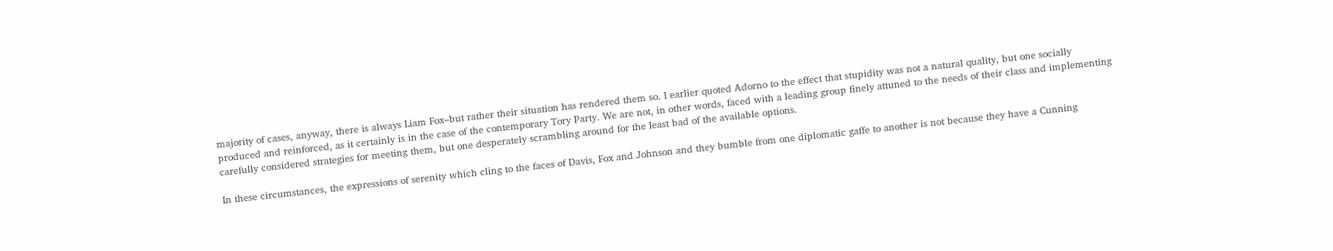majority of cases, anyway, there is always Liam Fox–but rather their situation has rendered them so. I earlier quoted Adorno to the effect that stupidity was not a natural quality, but one socially produced and reinforced, as it certainly is in the case of the contemporary Tory Party. We are not, in other words, faced with a leading group finely attuned to the needs of their class and implementing carefully considered strategies for meeting them, but one desperately scrambling around for the least bad of the available options.

In these circumstances, the expressions of serenity which cling to the faces of Davis, Fox and Johnson and they bumble from one diplomatic gaffe to another is not because they have a Cunning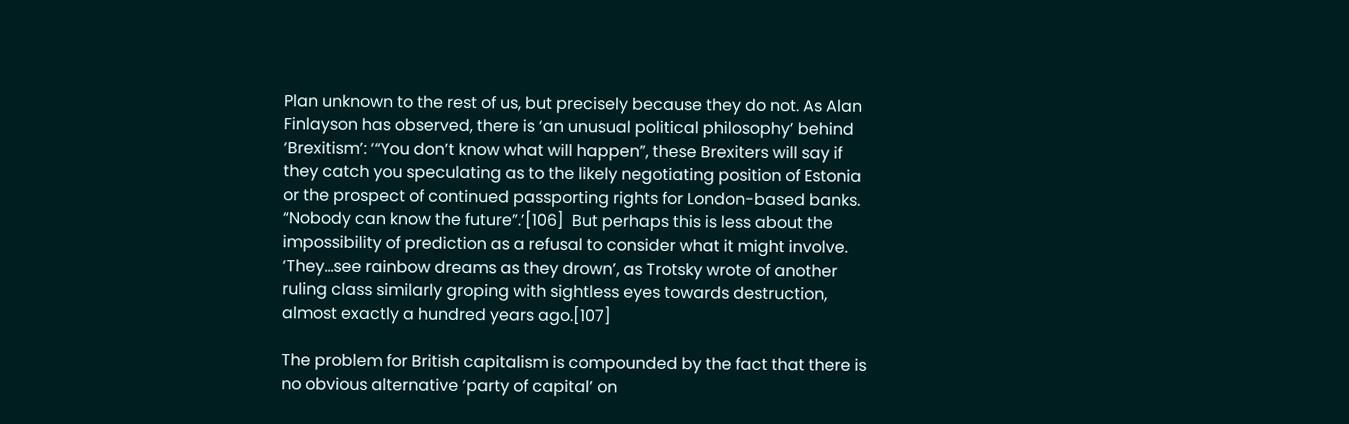Plan unknown to the rest of us, but precisely because they do not. As Alan Finlayson has observed, there is ‘an unusual political philosophy’ behind ‘Brexitism’: ‘“You don’t know what will happen”, these Brexiters will say if they catch you speculating as to the likely negotiating position of Estonia or the prospect of continued passporting rights for London-based banks. “Nobody can know the future”.’[106]  But perhaps this is less about the impossibility of prediction as a refusal to consider what it might involve. ‘They…see rainbow dreams as they drown’, as Trotsky wrote of another ruling class similarly groping with sightless eyes towards destruction, almost exactly a hundred years ago.[107]

The problem for British capitalism is compounded by the fact that there is no obvious alternative ‘party of capital’ on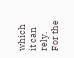which it can rely. For the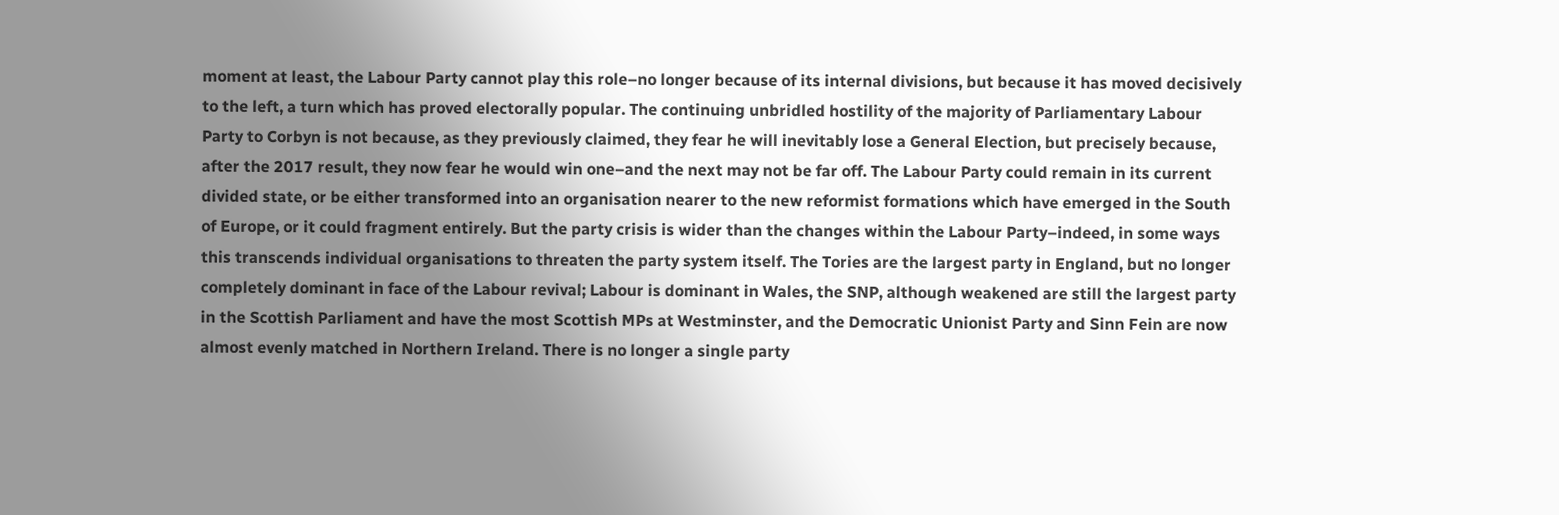moment at least, the Labour Party cannot play this role–no longer because of its internal divisions, but because it has moved decisively to the left, a turn which has proved electorally popular. The continuing unbridled hostility of the majority of Parliamentary Labour Party to Corbyn is not because, as they previously claimed, they fear he will inevitably lose a General Election, but precisely because, after the 2017 result, they now fear he would win one–and the next may not be far off. The Labour Party could remain in its current divided state, or be either transformed into an organisation nearer to the new reformist formations which have emerged in the South of Europe, or it could fragment entirely. But the party crisis is wider than the changes within the Labour Party–indeed, in some ways this transcends individual organisations to threaten the party system itself. The Tories are the largest party in England, but no longer completely dominant in face of the Labour revival; Labour is dominant in Wales, the SNP, although weakened are still the largest party in the Scottish Parliament and have the most Scottish MPs at Westminster, and the Democratic Unionist Party and Sinn Fein are now almost evenly matched in Northern Ireland. There is no longer a single party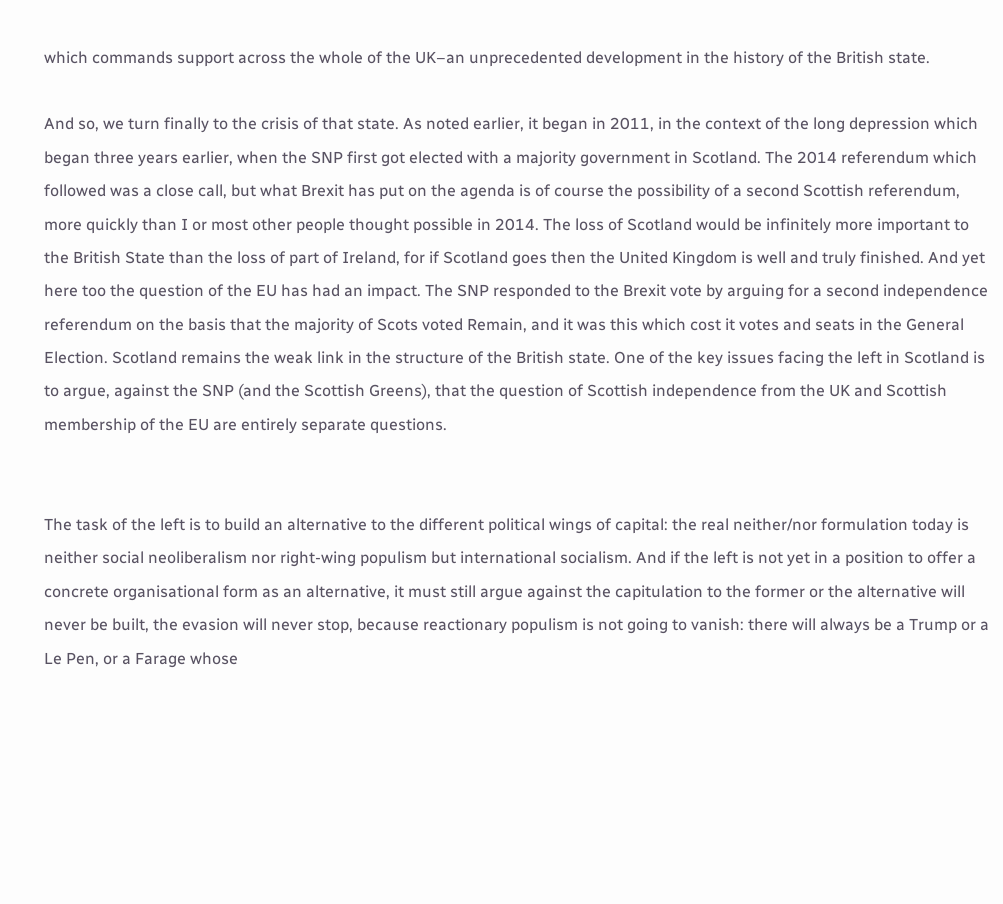which commands support across the whole of the UK–an unprecedented development in the history of the British state.

And so, we turn finally to the crisis of that state. As noted earlier, it began in 2011, in the context of the long depression which began three years earlier, when the SNP first got elected with a majority government in Scotland. The 2014 referendum which followed was a close call, but what Brexit has put on the agenda is of course the possibility of a second Scottish referendum, more quickly than I or most other people thought possible in 2014. The loss of Scotland would be infinitely more important to the British State than the loss of part of Ireland, for if Scotland goes then the United Kingdom is well and truly finished. And yet here too the question of the EU has had an impact. The SNP responded to the Brexit vote by arguing for a second independence referendum on the basis that the majority of Scots voted Remain, and it was this which cost it votes and seats in the General Election. Scotland remains the weak link in the structure of the British state. One of the key issues facing the left in Scotland is to argue, against the SNP (and the Scottish Greens), that the question of Scottish independence from the UK and Scottish membership of the EU are entirely separate questions.


The task of the left is to build an alternative to the different political wings of capital: the real neither/nor formulation today is neither social neoliberalism nor right-wing populism but international socialism. And if the left is not yet in a position to offer a concrete organisational form as an alternative, it must still argue against the capitulation to the former or the alternative will never be built, the evasion will never stop, because reactionary populism is not going to vanish: there will always be a Trump or a Le Pen, or a Farage whose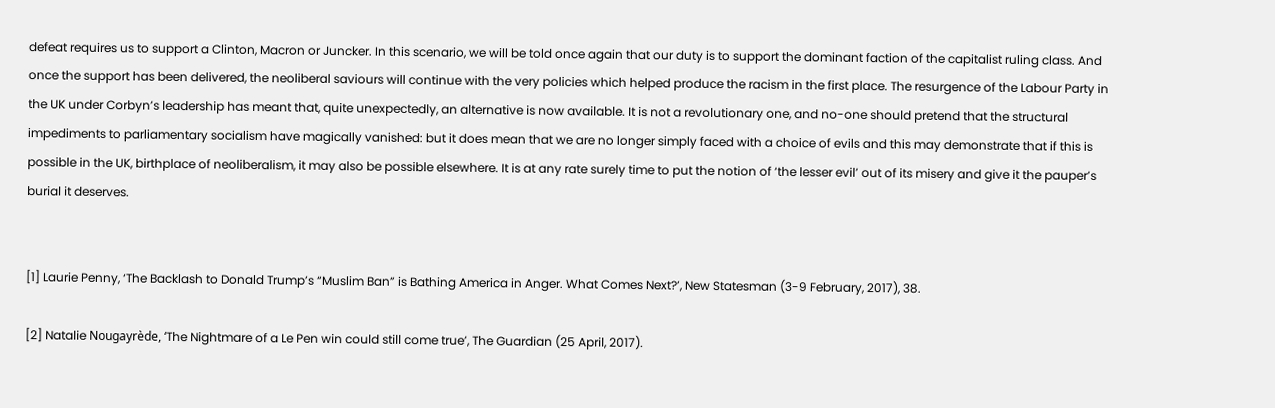defeat requires us to support a Clinton, Macron or Juncker. In this scenario, we will be told once again that our duty is to support the dominant faction of the capitalist ruling class. And once the support has been delivered, the neoliberal saviours will continue with the very policies which helped produce the racism in the first place. The resurgence of the Labour Party in the UK under Corbyn’s leadership has meant that, quite unexpectedly, an alternative is now available. It is not a revolutionary one, and no-one should pretend that the structural impediments to parliamentary socialism have magically vanished: but it does mean that we are no longer simply faced with a choice of evils and this may demonstrate that if this is possible in the UK, birthplace of neoliberalism, it may also be possible elsewhere. It is at any rate surely time to put the notion of ‘the lesser evil’ out of its misery and give it the pauper’s burial it deserves.


[1] Laurie Penny, ‘The Backlash to Donald Trump’s “Muslim Ban” is Bathing America in Anger. What Comes Next?’, New Statesman (3-9 February, 2017), 38.

[2] Natalie Nougayrède, ‘The Nightmare of a Le Pen win could still come true’, The Guardian (25 April, 2017).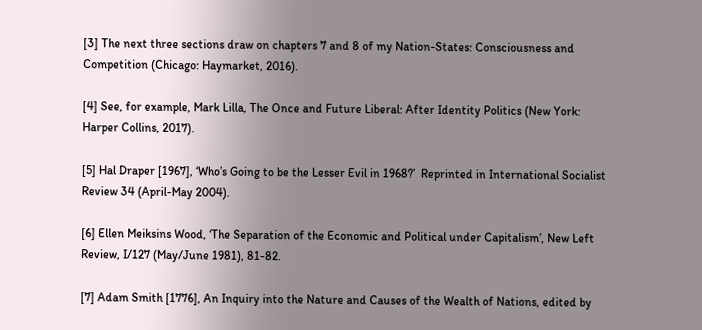[3] The next three sections draw on chapters 7 and 8 of my Nation-States: Consciousness and Competition (Chicago: Haymarket, 2016).

[4] See, for example, Mark Lilla, The Once and Future Liberal: After Identity Politics (New York: Harper Collins, 2017).

[5] Hal Draper [1967], ‘Who’s Going to be the Lesser Evil in 1968?’  Reprinted in International Socialist Review 34 (April-May 2004).

[6] Ellen Meiksins Wood, ‘The Separation of the Economic and Political under Capitalism’, New Left Review, I/127 (May/June 1981), 81-82.

[7] Adam Smith [1776], An Inquiry into the Nature and Causes of the Wealth of Nations, edited by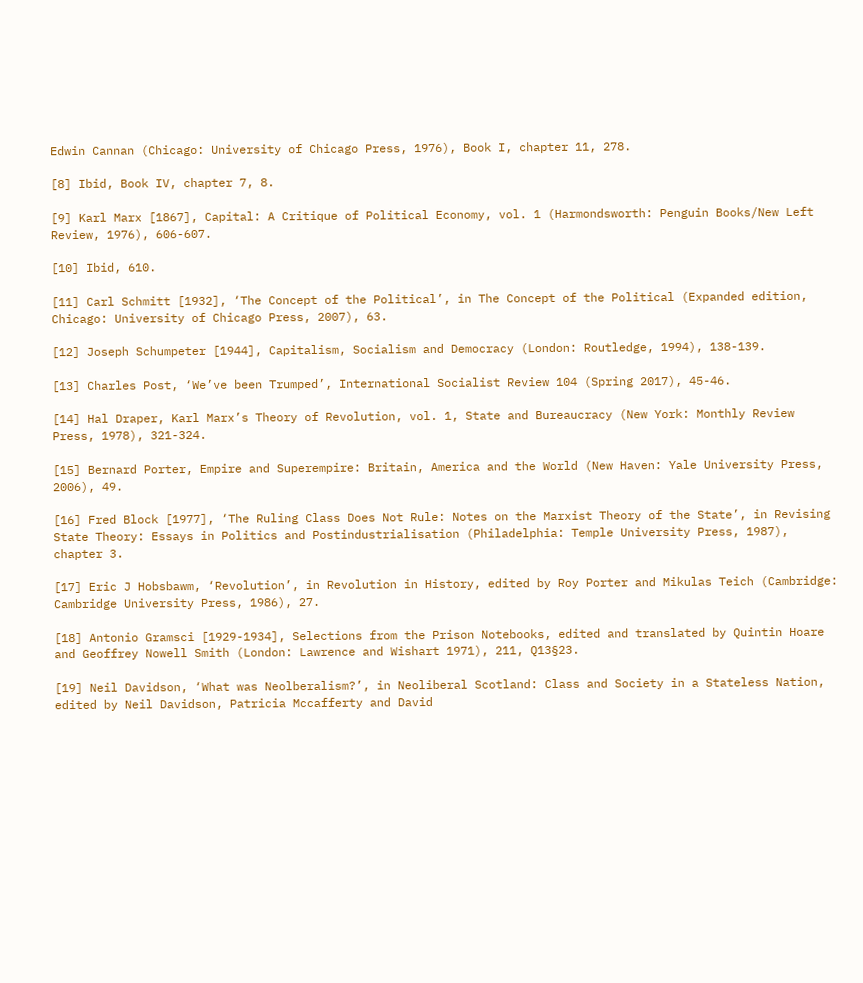Edwin Cannan (Chicago: University of Chicago Press, 1976), Book I, chapter 11, 278.

[8] Ibid, Book IV, chapter 7, 8.

[9] Karl Marx [1867], Capital: A Critique of Political Economy, vol. 1 (Harmondsworth: Penguin Books/New Left Review, 1976), 606-607.

[10] Ibid, 610.

[11] Carl Schmitt [1932], ‘The Concept of the Political’, in The Concept of the Political (Expanded edition, Chicago: University of Chicago Press, 2007), 63.

[12] Joseph Schumpeter [1944], Capitalism, Socialism and Democracy (London: Routledge, 1994), 138-139.

[13] Charles Post, ‘We’ve been Trumped’, International Socialist Review 104 (Spring 2017), 45-46.

[14] Hal Draper, Karl Marx’s Theory of Revolution, vol. 1, State and Bureaucracy (New York: Monthly Review Press, 1978), 321-324.

[15] Bernard Porter, Empire and Superempire: Britain, America and the World (New Haven: Yale University Press, 2006), 49.

[16] Fred Block [1977], ‘The Ruling Class Does Not Rule: Notes on the Marxist Theory of the State’, in Revising State Theory: Essays in Politics and Postindustrialisation (Philadelphia: Temple University Press, 1987), chapter 3.

[17] Eric J Hobsbawm, ‘Revolution’, in Revolution in History, edited by Roy Porter and Mikulas Teich (Cambridge: Cambridge University Press, 1986), 27.

[18] Antonio Gramsci [1929-1934], Selections from the Prison Notebooks, edited and translated by Quintin Hoare and Geoffrey Nowell Smith (London: Lawrence and Wishart 1971), 211, Q13§23.

[19] Neil Davidson, ‘What was Neolberalism?’, in Neoliberal Scotland: Class and Society in a Stateless Nation, edited by Neil Davidson, Patricia Mccafferty and David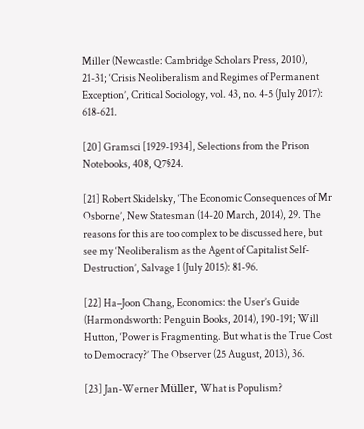Miller (Newcastle: Cambridge Scholars Press, 2010), 21-31; ‘Crisis Neoliberalism and Regimes of Permanent Exception’, Critical Sociology, vol. 43, no. 4-5 (July 2017): 618-621.

[20] Gramsci [1929-1934], Selections from the Prison Notebooks, 408, Q7§24.

[21] Robert Skidelsky, ‘The Economic Consequences of Mr Osborne’, New Statesman (14-20 March, 2014), 29. The reasons for this are too complex to be discussed here, but see my ‘Neoliberalism as the Agent of Capitalist Self-Destruction’, Salvage 1 (July 2015): 81-96.

[22] Ha–Joon Chang, Economics: the User’s Guide (Harmondsworth: Penguin Books, 2014), 190-191; Will Hutton, ‘Power is Fragmenting. But what is the True Cost to Democracy?’ The Observer (25 August, 2013), 36.

[23] Jan-Werner Müller, What is Populism?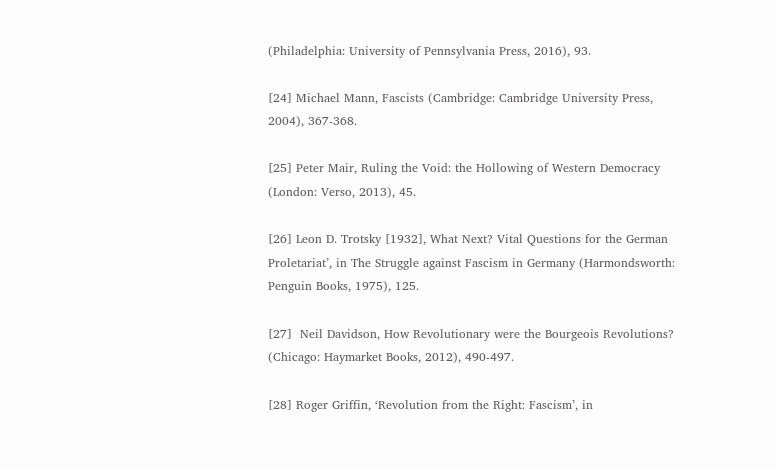(Philadelphia: University of Pennsylvania Press, 2016), 93.

[24] Michael Mann, Fascists (Cambridge: Cambridge University Press, 2004), 367-368.

[25] Peter Mair, Ruling the Void: the Hollowing of Western Democracy (London: Verso, 2013), 45.

[26] Leon D. Trotsky [1932], What Next? Vital Questions for the German Proletariat’, in The Struggle against Fascism in Germany (Harmondsworth: Penguin Books, 1975), 125.

[27]  Neil Davidson, How Revolutionary were the Bourgeois Revolutions? (Chicago: Haymarket Books, 2012), 490-497.

[28] Roger Griffin, ‘Revolution from the Right: Fascism’, in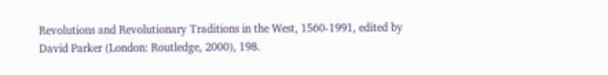Revolutions and Revolutionary Traditions in the West, 1560-1991, edited by David Parker (London: Routledge, 2000), 198.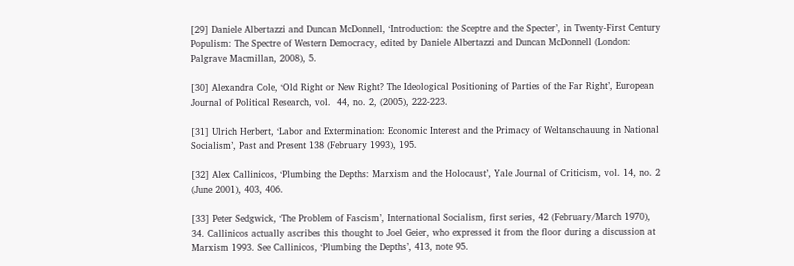[29] Daniele Albertazzi and Duncan McDonnell, ‘Introduction: the Sceptre and the Specter’, in Twenty-First Century Populism: The Spectre of Western Democracy, edited by Daniele Albertazzi and Duncan McDonnell (London: Palgrave Macmillan, 2008), 5.

[30] Alexandra Cole, ‘Old Right or New Right? The Ideological Positioning of Parties of the Far Right’, European Journal of Political Research, vol.  44, no. 2, (2005), 222-223.

[31] Ulrich Herbert, ‘Labor and Extermination: Economic Interest and the Primacy of Weltanschauung in National Socialism’, Past and Present 138 (February 1993), 195.

[32] Alex Callinicos, ‘Plumbing the Depths: Marxism and the Holocaust’, Yale Journal of Criticism, vol. 14, no. 2 (June 2001), 403, 406.

[33] Peter Sedgwick, ‘The Problem of Fascism’, International Socialism, first series, 42 (February/March 1970), 34. Callinicos actually ascribes this thought to Joel Geier, who expressed it from the floor during a discussion at Marxism 1993. See Callinicos, ‘Plumbing the Depths’, 413, note 95.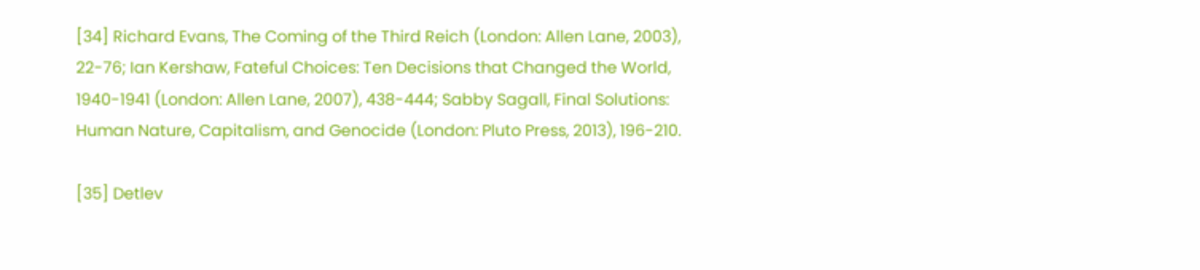[34] Richard Evans, The Coming of the Third Reich (London: Allen Lane, 2003), 22-76; Ian Kershaw, Fateful Choices: Ten Decisions that Changed the World, 1940-1941 (London: Allen Lane, 2007), 438-444; Sabby Sagall, Final Solutions: Human Nature, Capitalism, and Genocide (London: Pluto Press, 2013), 196-210.

[35] Detlev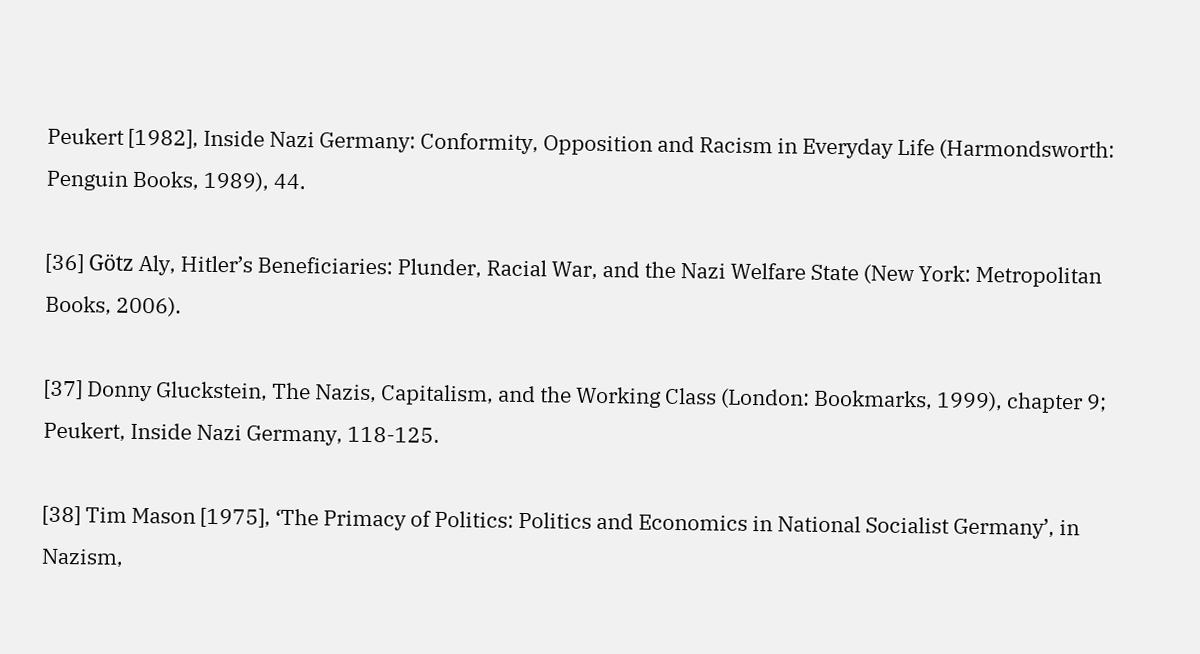Peukert [1982], Inside Nazi Germany: Conformity, Opposition and Racism in Everyday Life (Harmondsworth: Penguin Books, 1989), 44.

[36] Götz Aly, Hitler’s Beneficiaries: Plunder, Racial War, and the Nazi Welfare State (New York: Metropolitan Books, 2006).

[37] Donny Gluckstein, The Nazis, Capitalism, and the Working Class (London: Bookmarks, 1999), chapter 9; Peukert, Inside Nazi Germany, 118-125.

[38] Tim Mason [1975], ‘The Primacy of Politics: Politics and Economics in National Socialist Germany’, in Nazism,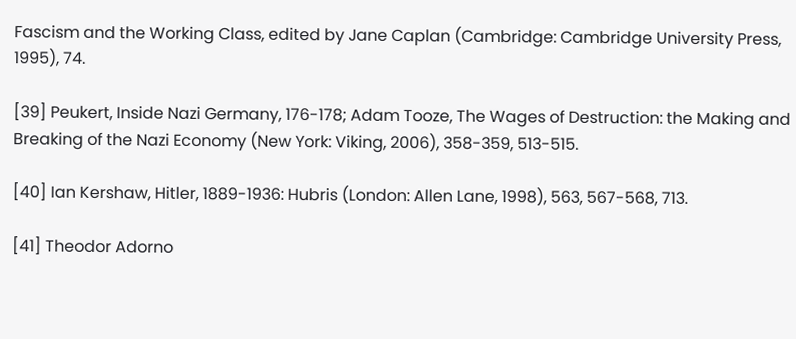Fascism and the Working Class, edited by Jane Caplan (Cambridge: Cambridge University Press, 1995), 74.

[39] Peukert, Inside Nazi Germany, 176-178; Adam Tooze, The Wages of Destruction: the Making and Breaking of the Nazi Economy (New York: Viking, 2006), 358-359, 513-515.

[40] Ian Kershaw, Hitler, 1889-1936: Hubris (London: Allen Lane, 1998), 563, 567-568, 713.

[41] Theodor Adorno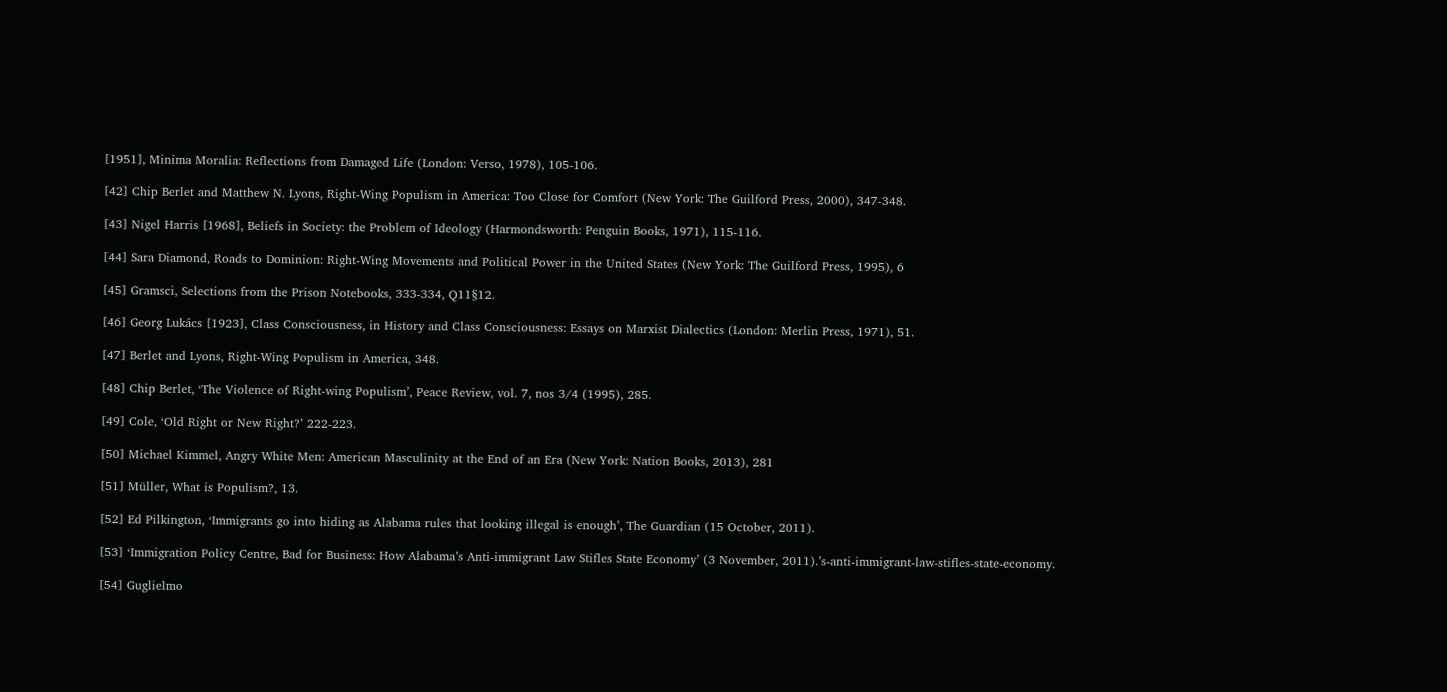[1951], Minima Moralia: Reflections from Damaged Life (London: Verso, 1978), 105-106.

[42] Chip Berlet and Matthew N. Lyons, Right-Wing Populism in America: Too Close for Comfort (New York: The Guilford Press, 2000), 347-348.

[43] Nigel Harris [1968], Beliefs in Society: the Problem of Ideology (Harmondsworth: Penguin Books, 1971), 115-116.

[44] Sara Diamond, Roads to Dominion: Right-Wing Movements and Political Power in the United States (New York: The Guilford Press, 1995), 6

[45] Gramsci, Selections from the Prison Notebooks, 333-334, Q11§12.

[46] Georg Lukács [1923], Class Consciousness, in History and Class Consciousness: Essays on Marxist Dialectics (London: Merlin Press, 1971), 51.

[47] Berlet and Lyons, Right-Wing Populism in America, 348.

[48] Chip Berlet, ‘The Violence of Right-wing Populism’, Peace Review, vol. 7, nos 3/4 (1995), 285.

[49] Cole, ‘Old Right or New Right?’ 222-223.

[50] Michael Kimmel, Angry White Men: American Masculinity at the End of an Era (New York: Nation Books, 2013), 281

[51] Müller, What is Populism?, 13.

[52] Ed Pilkington, ‘Immigrants go into hiding as Alabama rules that looking illegal is enough’, The Guardian (15 October, 2011).

[53] ‘Immigration Policy Centre, Bad for Business: How Alabama’s Anti-immigrant Law Stifles State Economy’ (3 November, 2011).’s-anti-immigrant-law-stifles-state-economy.

[54] Guglielmo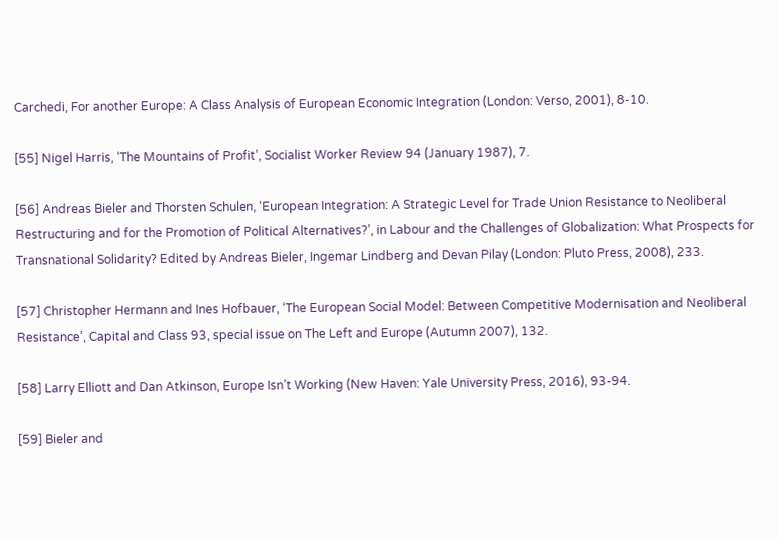Carchedi, For another Europe: A Class Analysis of European Economic Integration (London: Verso, 2001), 8-10.

[55] Nigel Harris, ‘The Mountains of Profit’, Socialist Worker Review 94 (January 1987), 7.

[56] Andreas Bieler and Thorsten Schulen, ‘European Integration: A Strategic Level for Trade Union Resistance to Neoliberal Restructuring and for the Promotion of Political Alternatives?’, in Labour and the Challenges of Globalization: What Prospects for Transnational Solidarity? Edited by Andreas Bieler, Ingemar Lindberg and Devan Pilay (London: Pluto Press, 2008), 233.

[57] Christopher Hermann and Ines Hofbauer, ‘The European Social Model: Between Competitive Modernisation and Neoliberal Resistance’, Capital and Class 93, special issue on The Left and Europe (Autumn 2007), 132.

[58] Larry Elliott and Dan Atkinson, Europe Isn’t Working (New Haven: Yale University Press, 2016), 93-94.

[59] Bieler and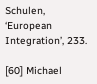Schulen, ‘European Integration’, 233.

[60] Michael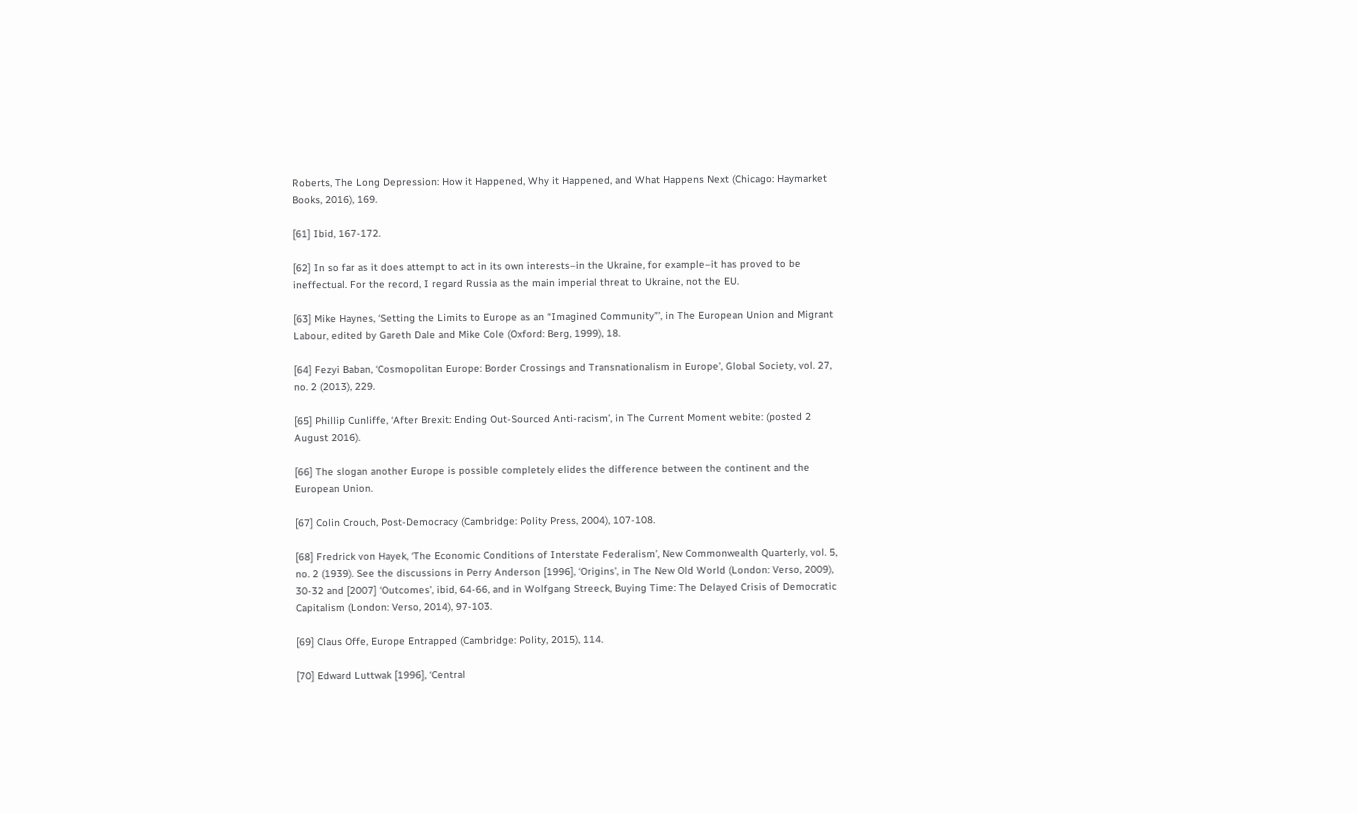Roberts, The Long Depression: How it Happened, Why it Happened, and What Happens Next (Chicago: Haymarket Books, 2016), 169.

[61] Ibid, 167-172.

[62] In so far as it does attempt to act in its own interests–in the Ukraine, for example–it has proved to be ineffectual. For the record, I regard Russia as the main imperial threat to Ukraine, not the EU.

[63] Mike Haynes, ‘Setting the Limits to Europe as an “Imagined Community”’, in The European Union and Migrant Labour, edited by Gareth Dale and Mike Cole (Oxford: Berg, 1999), 18.

[64] Fezyi Baban, ‘Cosmopolitan Europe: Border Crossings and Transnationalism in Europe’, Global Society, vol. 27, no. 2 (2013), 229.

[65] Phillip Cunliffe, ‘After Brexit: Ending Out-Sourced Anti-racism’, in The Current Moment webite: (posted 2 August 2016).

[66] The slogan another Europe is possible completely elides the difference between the continent and the European Union.

[67] Colin Crouch, Post-Democracy (Cambridge: Polity Press, 2004), 107-108.

[68] Fredrick von Hayek, ‘The Economic Conditions of Interstate Federalism’, New Commonwealth Quarterly, vol. 5, no. 2 (1939). See the discussions in Perry Anderson [1996], ‘Origins’, in The New Old World (London: Verso, 2009), 30-32 and [2007] ‘Outcomes’, ibid, 64-66, and in Wolfgang Streeck, Buying Time: The Delayed Crisis of Democratic Capitalism (London: Verso, 2014), 97-103.

[69] Claus Offe, Europe Entrapped (Cambridge: Polity, 2015), 114.

[70] Edward Luttwak [1996], ‘Central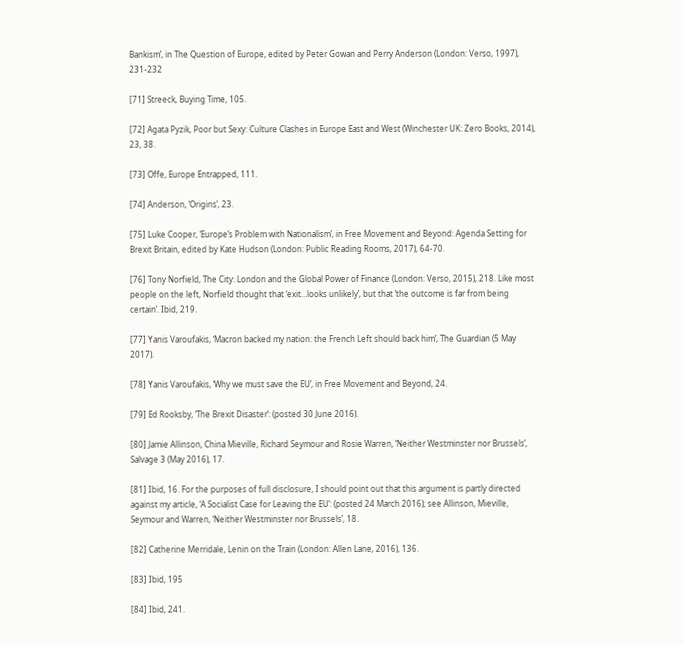Bankism’, in The Question of Europe, edited by Peter Gowan and Perry Anderson (London: Verso, 1997), 231-232

[71] Streeck, Buying Time, 105.

[72] Agata Pyzik, Poor but Sexy: Culture Clashes in Europe East and West (Winchester UK: Zero Books, 2014), 23, 38.

[73] Offe, Europe Entrapped, 111.

[74] Anderson, ‘Origins’, 23.

[75] Luke Cooper, ‘Europe’s Problem with Nationalism’, in Free Movement and Beyond: Agenda Setting for Brexit Britain, edited by Kate Hudson (London: Public Reading Rooms, 2017), 64-70.

[76] Tony Norfield, The City: London and the Global Power of Finance (London: Verso, 2015), 218. Like most people on the left, Norfield thought that ‘exit…looks unlikely’, but that ‘the outcome is far from being certain’. Ibid, 219.

[77] Yanis Varoufakis, ‘Macron backed my nation: the French Left should back him’, The Guardian (5 May 2017).

[78] Yanis Varoufakis, ‘Why we must save the EU’, in Free Movement and Beyond, 24.

[79] Ed Rooksby, ‘The Brexit Disaster’: (posted 30 June 2016).

[80] Jamie Allinson, China Mieville, Richard Seymour and Rosie Warren, ‘Neither Westminster nor Brussels’, Salvage 3 (May 2016), 17.

[81] Ibid, 16. For the purposes of full disclosure, I should point out that this argument is partly directed against my article, ‘A Socialist Case for Leaving the EU’: (posted 24 March 2016); see Allinson, Mieville, Seymour and Warren, ‘Neither Westminster nor Brussels’, 18.

[82] Catherine Merridale, Lenin on the Train (London: Allen Lane, 2016), 136.

[83] Ibid, 195

[84] Ibid, 241.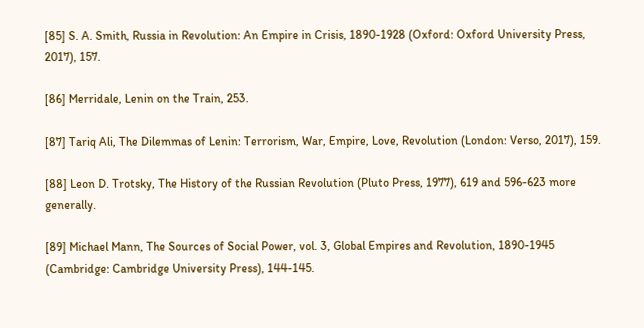[85] S. A. Smith, Russia in Revolution: An Empire in Crisis, 1890-1928 (Oxford: Oxford University Press, 2017), 157.

[86] Merridale, Lenin on the Train, 253.

[87] Tariq Ali, The Dilemmas of Lenin: Terrorism, War, Empire, Love, Revolution (London: Verso, 2017), 159.

[88] Leon D. Trotsky, The History of the Russian Revolution (Pluto Press, 1977), 619 and 596-623 more generally.

[89] Michael Mann, The Sources of Social Power, vol. 3, Global Empires and Revolution, 1890-1945 (Cambridge: Cambridge University Press), 144-145.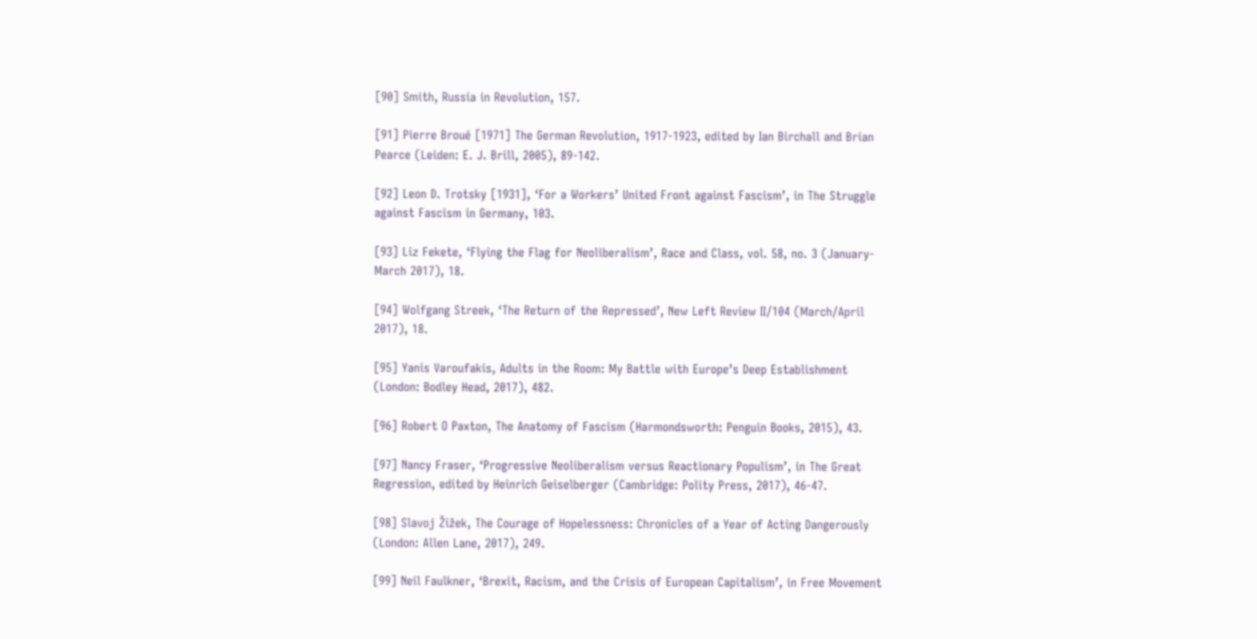[90] Smith, Russia in Revolution, 157.

[91] Pierre Broué [1971] The German Revolution, 1917-1923, edited by Ian Birchall and Brian Pearce (Leiden: E. J. Brill, 2005), 89-142.

[92] Leon D. Trotsky [1931], ‘For a Workers’ United Front against Fascism’, in The Struggle against Fascism in Germany, 103.

[93] Liz Fekete, ‘Flying the Flag for Neoliberalism’, Race and Class, vol. 58, no. 3 (January-March 2017), 18.

[94] Wolfgang Streek, ‘The Return of the Repressed’, New Left Review II/104 (March/April 2017), 18.

[95] Yanis Varoufakis, Adults in the Room: My Battle with Europe’s Deep Establishment (London: Bodley Head, 2017), 482.

[96] Robert O Paxton, The Anatomy of Fascism (Harmondsworth: Penguin Books, 2015), 43.

[97] Nancy Fraser, ‘Progressive Neoliberalism versus Reactionary Populism’, in The Great Regression, edited by Heinrich Geiselberger (Cambridge: Polity Press, 2017), 46-47.

[98] Slavoj Žižek, The Courage of Hopelessness: Chronicles of a Year of Acting Dangerously (London: Allen Lane, 2017), 249.

[99] Neil Faulkner, ‘Brexit, Racism, and the Crisis of European Capitalism’, in Free Movement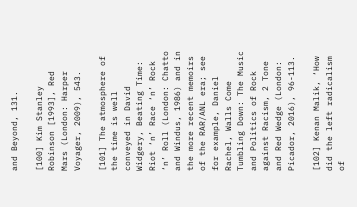and Beyond, 131.

[100] Kim Stanley Robinson [1993], Red Mars (London: Harper Voyager, 2009), 543.

[101] The atmosphere of the time is well conveyed in David Widgery, Beating Time: Riot ‘n’ Race ‘n’ Rock ‘n’ Roll (London: Chatto and Windus, 1986) and in the more recent memoirs of the RAR/ANL era; see for example, Daniel Rachel, Walls Come Tumbling Down: The Music and Politics of Rock against Racism, 2 Tone and Red Wedge (London: Picador, 2016), 96-113.

[102] Kenan Malik, ‘How did the left radicalism of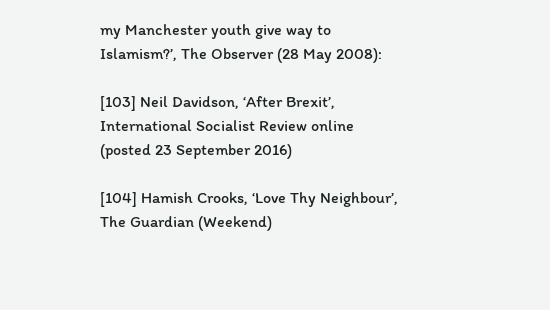my Manchester youth give way to Islamism?’, The Observer (28 May 2008):

[103] Neil Davidson, ‘After Brexit’, International Socialist Review online (posted 23 September 2016)

[104] Hamish Crooks, ‘Love Thy Neighbour’, The Guardian (Weekend)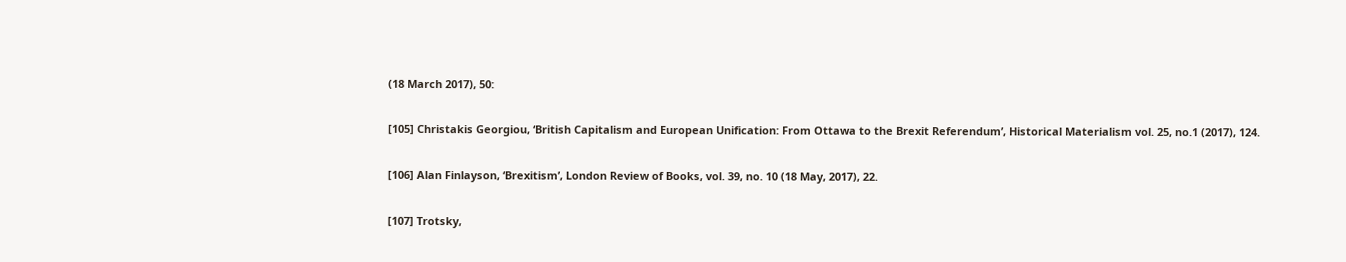(18 March 2017), 50:

[105] Christakis Georgiou, ‘British Capitalism and European Unification: From Ottawa to the Brexit Referendum’, Historical Materialism vol. 25, no.1 (2017), 124.

[106] Alan Finlayson, ‘Brexitism’, London Review of Books, vol. 39, no. 10 (18 May, 2017), 22.

[107] Trotsky,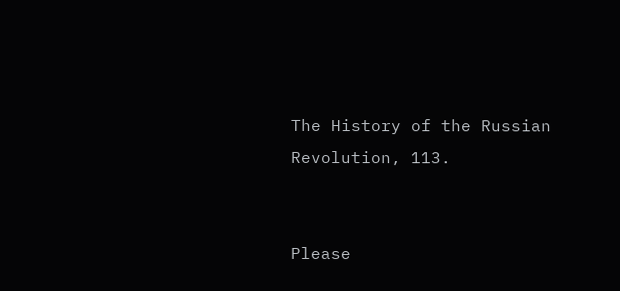The History of the Russian Revolution, 113.


Please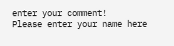enter your comment!
Please enter your name here